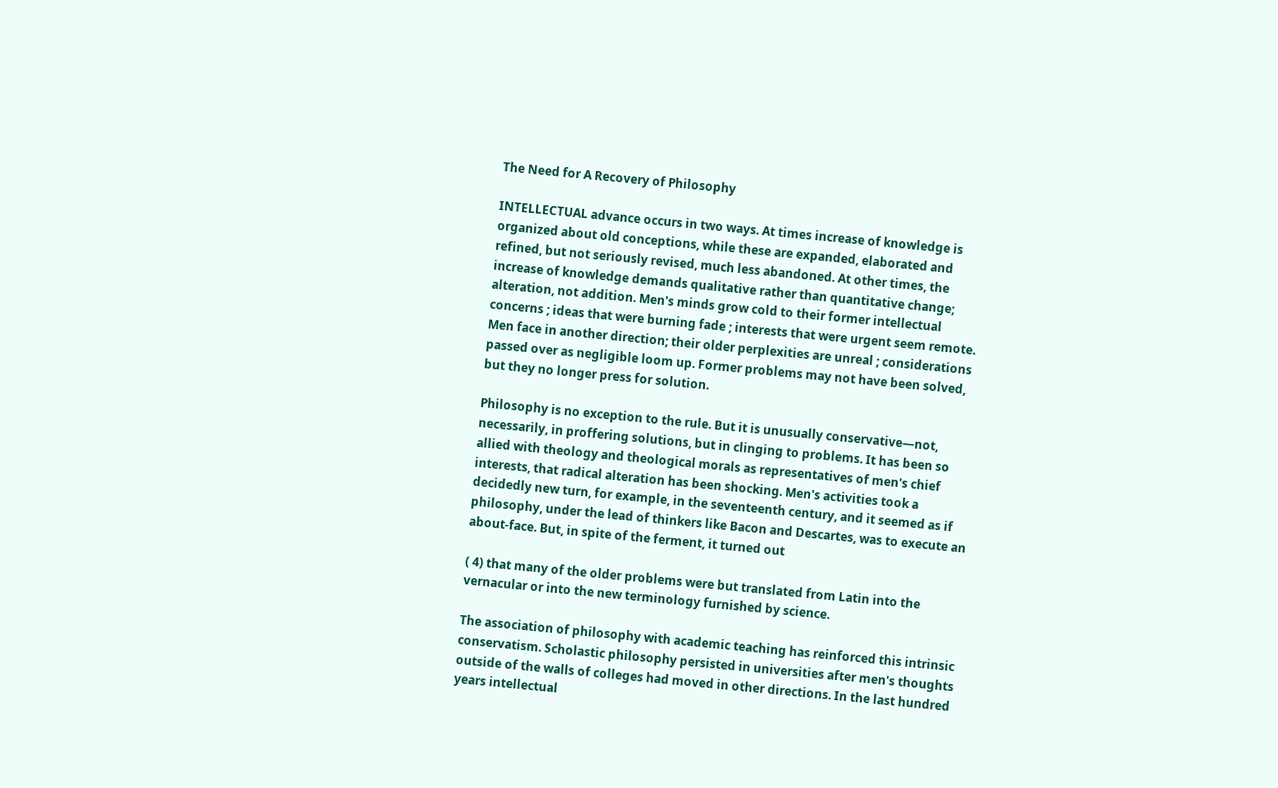The Need for A Recovery of Philosophy

INTELLECTUAL advance occurs in two ways. At times increase of knowledge is organized about old conceptions, while these are expanded, elaborated and refined, but not seriously revised, much less abandoned. At other times, the increase of knowledge demands qualitative rather than quantitative change; alteration, not addition. Men's minds grow cold to their former intellectual concerns ; ideas that were burning fade ; interests that were urgent seem remote. Men face in another direction; their older perplexities are unreal ; considerations passed over as negligible loom up. Former problems may not have been solved, but they no longer press for solution.

Philosophy is no exception to the rule. But it is unusually conservative—not, necessarily, in proffering solutions, but in clinging to problems. It has been so allied with theology and theological morals as representatives of men's chief interests, that radical alteration has been shocking. Men's activities took a decidedly new turn, for example, in the seventeenth century, and it seemed as if philosophy, under the lead of thinkers like Bacon and Descartes, was to execute an about-face. But, in spite of the ferment, it turned out

( 4) that many of the older problems were but translated from Latin into the vernacular or into the new terminology furnished by science.

The association of philosophy with academic teaching has reinforced this intrinsic conservatism. Scholastic philosophy persisted in universities after men's thoughts outside of the walls of colleges had moved in other directions. In the last hundred years intellectual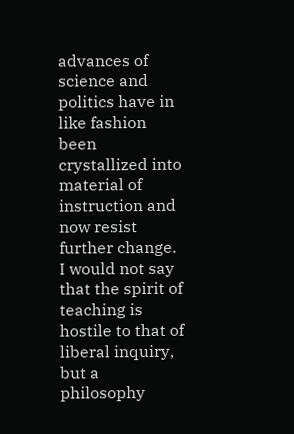advances of science and politics have in like fashion been crystallized into material of instruction and now resist further change. I would not say that the spirit of teaching is hostile to that of liberal inquiry, but a philosophy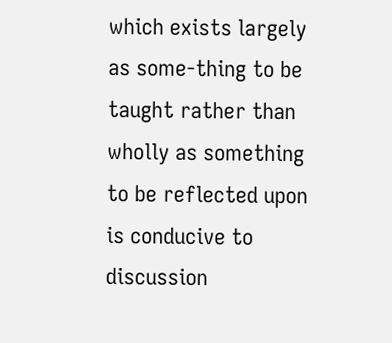which exists largely as some-thing to be taught rather than wholly as something to be reflected upon is conducive to discussion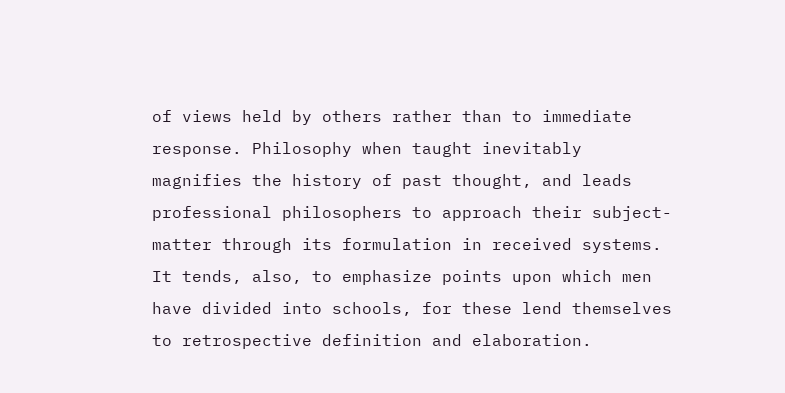of views held by others rather than to immediate response. Philosophy when taught inevitably magnifies the history of past thought, and leads professional philosophers to approach their subject-matter through its formulation in received systems. It tends, also, to emphasize points upon which men have divided into schools, for these lend themselves to retrospective definition and elaboration.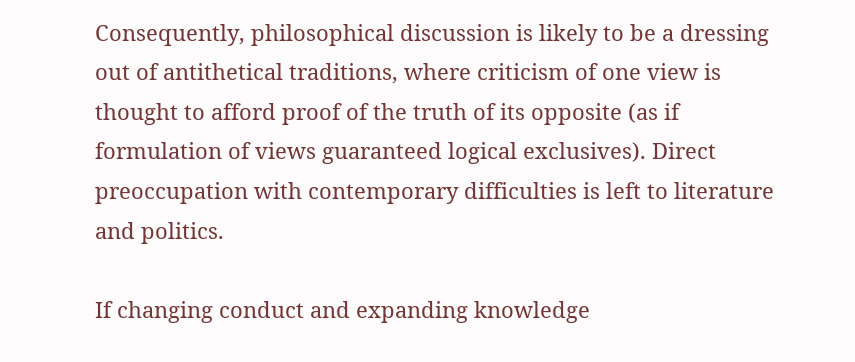Consequently, philosophical discussion is likely to be a dressing out of antithetical traditions, where criticism of one view is thought to afford proof of the truth of its opposite (as if formulation of views guaranteed logical exclusives). Direct preoccupation with contemporary difficulties is left to literature and politics.

If changing conduct and expanding knowledge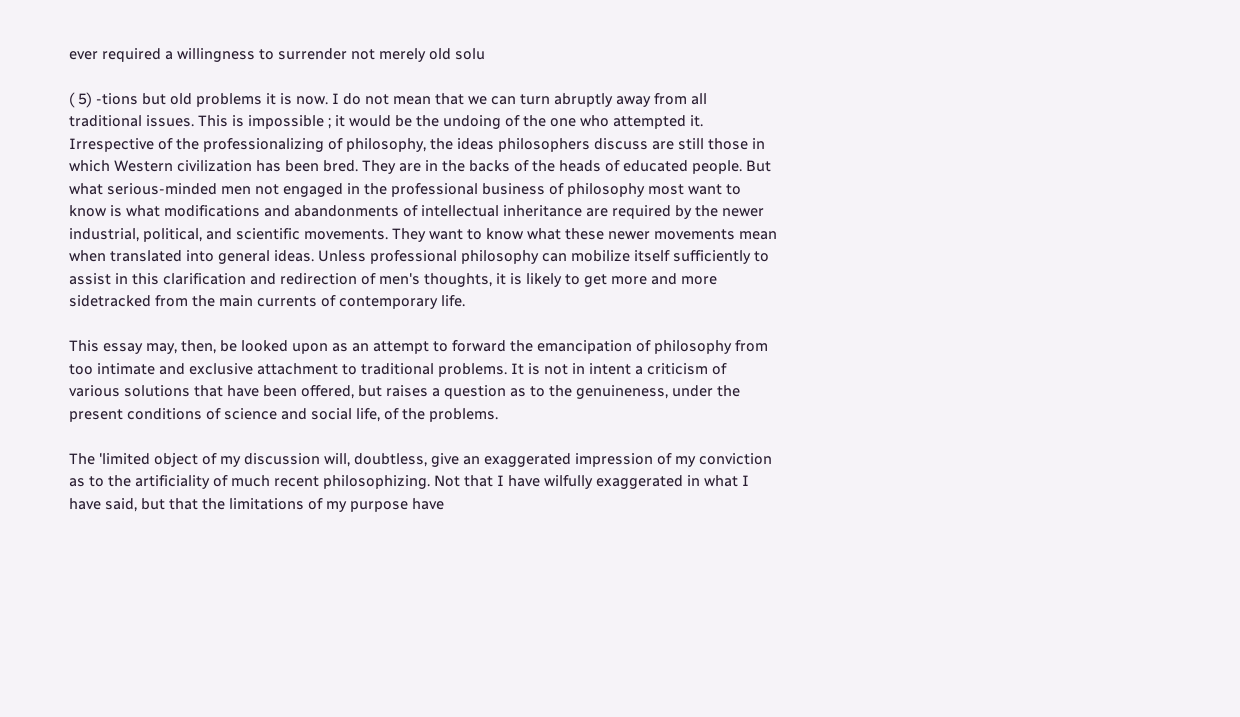ever required a willingness to surrender not merely old solu

( 5) -tions but old problems it is now. I do not mean that we can turn abruptly away from all traditional issues. This is impossible ; it would be the undoing of the one who attempted it. Irrespective of the professionalizing of philosophy, the ideas philosophers discuss are still those in which Western civilization has been bred. They are in the backs of the heads of educated people. But what serious-minded men not engaged in the professional business of philosophy most want to know is what modifications and abandonments of intellectual inheritance are required by the newer industrial, political, and scientific movements. They want to know what these newer movements mean when translated into general ideas. Unless professional philosophy can mobilize itself sufficiently to assist in this clarification and redirection of men's thoughts, it is likely to get more and more sidetracked from the main currents of contemporary life.

This essay may, then, be looked upon as an attempt to forward the emancipation of philosophy from too intimate and exclusive attachment to traditional problems. It is not in intent a criticism of various solutions that have been offered, but raises a question as to the genuineness, under the present conditions of science and social life, of the problems.

The 'limited object of my discussion will, doubtless, give an exaggerated impression of my conviction as to the artificiality of much recent philosophizing. Not that I have wilfully exaggerated in what I have said, but that the limitations of my purpose have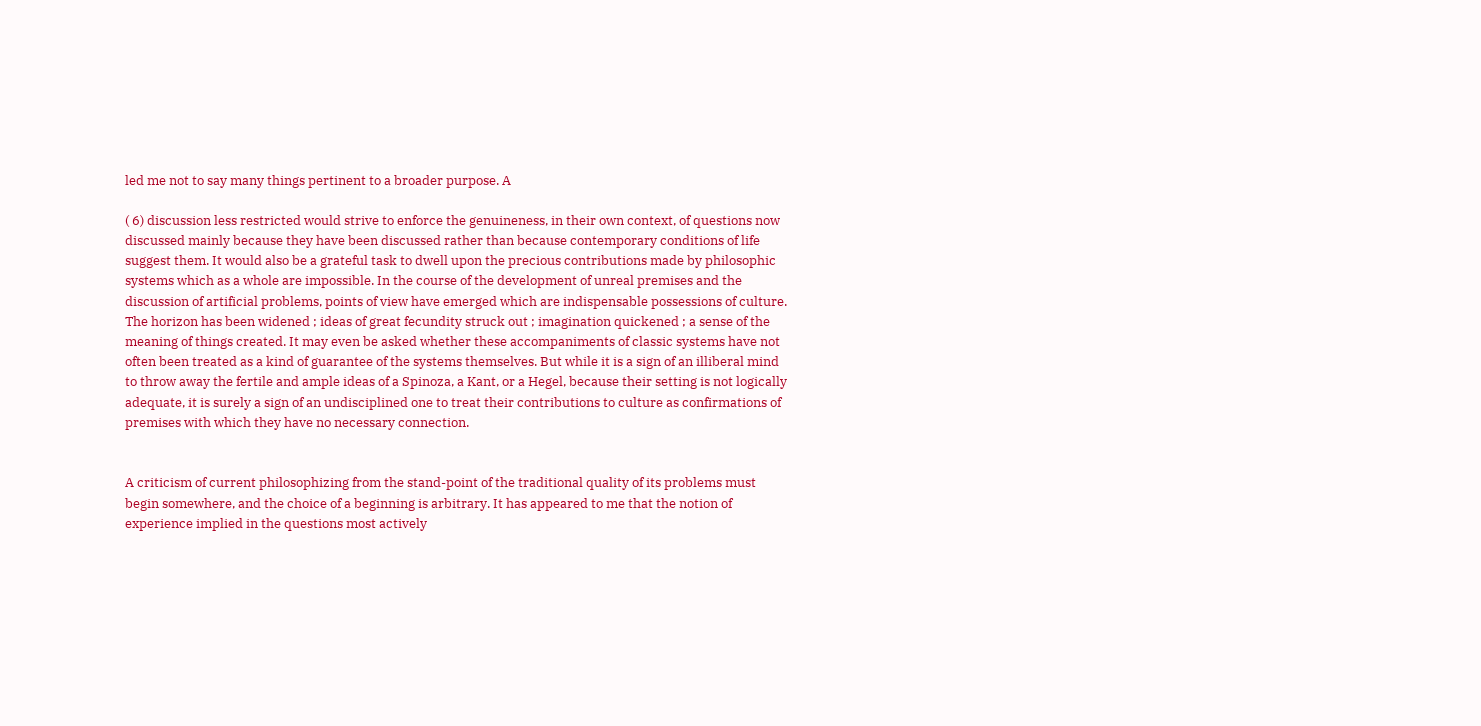led me not to say many things pertinent to a broader purpose. A

( 6) discussion less restricted would strive to enforce the genuineness, in their own context, of questions now discussed mainly because they have been discussed rather than because contemporary conditions of life suggest them. It would also be a grateful task to dwell upon the precious contributions made by philosophic systems which as a whole are impossible. In the course of the development of unreal premises and the discussion of artificial problems, points of view have emerged which are indispensable possessions of culture. The horizon has been widened ; ideas of great fecundity struck out ; imagination quickened ; a sense of the meaning of things created. It may even be asked whether these accompaniments of classic systems have not often been treated as a kind of guarantee of the systems themselves. But while it is a sign of an illiberal mind to throw away the fertile and ample ideas of a Spinoza, a Kant, or a Hegel, because their setting is not logically adequate, it is surely a sign of an undisciplined one to treat their contributions to culture as confirmations of premises with which they have no necessary connection.


A criticism of current philosophizing from the stand-point of the traditional quality of its problems must begin somewhere, and the choice of a beginning is arbitrary. It has appeared to me that the notion of experience implied in the questions most actively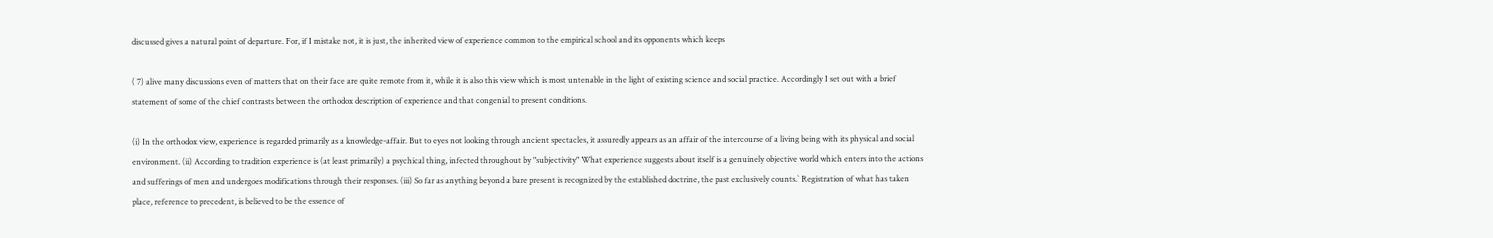discussed gives a natural point of departure. For, if I mistake not, it is just, the inherited view of experience common to the empirical school and its opponents which keeps

( 7) alive many discussions even of matters that on their face are quite remote from it, while it is also this view which is most untenable in the light of existing science and social practice. Accordingly I set out with a brief statement of some of the chief contrasts between the orthodox description of experience and that congenial to present conditions.

(i) In the orthodox view, experience is regarded primarily as a knowledge-affair. But to eyes not looking through ancient spectacles, it assuredly appears as an affair of the intercourse of a living being with its physical and social environment. (ii) According to tradition experience is (at least primarily) a psychical thing, infected throughout by "subjectivity" What experience suggests about itself is a genuinely objective world which enters into the actions and sufferings of men and undergoes modifications through their responses. (iii) So far as anything beyond a bare present is recognized by the established doctrine, the past exclusively counts.` Registration of what has taken place, reference to precedent, is believed to be the essence of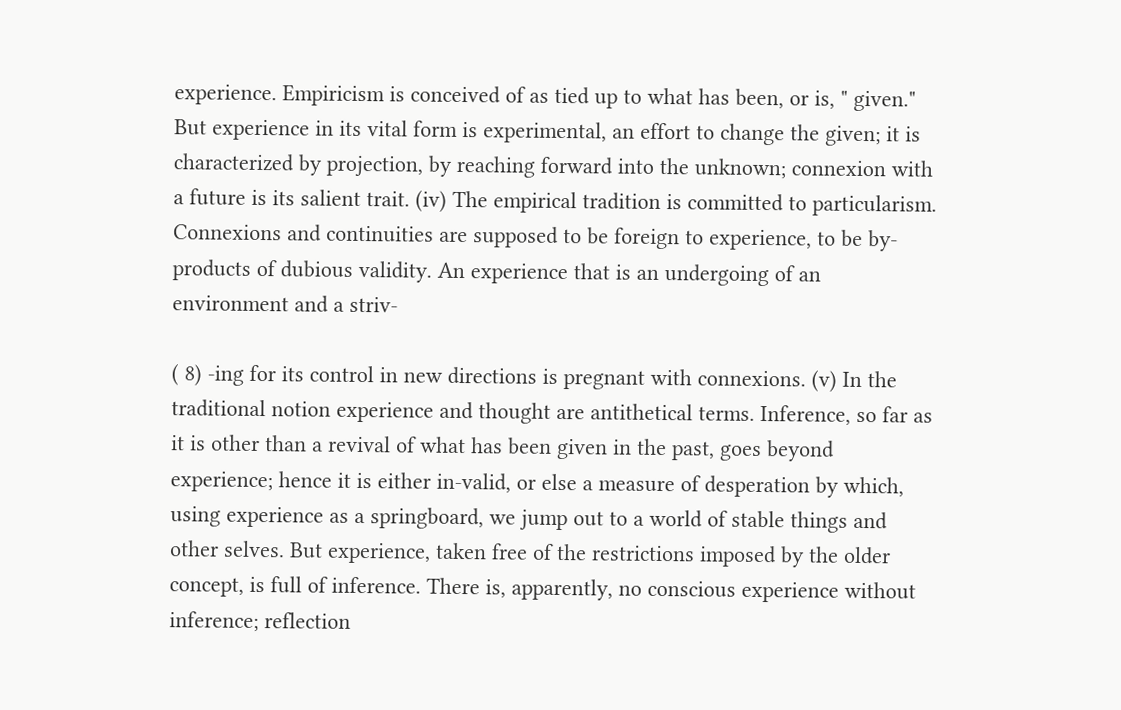experience. Empiricism is conceived of as tied up to what has been, or is, " given." But experience in its vital form is experimental, an effort to change the given; it is characterized by projection, by reaching forward into the unknown; connexion with a future is its salient trait. (iv) The empirical tradition is committed to particularism. Connexions and continuities are supposed to be foreign to experience, to be by-products of dubious validity. An experience that is an undergoing of an environment and a striv-

( 8) -ing for its control in new directions is pregnant with connexions. (v) In the traditional notion experience and thought are antithetical terms. Inference, so far as it is other than a revival of what has been given in the past, goes beyond experience; hence it is either in-valid, or else a measure of desperation by which, using experience as a springboard, we jump out to a world of stable things and other selves. But experience, taken free of the restrictions imposed by the older concept, is full of inference. There is, apparently, no conscious experience without inference; reflection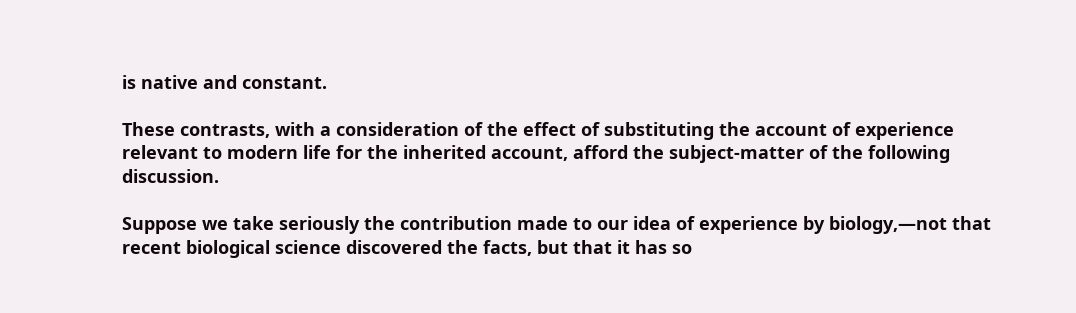is native and constant.

These contrasts, with a consideration of the effect of substituting the account of experience relevant to modern life for the inherited account, afford the subject-matter of the following discussion.

Suppose we take seriously the contribution made to our idea of experience by biology,—not that recent biological science discovered the facts, but that it has so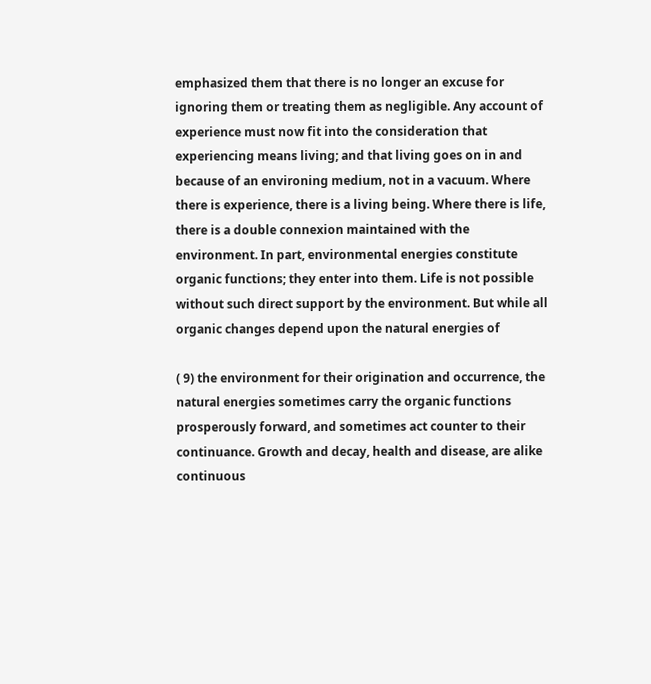emphasized them that there is no longer an excuse for ignoring them or treating them as negligible. Any account of experience must now fit into the consideration that experiencing means living; and that living goes on in and because of an environing medium, not in a vacuum. Where there is experience, there is a living being. Where there is life, there is a double connexion maintained with the environment. In part, environmental energies constitute organic functions; they enter into them. Life is not possible without such direct support by the environment. But while all organic changes depend upon the natural energies of

( 9) the environment for their origination and occurrence, the natural energies sometimes carry the organic functions prosperously forward, and sometimes act counter to their continuance. Growth and decay, health and disease, are alike continuous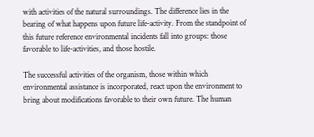with activities of the natural surroundings. The difference lies in the bearing of what happens upon future life-activity. From the standpoint of this future reference environmental incidents fall into groups: those favorable to life-activities, and those hostile.

The successful activities of the organism, those within which environmental assistance is incorporated, react upon the environment to bring about modifications favorable to their own future. The human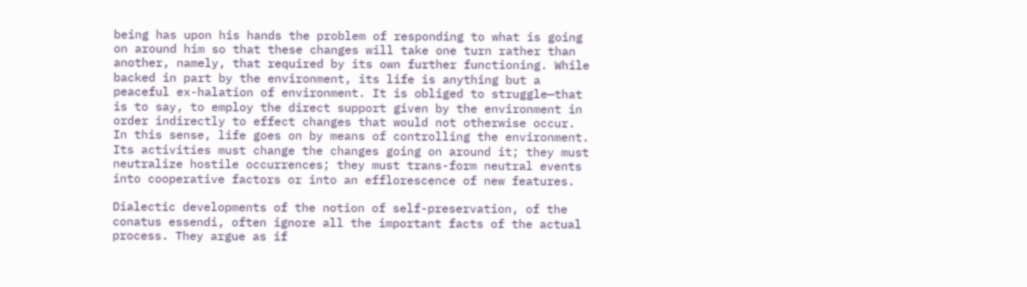being has upon his hands the problem of responding to what is going on around him so that these changes will take one turn rather than another, namely, that required by its own further functioning. While backed in part by the environment, its life is anything but a peaceful ex-halation of environment. It is obliged to struggle—that is to say, to employ the direct support given by the environment in order indirectly to effect changes that would not otherwise occur. In this sense, life goes on by means of controlling the environment. Its activities must change the changes going on around it; they must neutralize hostile occurrences; they must trans-form neutral events into cooperative factors or into an efflorescence of new features.

Dialectic developments of the notion of self-preservation, of the conatus essendi, often ignore all the important facts of the actual process. They argue as if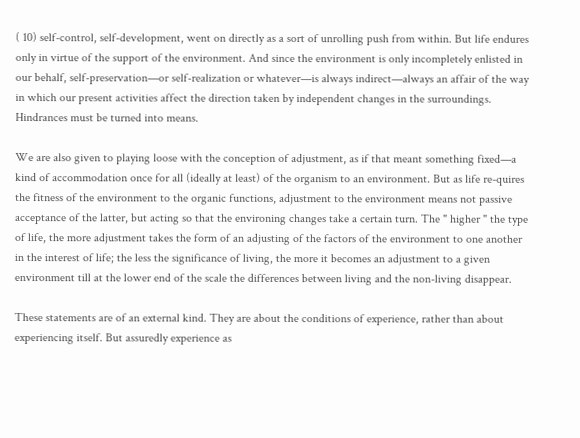( 10) self-control, self-development, went on directly as a sort of unrolling push from within. But life endures only in virtue of the support of the environment. And since the environment is only incompletely enlisted in our behalf, self-preservation—or self-realization or whatever—is always indirect—always an affair of the way in which our present activities affect the direction taken by independent changes in the surroundings. Hindrances must be turned into means.

We are also given to playing loose with the conception of adjustment, as if that meant something fixed—a kind of accommodation once for all (ideally at least) of the organism to an environment. But as life re-quires the fitness of the environment to the organic functions, adjustment to the environment means not passive acceptance of the latter, but acting so that the environing changes take a certain turn. The " higher " the type of life, the more adjustment takes the form of an adjusting of the factors of the environment to one another in the interest of life; the less the significance of living, the more it becomes an adjustment to a given environment till at the lower end of the scale the differences between living and the non-living disappear.

These statements are of an external kind. They are about the conditions of experience, rather than about experiencing itself. But assuredly experience as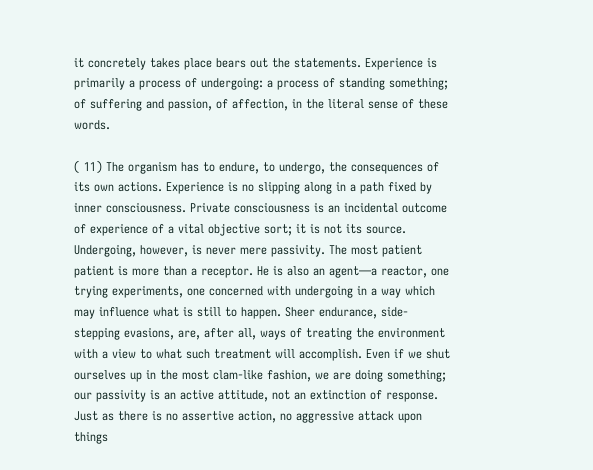it concretely takes place bears out the statements. Experience is primarily a process of undergoing: a process of standing something; of suffering and passion, of affection, in the literal sense of these words.

( 11) The organism has to endure, to undergo, the consequences of its own actions. Experience is no slipping along in a path fixed by inner consciousness. Private consciousness is an incidental outcome of experience of a vital objective sort; it is not its source. Undergoing, however, is never mere passivity. The most patient patient is more than a receptor. He is also an agent—a reactor, one trying experiments, one concerned with undergoing in a way which may influence what is still to happen. Sheer endurance, side-stepping evasions, are, after all, ways of treating the environment with a view to what such treatment will accomplish. Even if we shut ourselves up in the most clam-like fashion, we are doing something; our passivity is an active attitude, not an extinction of response. Just as there is no assertive action, no aggressive attack upon things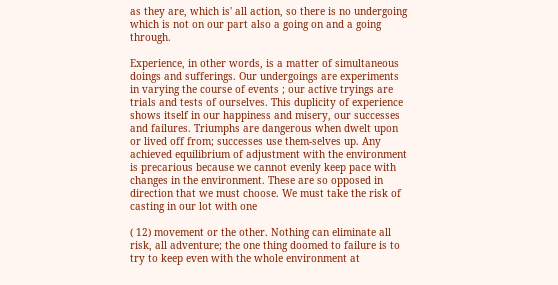as they are, which is' all action, so there is no undergoing which is not on our part also a going on and a going through.

Experience, in other words, is a matter of simultaneous doings and sufferings. Our undergoings are experiments in varying the course of events ; our active tryings are trials and tests of ourselves. This duplicity of experience shows itself in our happiness and misery, our successes and failures. Triumphs are dangerous when dwelt upon or lived off from; successes use them-selves up. Any achieved equilibrium of adjustment with the environment is precarious because we cannot evenly keep pace with changes in the environment. These are so opposed in direction that we must choose. We must take the risk of casting in our lot with one

( 12) movement or the other. Nothing can eliminate all risk, all adventure; the one thing doomed to failure is to try to keep even with the whole environment at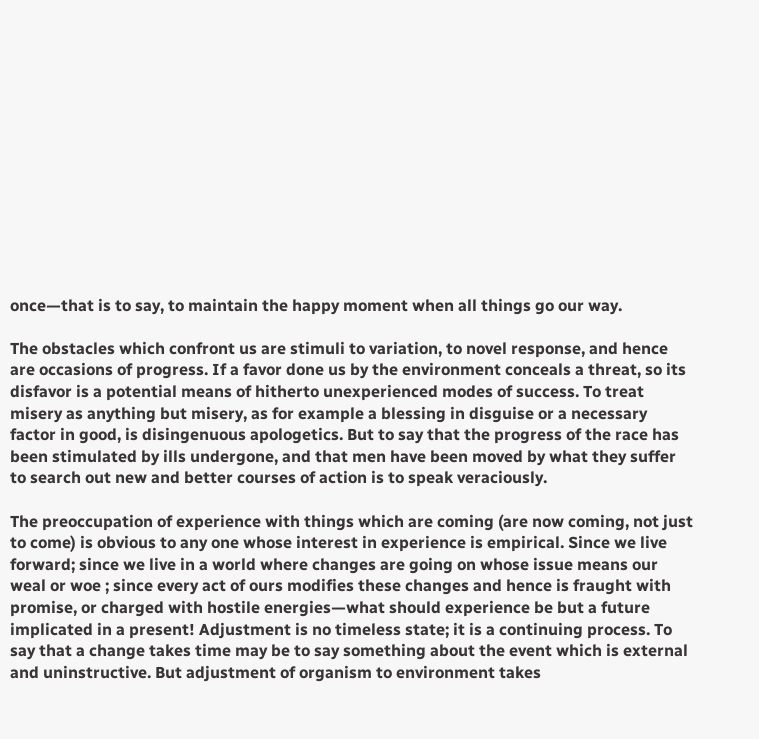once—that is to say, to maintain the happy moment when all things go our way.

The obstacles which confront us are stimuli to variation, to novel response, and hence are occasions of progress. If a favor done us by the environment conceals a threat, so its disfavor is a potential means of hitherto unexperienced modes of success. To treat misery as anything but misery, as for example a blessing in disguise or a necessary factor in good, is disingenuous apologetics. But to say that the progress of the race has been stimulated by ills undergone, and that men have been moved by what they suffer to search out new and better courses of action is to speak veraciously.

The preoccupation of experience with things which are coming (are now coming, not just to come) is obvious to any one whose interest in experience is empirical. Since we live forward; since we live in a world where changes are going on whose issue means our weal or woe ; since every act of ours modifies these changes and hence is fraught with promise, or charged with hostile energies—what should experience be but a future implicated in a present! Adjustment is no timeless state; it is a continuing process. To say that a change takes time may be to say something about the event which is external and uninstructive. But adjustment of organism to environment takes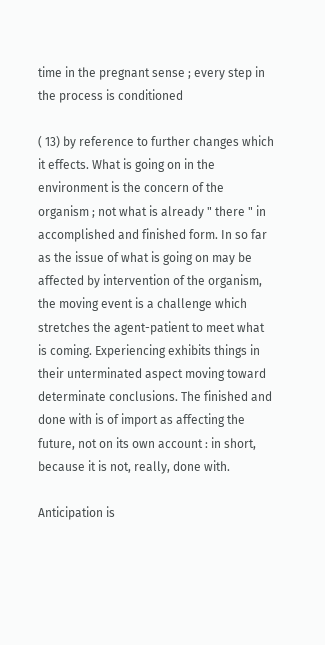time in the pregnant sense ; every step in the process is conditioned

( 13) by reference to further changes which it effects. What is going on in the environment is the concern of the organism ; not what is already " there " in accomplished and finished form. In so far as the issue of what is going on may be affected by intervention of the organism, the moving event is a challenge which stretches the agent-patient to meet what is coming. Experiencing exhibits things in their unterminated aspect moving toward determinate conclusions. The finished and done with is of import as affecting the future, not on its own account : in short, because it is not, really, done with.

Anticipation is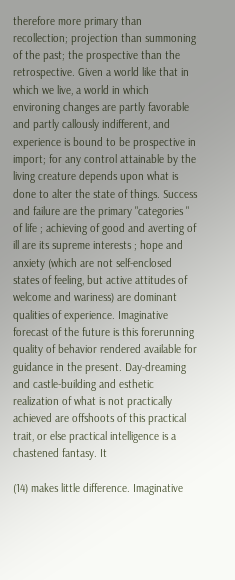therefore more primary than recollection; projection than summoning of the past; the prospective than the retrospective. Given a world like that in which we live, a world in which environing changes are partly favorable and partly callously indifferent, and experience is bound to be prospective in import; for any control attainable by the living creature depends upon what is done to alter the state of things. Success and failure are the primary "categories " of life ; achieving of good and averting of ill are its supreme interests ; hope and anxiety (which are not self-enclosed states of feeling, but active attitudes of welcome and wariness) are dominant qualities of experience. Imaginative forecast of the future is this forerunning quality of behavior rendered available for guidance in the present. Day-dreaming and castle-building and esthetic realization of what is not practically achieved are offshoots of this practical trait, or else practical intelligence is a chastened fantasy. It

(14) makes little difference. Imaginative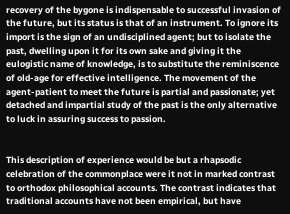recovery of the bygone is indispensable to successful invasion of the future, but its status is that of an instrument. To ignore its import is the sign of an undisciplined agent; but to isolate the past, dwelling upon it for its own sake and giving it the eulogistic name of knowledge, is to substitute the reminiscence of old-age for effective intelligence. The movement of the agent-patient to meet the future is partial and passionate; yet detached and impartial study of the past is the only alternative to luck in assuring success to passion.


This description of experience would be but a rhapsodic celebration of the commonplace were it not in marked contrast to orthodox philosophical accounts. The contrast indicates that traditional accounts have not been empirical, but have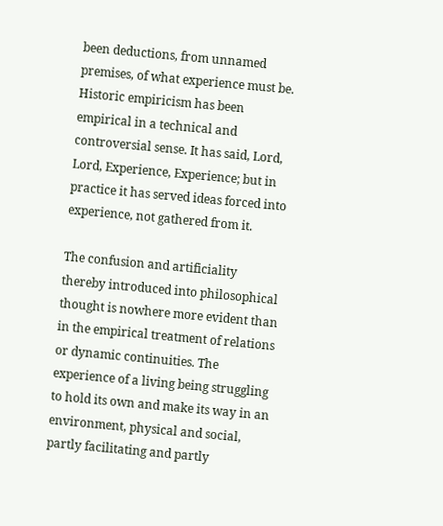been deductions, from unnamed premises, of what experience must be. Historic empiricism has been empirical in a technical and controversial sense. It has said, Lord, Lord, Experience, Experience; but in practice it has served ideas forced into experience, not gathered from it.

The confusion and artificiality thereby introduced into philosophical thought is nowhere more evident than in the empirical treatment of relations or dynamic continuities. The experience of a living being struggling to hold its own and make its way in an environment, physical and social, partly facilitating and partly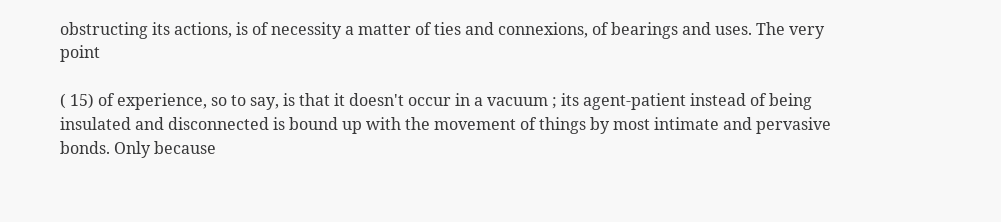obstructing its actions, is of necessity a matter of ties and connexions, of bearings and uses. The very point

( 15) of experience, so to say, is that it doesn't occur in a vacuum ; its agent-patient instead of being insulated and disconnected is bound up with the movement of things by most intimate and pervasive bonds. Only because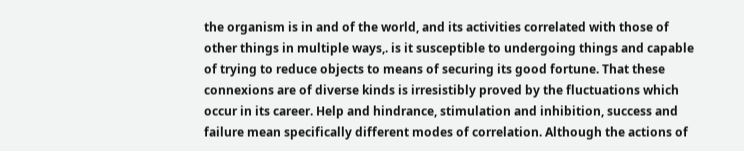the organism is in and of the world, and its activities correlated with those of other things in multiple ways,. is it susceptible to undergoing things and capable of trying to reduce objects to means of securing its good fortune. That these connexions are of diverse kinds is irresistibly proved by the fluctuations which occur in its career. Help and hindrance, stimulation and inhibition, success and failure mean specifically different modes of correlation. Although the actions of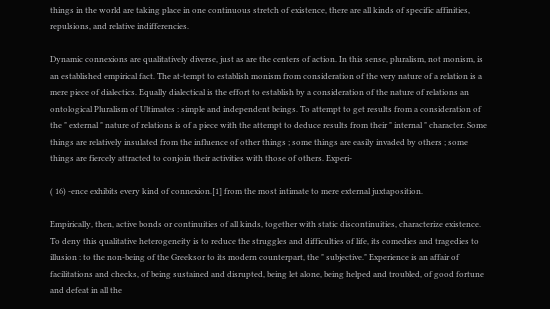things in the world are taking place in one continuous stretch of existence, there are all kinds of specific affinities, repulsions, and relative indifferencies.

Dynamic connexions are qualitatively diverse, just as are the centers of action. In this sense, pluralism, not monism, is an established empirical fact. The at-tempt to establish monism from consideration of the very nature of a relation is a mere piece of dialectics. Equally dialectical is the effort to establish by a consideration of the nature of relations an ontological Pluralism of Ultimates : simple and independent beings. To attempt to get results from a consideration of the " external " nature of relations is of a piece with the attempt to deduce results from their " internal " character. Some things are relatively insulated from the influence of other things ; some things are easily invaded by others ; some things are fiercely attracted to conjoin their activities with those of others. Experi-

( 16) -ence exhibits every kind of connexion.[1] from the most intimate to mere external juxtaposition.

Empirically, then, active bonds or continuities of all kinds, together with static discontinuities, characterize existence. To deny this qualitative heterogeneity is to reduce the struggles and difficulties of life, its comedies and tragedies to illusion : to the non-being of the Greeksor to its modern counterpart, the " subjective." Experience is an affair of facilitations and checks, of being sustained and disrupted, being let alone, being helped and troubled, of good fortune and defeat in all the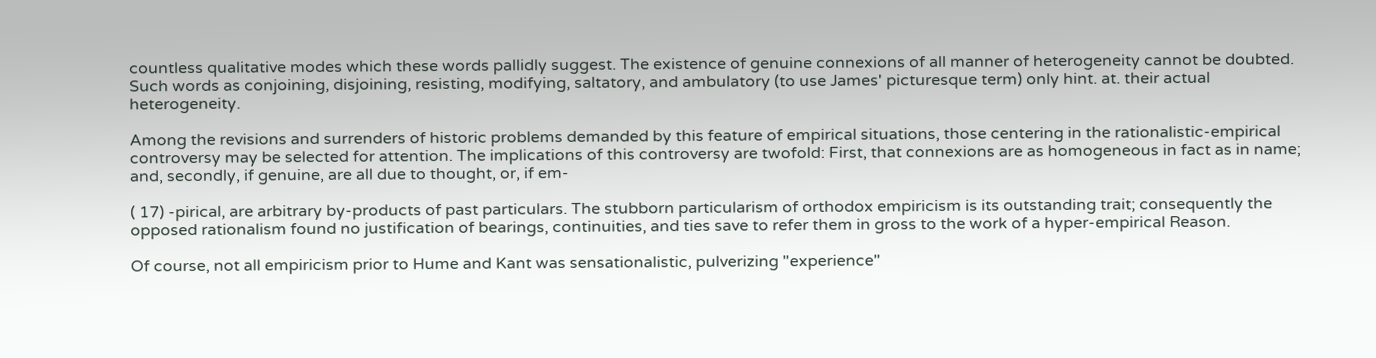countless qualitative modes which these words pallidly suggest. The existence of genuine connexions of all manner of heterogeneity cannot be doubted. Such words as conjoining, disjoining, resisting, modifying, saltatory, and ambulatory (to use James' picturesque term) only hint. at. their actual heterogeneity.

Among the revisions and surrenders of historic problems demanded by this feature of empirical situations, those centering in the rationalistic-empirical controversy may be selected for attention. The implications of this controversy are twofold: First, that connexions are as homogeneous in fact as in name; and, secondly, if genuine, are all due to thought, or, if em-

( 17) -pirical, are arbitrary by-products of past particulars. The stubborn particularism of orthodox empiricism is its outstanding trait; consequently the opposed rationalism found no justification of bearings, continuities, and ties save to refer them in gross to the work of a hyper-empirical Reason.

Of course, not all empiricism prior to Hume and Kant was sensationalistic, pulverizing "experience"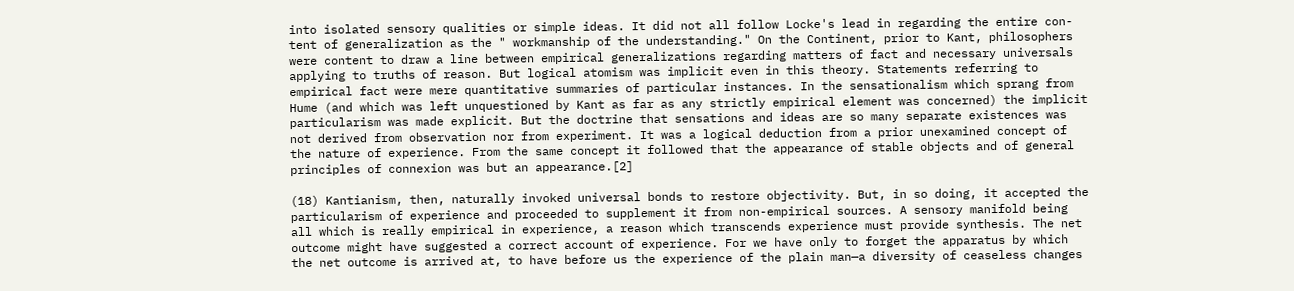into isolated sensory qualities or simple ideas. It did not all follow Locke's lead in regarding the entire con-tent of generalization as the " workmanship of the understanding." On the Continent, prior to Kant, philosophers were content to draw a line between empirical generalizations regarding matters of fact and necessary universals applying to truths of reason. But logical atomism was implicit even in this theory. Statements referring to empirical fact were mere quantitative summaries of particular instances. In the sensationalism which sprang from Hume (and which was left unquestioned by Kant as far as any strictly empirical element was concerned) the implicit particularism was made explicit. But the doctrine that sensations and ideas are so many separate existences was not derived from observation nor from experiment. It was a logical deduction from a prior unexamined concept of the nature of experience. From the same concept it followed that the appearance of stable objects and of general principles of connexion was but an appearance.[2]

(18) Kantianism, then, naturally invoked universal bonds to restore objectivity. But, in so doing, it accepted the particularism of experience and proceeded to supplement it from non-empirical sources. A sensory manifold being all which is really empirical in experience, a reason which transcends experience must provide synthesis. The net outcome might have suggested a correct account of experience. For we have only to forget the apparatus by which the net outcome is arrived at, to have before us the experience of the plain man—a diversity of ceaseless changes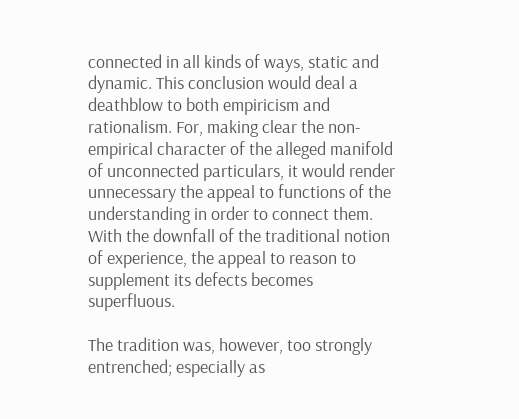connected in all kinds of ways, static and dynamic. This conclusion would deal a deathblow to both empiricism and rationalism. For, making clear the non-empirical character of the alleged manifold of unconnected particulars, it would render unnecessary the appeal to functions of the understanding in order to connect them. With the downfall of the traditional notion of experience, the appeal to reason to supplement its defects becomes superfluous.

The tradition was, however, too strongly entrenched; especially as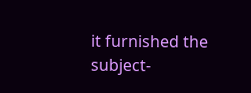it furnished the subject-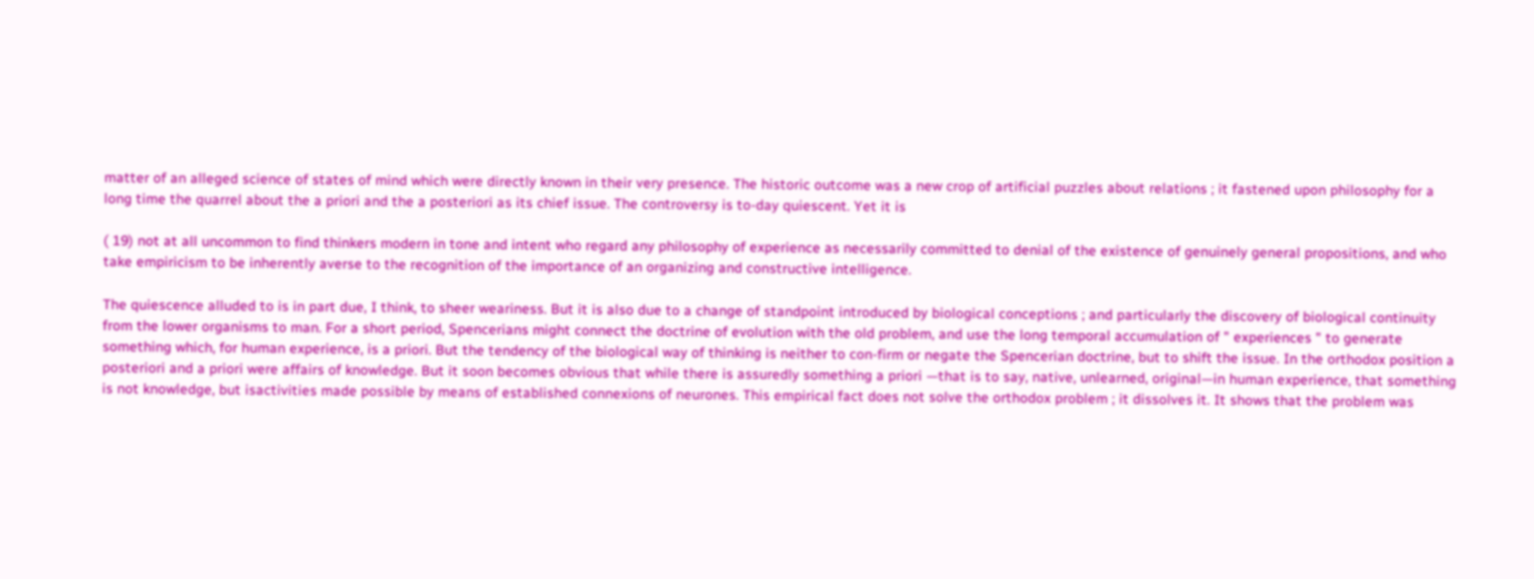matter of an alleged science of states of mind which were directly known in their very presence. The historic outcome was a new crop of artificial puzzles about relations ; it fastened upon philosophy for a long time the quarrel about the a priori and the a posteriori as its chief issue. The controversy is to-day quiescent. Yet it is

( 19) not at all uncommon to find thinkers modern in tone and intent who regard any philosophy of experience as necessarily committed to denial of the existence of genuinely general propositions, and who take empiricism to be inherently averse to the recognition of the importance of an organizing and constructive intelligence.

The quiescence alluded to is in part due, I think, to sheer weariness. But it is also due to a change of standpoint introduced by biological conceptions ; and particularly the discovery of biological continuity from the lower organisms to man. For a short period, Spencerians might connect the doctrine of evolution with the old problem, and use the long temporal accumulation of " experiences " to generate something which, for human experience, is a priori. But the tendency of the biological way of thinking is neither to con-firm or negate the Spencerian doctrine, but to shift the issue. In the orthodox position a posteriori and a priori were affairs of knowledge. But it soon becomes obvious that while there is assuredly something a priori —that is to say, native, unlearned, original—in human experience, that something is not knowledge, but isactivities made possible by means of established connexions of neurones. This empirical fact does not solve the orthodox problem ; it dissolves it. It shows that the problem was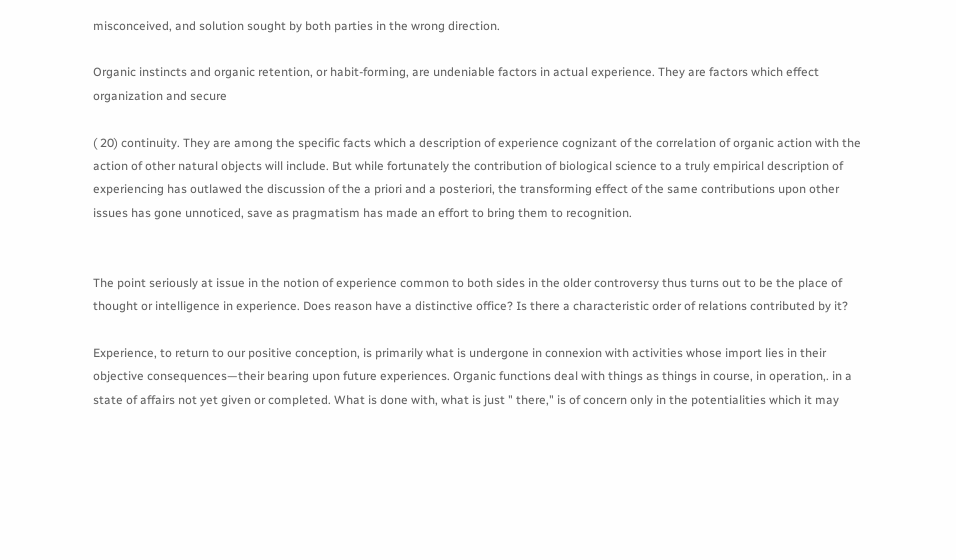misconceived, and solution sought by both parties in the wrong direction.

Organic instincts and organic retention, or habit-forming, are undeniable factors in actual experience. They are factors which effect organization and secure

( 20) continuity. They are among the specific facts which a description of experience cognizant of the correlation of organic action with the action of other natural objects will include. But while fortunately the contribution of biological science to a truly empirical description of experiencing has outlawed the discussion of the a priori and a posteriori, the transforming effect of the same contributions upon other issues has gone unnoticed, save as pragmatism has made an effort to bring them to recognition.


The point seriously at issue in the notion of experience common to both sides in the older controversy thus turns out to be the place of thought or intelligence in experience. Does reason have a distinctive office? Is there a characteristic order of relations contributed by it?

Experience, to return to our positive conception, is primarily what is undergone in connexion with activities whose import lies in their objective consequences—their bearing upon future experiences. Organic functions deal with things as things in course, in operation,. in a state of affairs not yet given or completed. What is done with, what is just " there," is of concern only in the potentialities which it may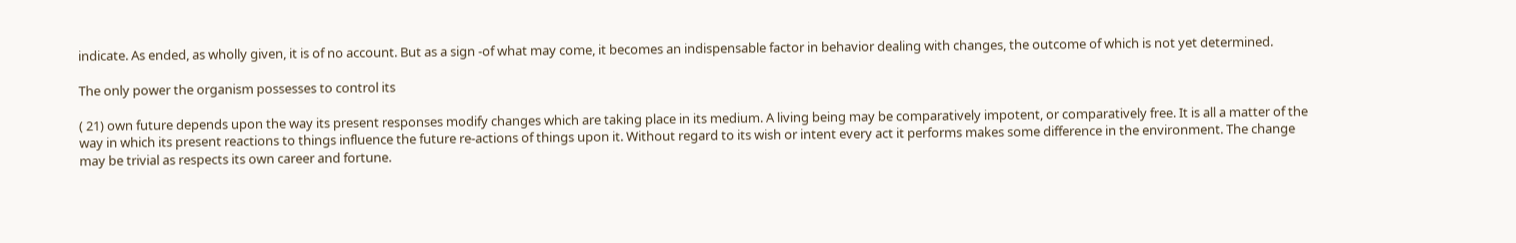indicate. As ended, as wholly given, it is of no account. But as a sign -of what may come, it becomes an indispensable factor in behavior dealing with changes, the outcome of which is not yet determined.

The only power the organism possesses to control its

( 21) own future depends upon the way its present responses modify changes which are taking place in its medium. A living being may be comparatively impotent, or comparatively free. It is all a matter of the way in which its present reactions to things influence the future re-actions of things upon it. Without regard to its wish or intent every act it performs makes some difference in the environment. The change may be trivial as respects its own career and fortune.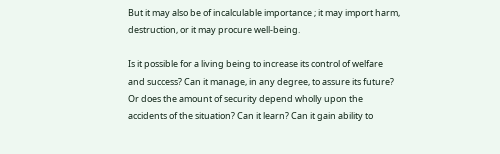But it may also be of incalculable importance ; it may import harm, destruction, or it may procure well-being.

Is it possible for a living being to increase its control of welfare and success? Can it manage, in any degree, to assure its future? Or does the amount of security depend wholly upon the accidents of the situation? Can it learn? Can it gain ability to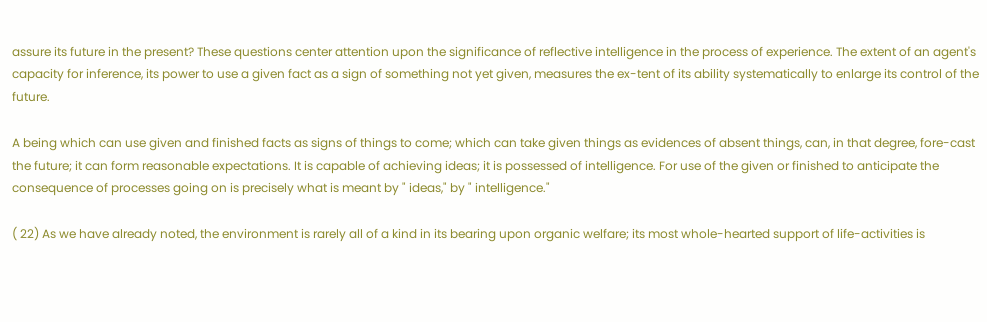assure its future in the present? These questions center attention upon the significance of reflective intelligence in the process of experience. The extent of an agent's capacity for inference, its power to use a given fact as a sign of something not yet given, measures the ex-tent of its ability systematically to enlarge its control of the future.

A being which can use given and finished facts as signs of things to come; which can take given things as evidences of absent things, can, in that degree, fore-cast the future; it can form reasonable expectations. It is capable of achieving ideas; it is possessed of intelligence. For use of the given or finished to anticipate the consequence of processes going on is precisely what is meant by " ideas," by " intelligence."

( 22) As we have already noted, the environment is rarely all of a kind in its bearing upon organic welfare; its most whole-hearted support of life-activities is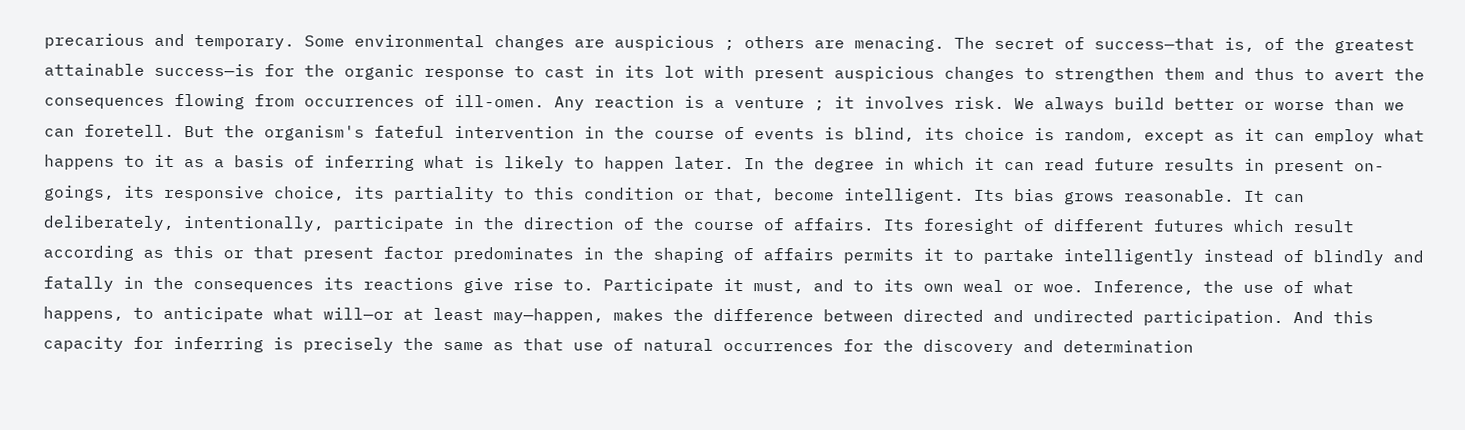precarious and temporary. Some environmental changes are auspicious ; others are menacing. The secret of success—that is, of the greatest attainable success—is for the organic response to cast in its lot with present auspicious changes to strengthen them and thus to avert the consequences flowing from occurrences of ill-omen. Any reaction is a venture ; it involves risk. We always build better or worse than we can foretell. But the organism's fateful intervention in the course of events is blind, its choice is random, except as it can employ what happens to it as a basis of inferring what is likely to happen later. In the degree in which it can read future results in present on-goings, its responsive choice, its partiality to this condition or that, become intelligent. Its bias grows reasonable. It can deliberately, intentionally, participate in the direction of the course of affairs. Its foresight of different futures which result according as this or that present factor predominates in the shaping of affairs permits it to partake intelligently instead of blindly and fatally in the consequences its reactions give rise to. Participate it must, and to its own weal or woe. Inference, the use of what happens, to anticipate what will—or at least may—happen, makes the difference between directed and undirected participation. And this capacity for inferring is precisely the same as that use of natural occurrences for the discovery and determination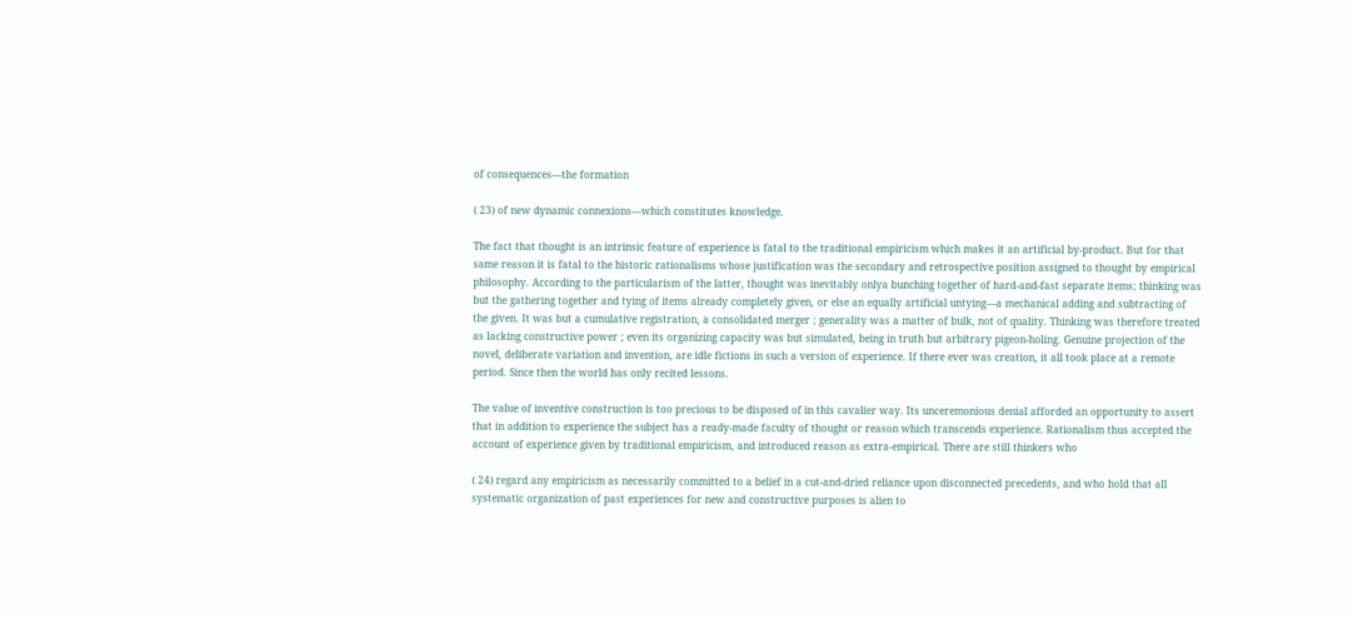of consequences—the formation

( 23) of new dynamic connexions—which constitutes knowledge.

The fact that thought is an intrinsic feature of experience is fatal to the traditional empiricism which makes it an artificial by-product. But for that same reason it is fatal to the historic rationalisms whose justification was the secondary and retrospective position assigned to thought by empirical philosophy. According to the particularism of the latter, thought was inevitably onlya bunching together of hard-and-fast separate items; thinking was but the gathering together and tying of items already completely given, or else an equally artificial untying—a mechanical adding and subtracting of the given. It was but a cumulative registration, a consolidated merger ; generality was a matter of bulk, not of quality. Thinking was therefore treated as lacking constructive power ; even its organizing capacity was but simulated, being in truth but arbitrary pigeon-holing. Genuine projection of the novel, deliberate variation and invention, are idle fictions in such a version of experience. If there ever was creation, it all took place at a remote period. Since then the world has only recited lessons.

The value of inventive construction is too precious to be disposed of in this cavalier way. Its unceremonious denial afforded an opportunity to assert that in addition to experience the subject has a ready-made faculty of thought or reason which transcends experience. Rationalism thus accepted the account of experience given by traditional empiricism, and introduced reason as extra-empirical. There are still thinkers who

( 24) regard any empiricism as necessarily committed to a belief in a cut-and-dried reliance upon disconnected precedents, and who hold that all systematic organization of past experiences for new and constructive purposes is alien to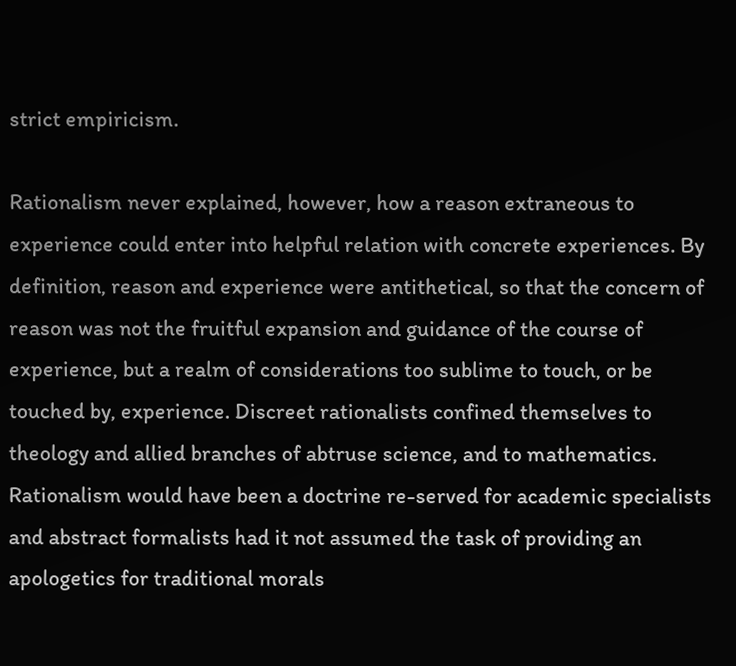strict empiricism.

Rationalism never explained, however, how a reason extraneous to experience could enter into helpful relation with concrete experiences. By definition, reason and experience were antithetical, so that the concern of reason was not the fruitful expansion and guidance of the course of experience, but a realm of considerations too sublime to touch, or be touched by, experience. Discreet rationalists confined themselves to theology and allied branches of abtruse science, and to mathematics. Rationalism would have been a doctrine re-served for academic specialists and abstract formalists had it not assumed the task of providing an apologetics for traditional morals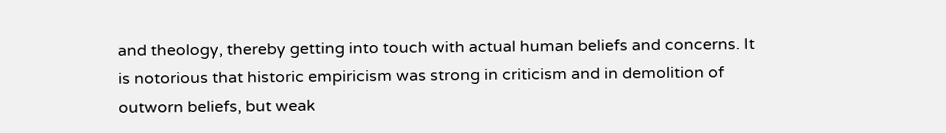and theology, thereby getting into touch with actual human beliefs and concerns. It is notorious that historic empiricism was strong in criticism and in demolition of outworn beliefs, but weak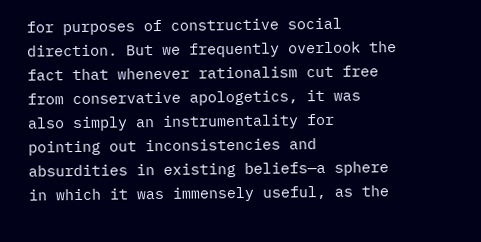for purposes of constructive social direction. But we frequently overlook the fact that whenever rationalism cut free from conservative apologetics, it was also simply an instrumentality for pointing out inconsistencies and absurdities in existing beliefs—a sphere in which it was immensely useful, as the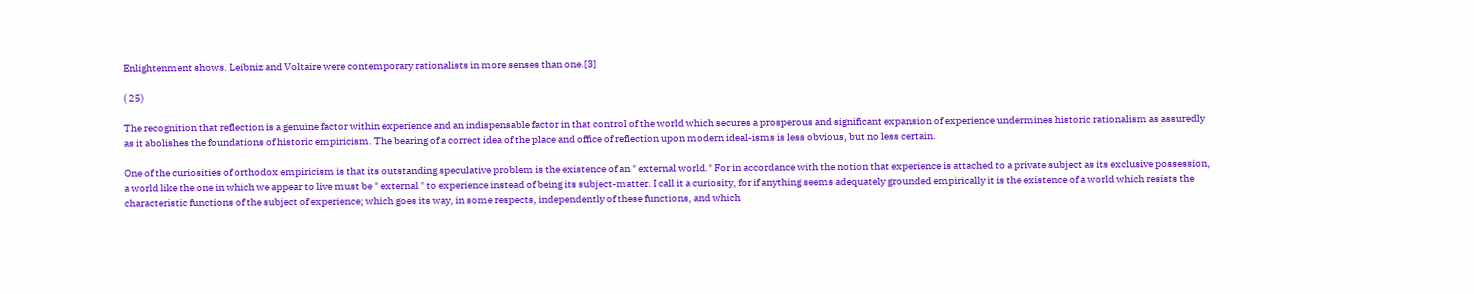Enlightenment shows. Leibniz and Voltaire were contemporary rationalists in more senses than one.[3]

( 25)

The recognition that reflection is a genuine factor within experience and an indispensable factor in that control of the world which secures a prosperous and significant expansion of experience undermines historic rationalism as assuredly as it abolishes the foundations of historic empiricism. The bearing of a correct idea of the place and office of reflection upon modern ideal-isms is less obvious, but no less certain.

One of the curiosities of orthodox empiricism is that its outstanding speculative problem is the existence of an " external world." For in accordance with the notion that experience is attached to a private subject as its exclusive possession, a world like the one in which we appear to live must be " external " to experience instead of being its subject-matter. I call it a curiosity, for if anything seems adequately grounded empirically it is the existence of a world which resists the characteristic functions of the subject of experience; which goes its way, in some respects, independently of these functions, and which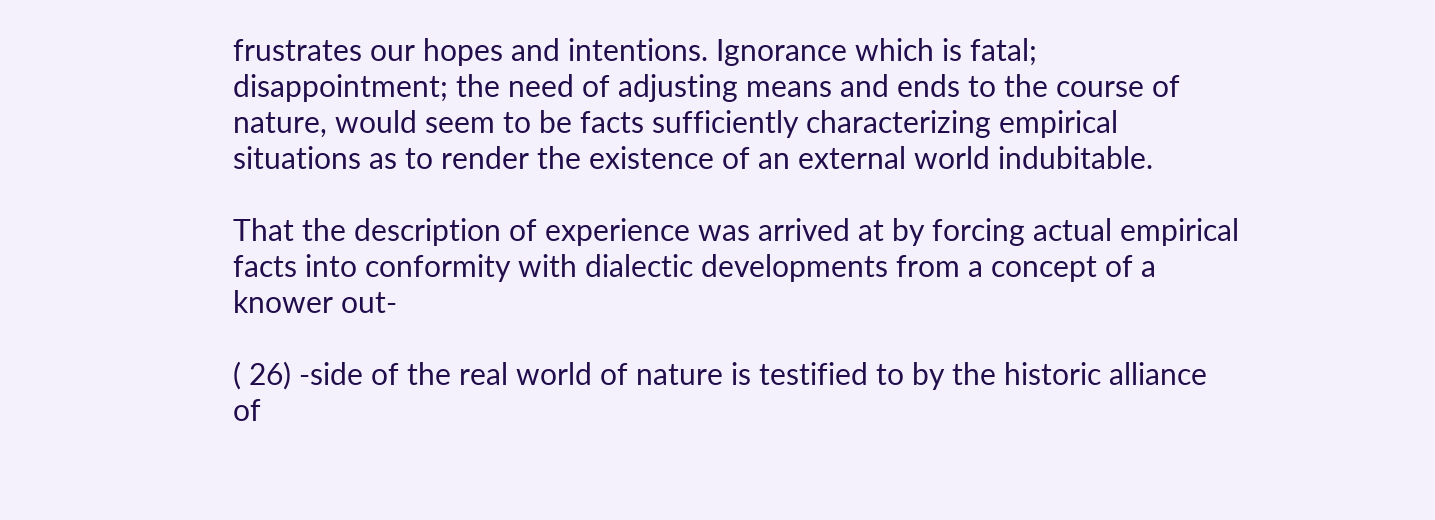frustrates our hopes and intentions. Ignorance which is fatal; disappointment; the need of adjusting means and ends to the course of nature, would seem to be facts sufficiently characterizing empirical situations as to render the existence of an external world indubitable.

That the description of experience was arrived at by forcing actual empirical facts into conformity with dialectic developments from a concept of a knower out-

( 26) -side of the real world of nature is testified to by the historic alliance of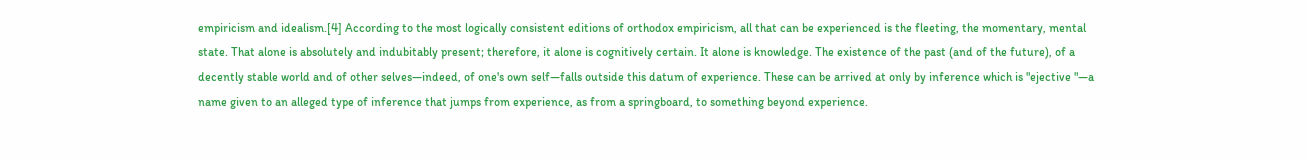empiricism and idealism.[4] According to the most logically consistent editions of orthodox empiricism, all that can be experienced is the fleeting, the momentary, mental state. That alone is absolutely and indubitably present; therefore, it alone is cognitively certain. It alone is knowledge. The existence of the past (and of the future), of a decently stable world and of other selves—indeed, of one's own self—falls outside this datum of experience. These can be arrived at only by inference which is "ejective "—a name given to an alleged type of inference that jumps from experience, as from a springboard, to something beyond experience.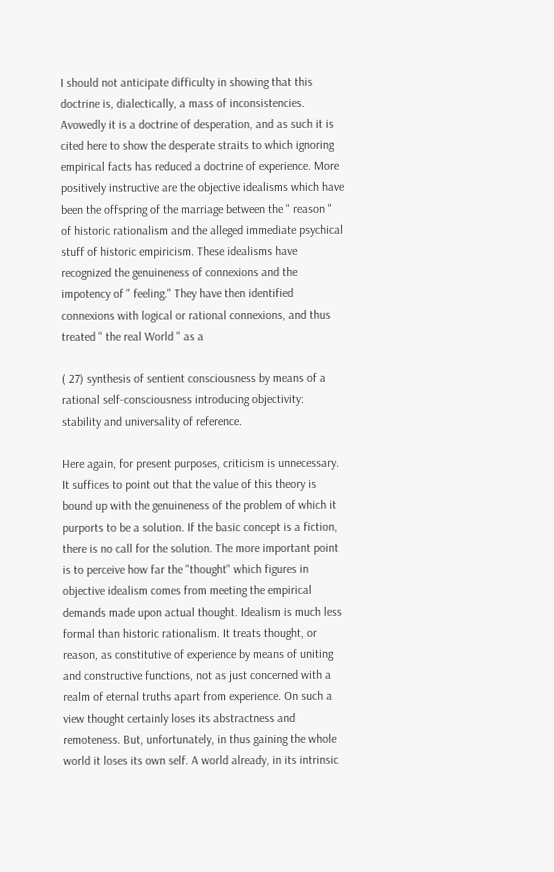I should not anticipate difficulty in showing that this doctrine is, dialectically, a mass of inconsistencies. Avowedly it is a doctrine of desperation, and as such it is cited here to show the desperate straits to which ignoring empirical facts has reduced a doctrine of experience. More positively instructive are the objective idealisms which have been the offspring of the marriage between the " reason " of historic rationalism and the alleged immediate psychical stuff of historic empiricism. These idealisms have recognized the genuineness of connexions and the impotency of " feeling." They have then identified connexions with logical or rational connexions, and thus treated " the real World " as a

( 27) synthesis of sentient consciousness by means of a rational self-consciousness introducing objectivity: stability and universality of reference.

Here again, for present purposes, criticism is unnecessary. It suffices to point out that the value of this theory is bound up with the genuineness of the problem of which it purports to be a solution. If the basic concept is a fiction, there is no call for the solution. The more important point is to perceive how far the "thought" which figures in objective idealism comes from meeting the empirical demands made upon actual thought. Idealism is much less formal than historic rationalism. It treats thought, or reason, as constitutive of experience by means of uniting and constructive functions, not as just concerned with a realm of eternal truths apart from experience. On such a view thought certainly loses its abstractness and remoteness. But, unfortunately, in thus gaining the whole world it loses its own self. A world already, in its intrinsic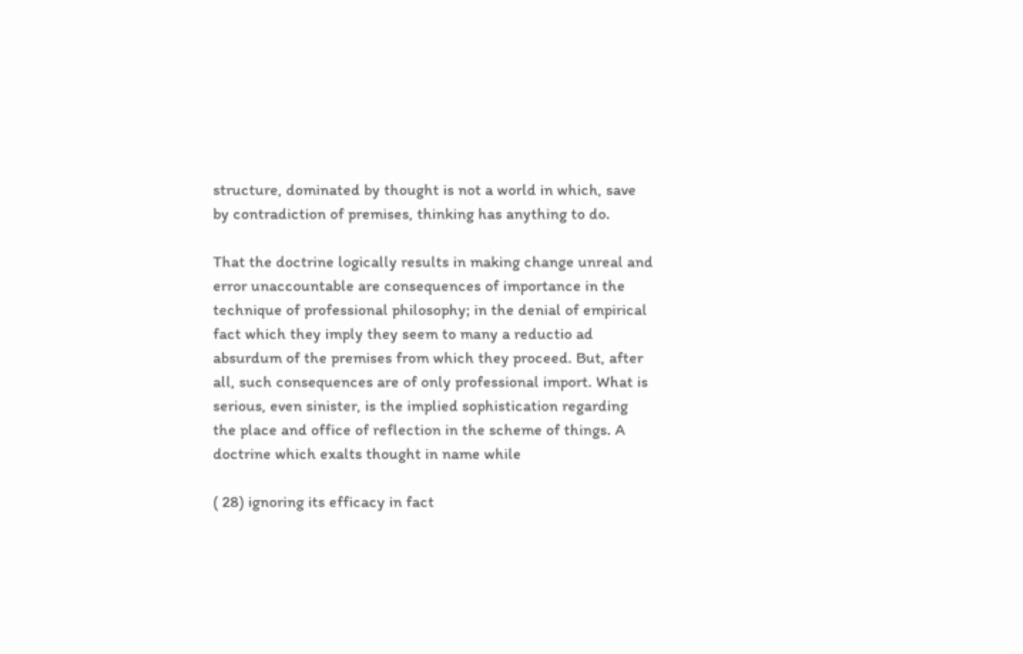structure, dominated by thought is not a world in which, save by contradiction of premises, thinking has anything to do.

That the doctrine logically results in making change unreal and error unaccountable are consequences of importance in the technique of professional philosophy; in the denial of empirical fact which they imply they seem to many a reductio ad absurdum of the premises from which they proceed. But, after all, such consequences are of only professional import. What is serious, even sinister, is the implied sophistication regarding the place and office of reflection in the scheme of things. A doctrine which exalts thought in name while

( 28) ignoring its efficacy in fact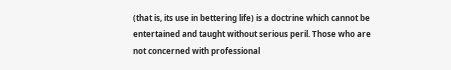(that is, its use in bettering life) is a doctrine which cannot be entertained and taught without serious peril. Those who are not concerned with professional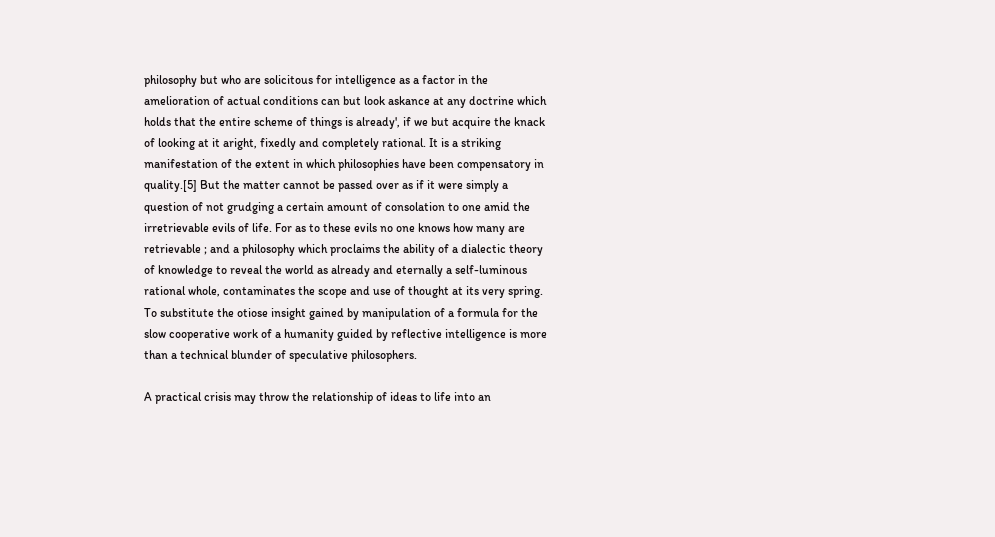philosophy but who are solicitous for intelligence as a factor in the amelioration of actual conditions can but look askance at any doctrine which holds that the entire scheme of things is already', if we but acquire the knack of looking at it aright, fixedly and completely rational. It is a striking manifestation of the extent in which philosophies have been compensatory in quality.[5] But the matter cannot be passed over as if it were simply a question of not grudging a certain amount of consolation to one amid the irretrievable evils of life. For as to these evils no one knows how many are retrievable ; and a philosophy which proclaims the ability of a dialectic theory of knowledge to reveal the world as already and eternally a self-luminous rational whole, contaminates the scope and use of thought at its very spring. To substitute the otiose insight gained by manipulation of a formula for the slow cooperative work of a humanity guided by reflective intelligence is more than a technical blunder of speculative philosophers.

A practical crisis may throw the relationship of ideas to life into an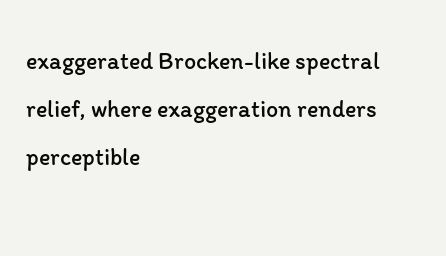exaggerated Brocken-like spectral relief, where exaggeration renders perceptible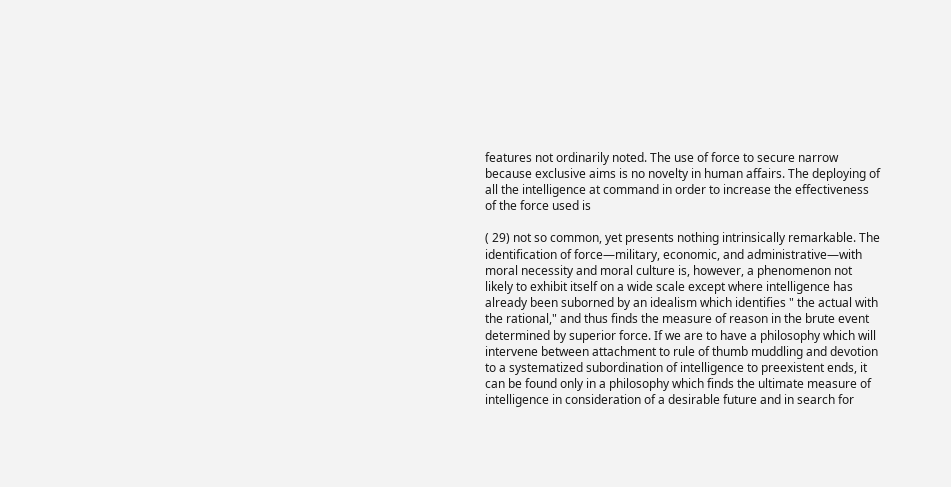features not ordinarily noted. The use of force to secure narrow because exclusive aims is no novelty in human affairs. The deploying of all the intelligence at command in order to increase the effectiveness of the force used is

( 29) not so common, yet presents nothing intrinsically remarkable. The identification of force—military, economic, and administrative—with moral necessity and moral culture is, however, a phenomenon not likely to exhibit itself on a wide scale except where intelligence has already been suborned by an idealism which identifies " the actual with the rational," and thus finds the measure of reason in the brute event determined by superior force. If we are to have a philosophy which will intervene between attachment to rule of thumb muddling and devotion to a systematized subordination of intelligence to preexistent ends, it can be found only in a philosophy which finds the ultimate measure of intelligence in consideration of a desirable future and in search for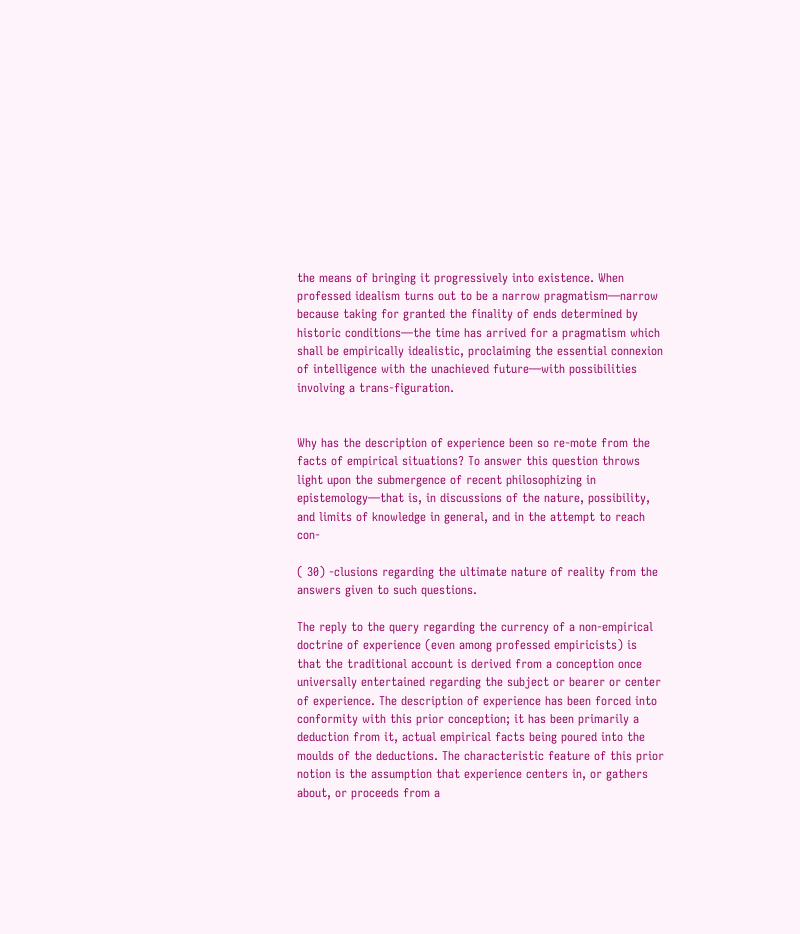the means of bringing it progressively into existence. When professed idealism turns out to be a narrow pragmatism—narrow because taking for granted the finality of ends determined by historic conditions—the time has arrived for a pragmatism which shall be empirically idealistic, proclaiming the essential connexion of intelligence with the unachieved future—with possibilities involving a trans-figuration.


Why has the description of experience been so re-mote from the facts of empirical situations? To answer this question throws light upon the submergence of recent philosophizing in epistemology—that is, in discussions of the nature, possibility, and limits of knowledge in general, and in the attempt to reach con-

( 30) -clusions regarding the ultimate nature of reality from the answers given to such questions.

The reply to the query regarding the currency of a non-empirical doctrine of experience (even among professed empiricists) is that the traditional account is derived from a conception once universally entertained regarding the subject or bearer or center of experience. The description of experience has been forced into conformity with this prior conception; it has been primarily a deduction from it, actual empirical facts being poured into the moulds of the deductions. The characteristic feature of this prior notion is the assumption that experience centers in, or gathers about, or proceeds from a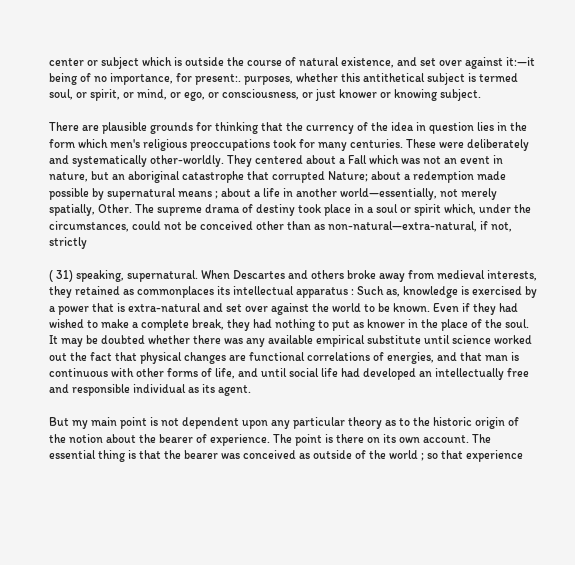center or subject which is outside the course of natural existence, and set over against it:—it being of no importance, for present:. purposes, whether this antithetical subject is termed soul, or spirit, or mind, or ego, or consciousness, or just knower or knowing subject.

There are plausible grounds for thinking that the currency of the idea in question lies in the form which men's religious preoccupations took for many centuries. These were deliberately and systematically other-worldly. They centered about a Fall which was not an event in nature, but an aboriginal catastrophe that corrupted Nature; about a redemption made possible by supernatural means ; about a life in another world—essentially, not merely spatially, Other. The supreme drama of destiny took place in a soul or spirit which, under the circumstances, could not be conceived other than as non-natural—extra-natural, if not, strictly

( 31) speaking, supernatural. When Descartes and others broke away from medieval interests, they retained as commonplaces its intellectual apparatus : Such as, knowledge is exercised by a power that is extra-natural and set over against the world to be known. Even if they had wished to make a complete break, they had nothing to put as knower in the place of the soul. It may be doubted whether there was any available empirical substitute until science worked out the fact that physical changes are functional correlations of energies, and that man is continuous with other forms of life, and until social life had developed an intellectually free and responsible individual as its agent.

But my main point is not dependent upon any particular theory as to the historic origin of the notion about the bearer of experience. The point is there on its own account. The essential thing is that the bearer was conceived as outside of the world ; so that experience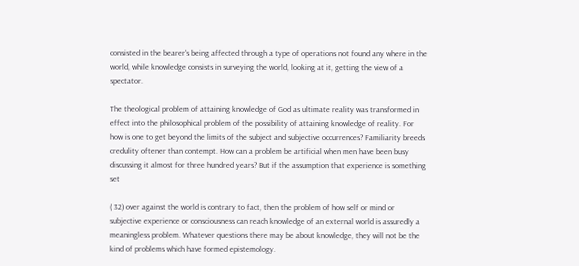consisted in the bearer's being affected through a type of operations not found any where in the world, while knowledge consists in surveying the world, looking at it, getting the view of a spectator.

The theological problem of attaining knowledge of God as ultimate reality was transformed in effect into the philosophical problem of the possibility of attaining knowledge of reality. For how is one to get beyond the limits of the subject and subjective occurrences? Familiarity breeds credulity oftener than contempt. How can a problem be artificial when men have been busy discussing it almost for three hundred years? But if the assumption that experience is something set

( 32) over against the world is contrary to fact, then the problem of how self or mind or subjective experience or consciousness can reach knowledge of an external world is assuredly a meaningless problem. Whatever questions there may be about knowledge, they will not be the kind of problems which have formed epistemology.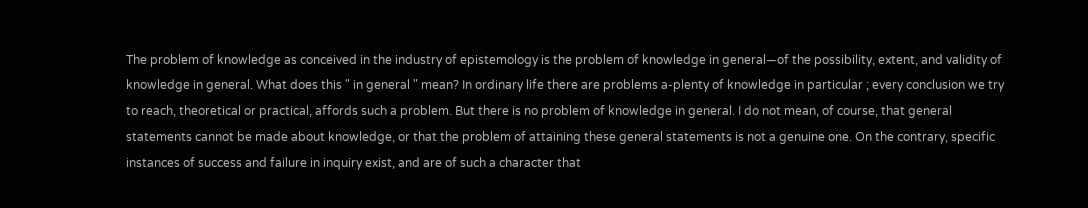The problem of knowledge as conceived in the industry of epistemology is the problem of knowledge in general—of the possibility, extent, and validity of knowledge in general. What does this " in general " mean? In ordinary life there are problems a-plenty of knowledge in particular ; every conclusion we try to reach, theoretical or practical, affords such a problem. But there is no problem of knowledge in general. I do not mean, of course, that general statements cannot be made about knowledge, or that the problem of attaining these general statements is not a genuine one. On the contrary, specific instances of success and failure in inquiry exist, and are of such a character that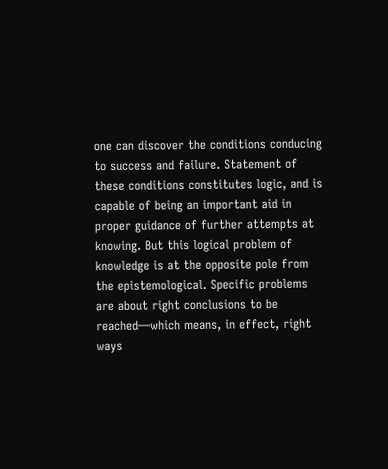one can discover the conditions conducing to success and failure. Statement of these conditions constitutes logic, and is capable of being an important aid in proper guidance of further attempts at knowing. But this logical problem of knowledge is at the opposite pole from the epistemological. Specific problems are about right conclusions to be reached—which means, in effect, right ways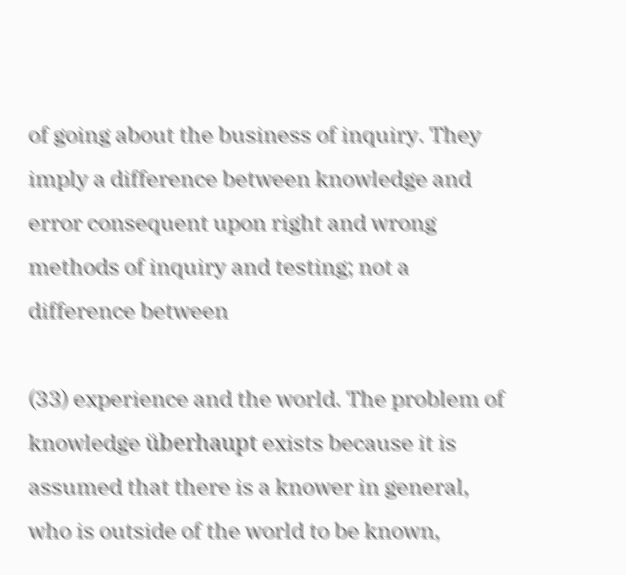of going about the business of inquiry. They imply a difference between knowledge and error consequent upon right and wrong methods of inquiry and testing; not a difference between

(33) experience and the world. The problem of knowledge überhaupt exists because it is assumed that there is a knower in general, who is outside of the world to be known,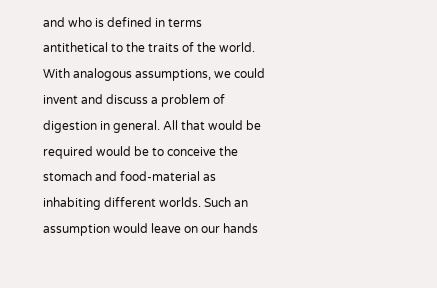and who is defined in terms antithetical to the traits of the world. With analogous assumptions, we could invent and discuss a problem of digestion in general. All that would be required would be to conceive the stomach and food-material as inhabiting different worlds. Such an assumption would leave on our hands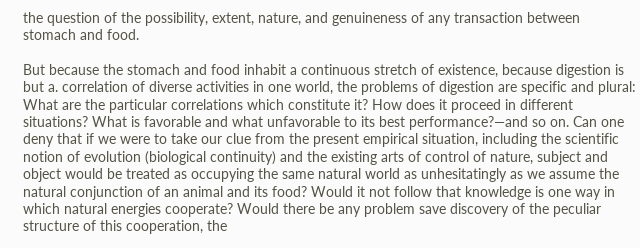the question of the possibility, extent, nature, and genuineness of any transaction between stomach and food.

But because the stomach and food inhabit a continuous stretch of existence, because digestion is but a. correlation of diverse activities in one world, the problems of digestion are specific and plural: What are the particular correlations which constitute it? How does it proceed in different situations? What is favorable and what unfavorable to its best performance?—and so on. Can one deny that if we were to take our clue from the present empirical situation, including the scientific notion of evolution (biological continuity) and the existing arts of control of nature, subject and object would be treated as occupying the same natural world as unhesitatingly as we assume the natural conjunction of an animal and its food? Would it not follow that knowledge is one way in which natural energies cooperate? Would there be any problem save discovery of the peculiar structure of this cooperation, the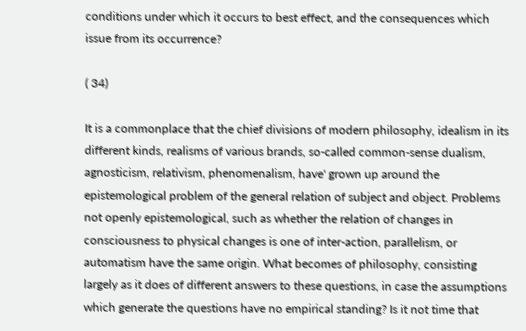conditions under which it occurs to best effect, and the consequences which issue from its occurrence?

( 34)

It is a commonplace that the chief divisions of modern philosophy, idealism in its different kinds, realisms of various brands, so-called common-sense dualism, agnosticism, relativism, phenomenalism, have' grown up around the epistemological problem of the general relation of subject and object. Problems not openly epistemological, such as whether the relation of changes in consciousness to physical changes is one of inter-action, parallelism, or automatism have the same origin. What becomes of philosophy, consisting largely as it does of different answers to these questions, in case the assumptions which generate the questions have no empirical standing? Is it not time that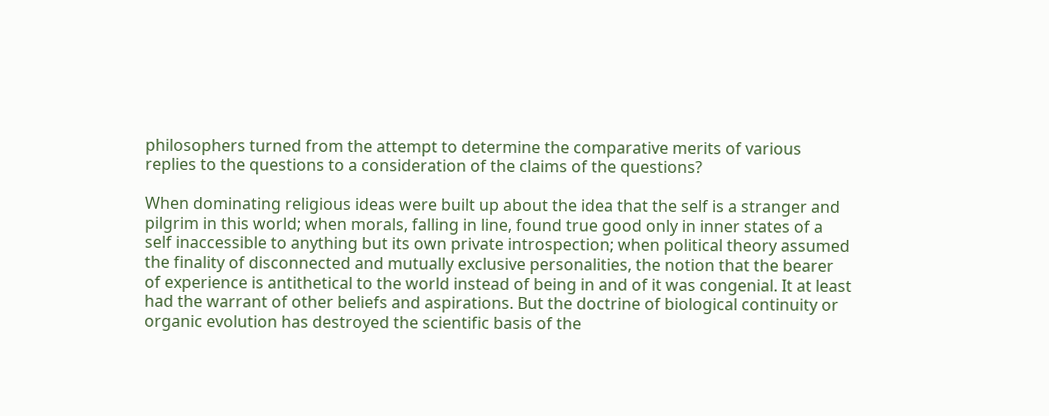philosophers turned from the attempt to determine the comparative merits of various replies to the questions to a consideration of the claims of the questions?

When dominating religious ideas were built up about the idea that the self is a stranger and pilgrim in this world; when morals, falling in line, found true good only in inner states of a self inaccessible to anything but its own private introspection; when political theory assumed the finality of disconnected and mutually exclusive personalities, the notion that the bearer of experience is antithetical to the world instead of being in and of it was congenial. It at least had the warrant of other beliefs and aspirations. But the doctrine of biological continuity or organic evolution has destroyed the scientific basis of the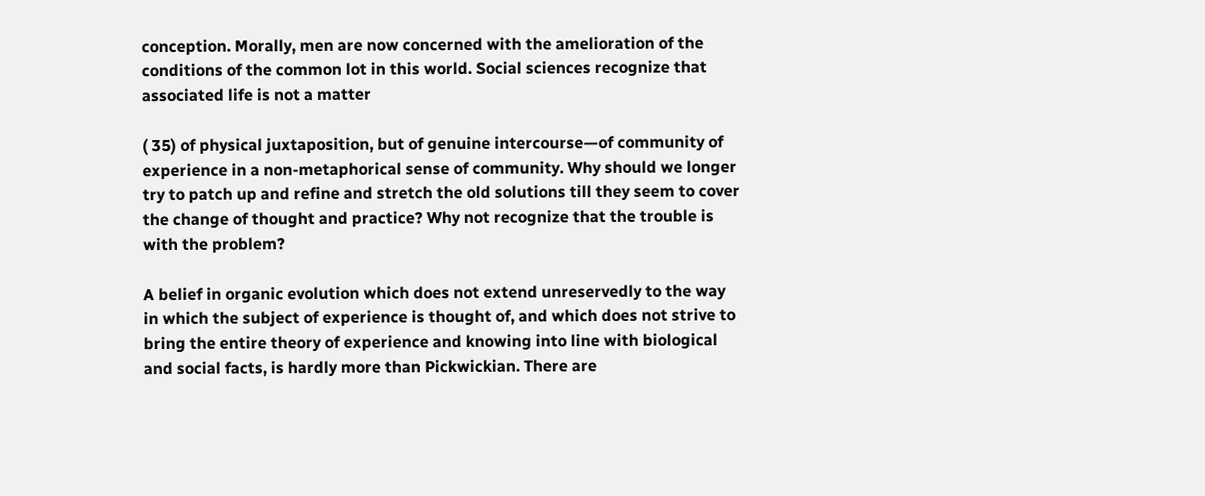conception. Morally, men are now concerned with the amelioration of the conditions of the common lot in this world. Social sciences recognize that associated life is not a matter

( 35) of physical juxtaposition, but of genuine intercourse—of community of experience in a non-metaphorical sense of community. Why should we longer try to patch up and refine and stretch the old solutions till they seem to cover the change of thought and practice? Why not recognize that the trouble is with the problem?

A belief in organic evolution which does not extend unreservedly to the way in which the subject of experience is thought of, and which does not strive to bring the entire theory of experience and knowing into line with biological and social facts, is hardly more than Pickwickian. There are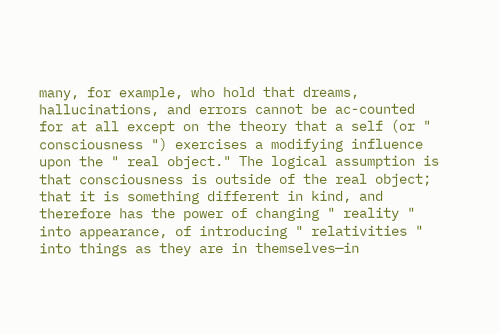many, for example, who hold that dreams, hallucinations, and errors cannot be ac-counted for at all except on the theory that a self (or " consciousness ") exercises a modifying influence upon the " real object." The logical assumption is that consciousness is outside of the real object; that it is something different in kind, and therefore has the power of changing " reality " into appearance, of introducing " relativities " into things as they are in themselves—in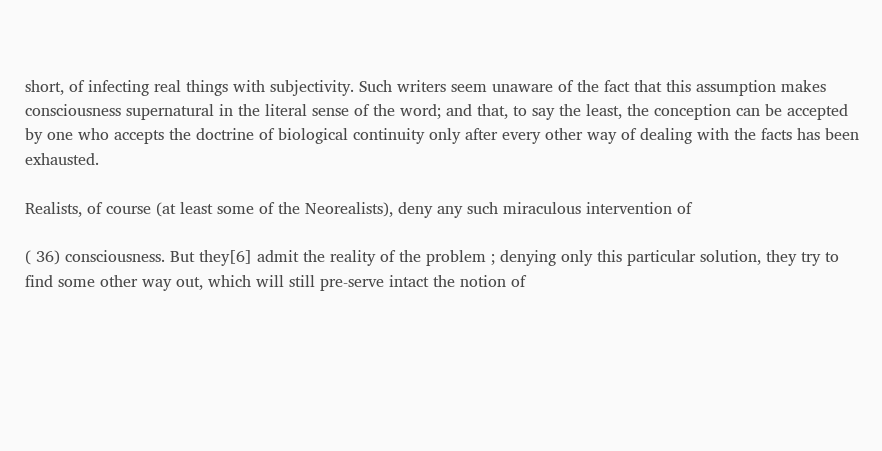short, of infecting real things with subjectivity. Such writers seem unaware of the fact that this assumption makes consciousness supernatural in the literal sense of the word; and that, to say the least, the conception can be accepted by one who accepts the doctrine of biological continuity only after every other way of dealing with the facts has been exhausted.

Realists, of course (at least some of the Neorealists), deny any such miraculous intervention of

( 36) consciousness. But they[6] admit the reality of the problem ; denying only this particular solution, they try to find some other way out, which will still pre-serve intact the notion of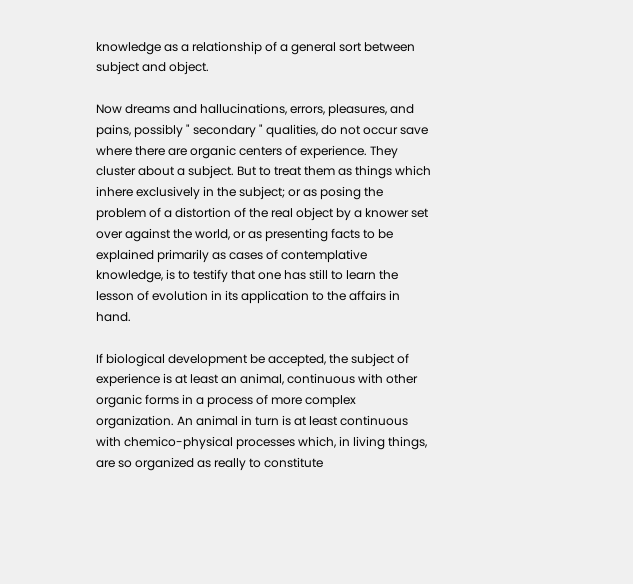knowledge as a relationship of a general sort between subject and object.

Now dreams and hallucinations, errors, pleasures, and pains, possibly " secondary " qualities, do not occur save where there are organic centers of experience. They cluster about a subject. But to treat them as things which inhere exclusively in the subject; or as posing the problem of a distortion of the real object by a knower set over against the world, or as presenting facts to be explained primarily as cases of contemplative knowledge, is to testify that one has still to learn the lesson of evolution in its application to the affairs in hand.

If biological development be accepted, the subject of experience is at least an animal, continuous with other organic forms in a process of more complex organization. An animal in turn is at least continuous with chemico-physical processes which, in living things, are so organized as really to constitute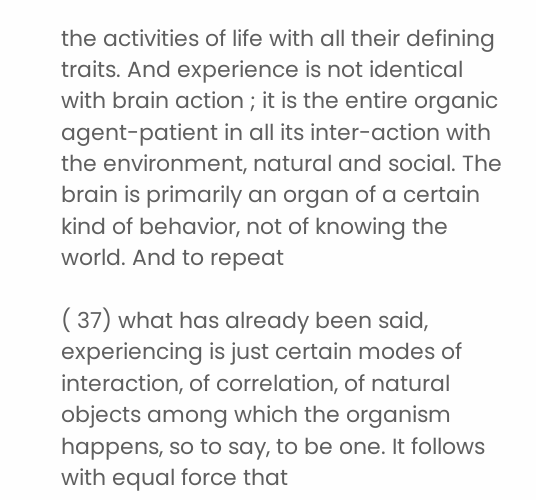the activities of life with all their defining traits. And experience is not identical with brain action ; it is the entire organic agent-patient in all its inter-action with the environment, natural and social. The brain is primarily an organ of a certain kind of behavior, not of knowing the world. And to repeat

( 37) what has already been said, experiencing is just certain modes of interaction, of correlation, of natural objects among which the organism happens, so to say, to be one. It follows with equal force that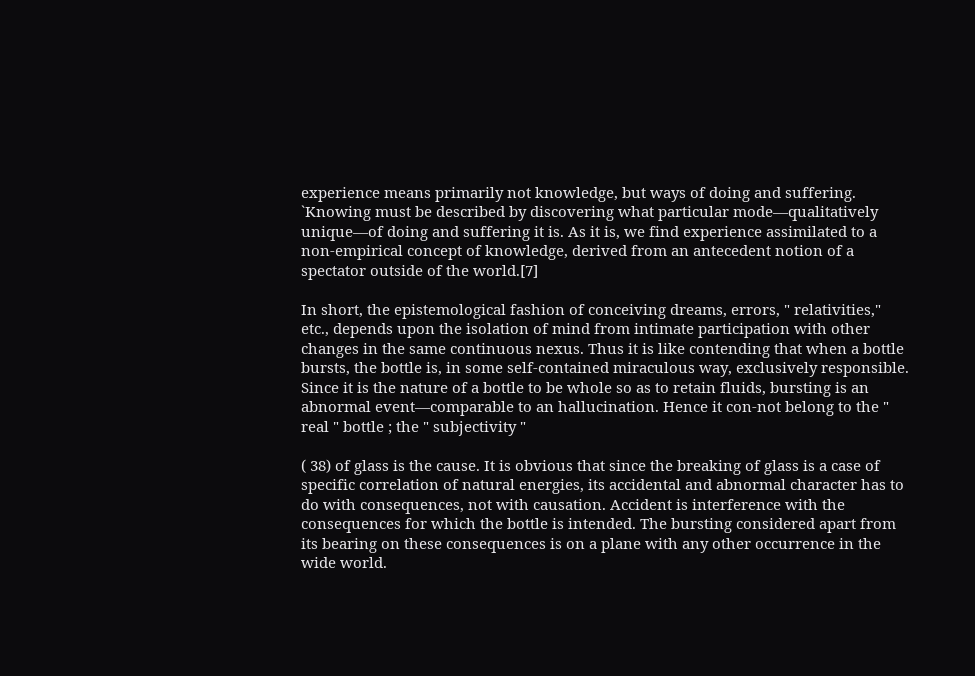experience means primarily not knowledge, but ways of doing and suffering. `Knowing must be described by discovering what particular mode—qualitatively unique—of doing and suffering it is. As it is, we find experience assimilated to a non-empirical concept of knowledge, derived from an antecedent notion of a spectator outside of the world.[7]

In short, the epistemological fashion of conceiving dreams, errors, " relativities," etc., depends upon the isolation of mind from intimate participation with other changes in the same continuous nexus. Thus it is like contending that when a bottle bursts, the bottle is, in some self-contained miraculous way, exclusively responsible. Since it is the nature of a bottle to be whole so as to retain fluids, bursting is an abnormal event—comparable to an hallucination. Hence it con-not belong to the " real " bottle ; the " subjectivity "

( 38) of glass is the cause. It is obvious that since the breaking of glass is a case of specific correlation of natural energies, its accidental and abnormal character has to do with consequences, not with causation. Accident is interference with the consequences for which the bottle is intended. The bursting considered apart from its bearing on these consequences is on a plane with any other occurrence in the wide world.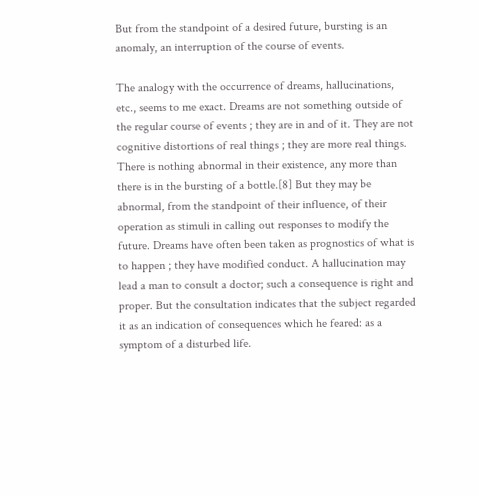But from the standpoint of a desired future, bursting is an anomaly, an interruption of the course of events.

The analogy with the occurrence of dreams, hallucinations, etc., seems to me exact. Dreams are not something outside of the regular course of events ; they are in and of it. They are not cognitive distortions of real things ; they are more real things. There is nothing abnormal in their existence, any more than there is in the bursting of a bottle.[8] But they may be abnormal, from the standpoint of their influence, of their operation as stimuli in calling out responses to modify the future. Dreams have often been taken as prognostics of what is to happen ; they have modified conduct. A hallucination may lead a man to consult a doctor; such a consequence is right and proper. But the consultation indicates that the subject regarded it as an indication of consequences which he feared: as a symptom of a disturbed life.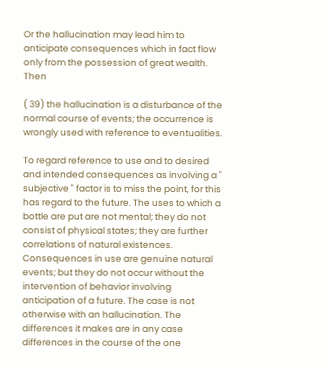Or the hallucination may lead him to anticipate consequences which in fact flow only from the possession of great wealth. Then

( 39) the hallucination is a disturbance of the normal course of events; the occurrence is wrongly used with reference to eventualities.

To regard reference to use and to desired and intended consequences as involving a " subjective " factor is to miss the point, for this has regard to the future. The uses to which a bottle are put are not mental; they do not consist of physical states; they are further correlations of natural existences. Consequences in use are genuine natural events; but they do not occur without the intervention of behavior involving anticipation of a future. The case is not otherwise with an hallucination. The differences it makes are in any case differences in the course of the one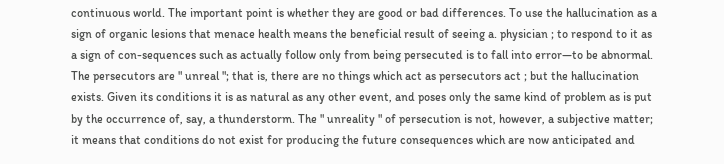continuous world. The important point is whether they are good or bad differences. To use the hallucination as a sign of organic lesions that menace health means the beneficial result of seeing a. physician ; to respond to it as a sign of con-sequences such as actually follow only from being persecuted is to fall into error—to be abnormal. The persecutors are " unreal "; that is, there are no things which act as persecutors act ; but the hallucination exists. Given its conditions it is as natural as any other event, and poses only the same kind of problem as is put by the occurrence of, say, a thunderstorm. The " unreality " of persecution is not, however, a subjective matter; it means that conditions do not exist for producing the future consequences which are now anticipated and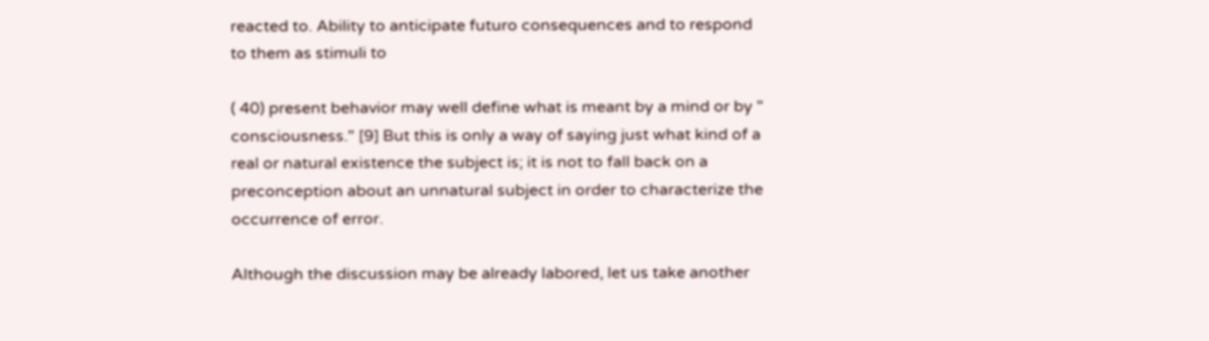reacted to. Ability to anticipate futuro consequences and to respond to them as stimuli to

( 40) present behavior may well define what is meant by a mind or by " consciousness." [9] But this is only a way of saying just what kind of a real or natural existence the subject is; it is not to fall back on a preconception about an unnatural subject in order to characterize the occurrence of error.

Although the discussion may be already labored, let us take another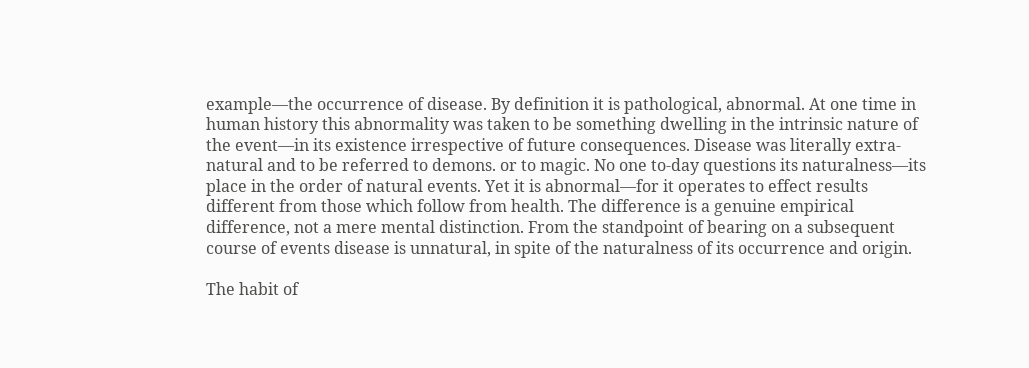example—the occurrence of disease. By definition it is pathological, abnormal. At one time in human history this abnormality was taken to be something dwelling in the intrinsic nature of the event—in its existence irrespective of future consequences. Disease was literally extra-natural and to be referred to demons. or to magic. No one to-day questions its naturalness—its place in the order of natural events. Yet it is abnormal—for it operates to effect results different from those which follow from health. The difference is a genuine empirical difference, not a mere mental distinction. From the standpoint of bearing on a subsequent course of events disease is unnatural, in spite of the naturalness of its occurrence and origin.

The habit of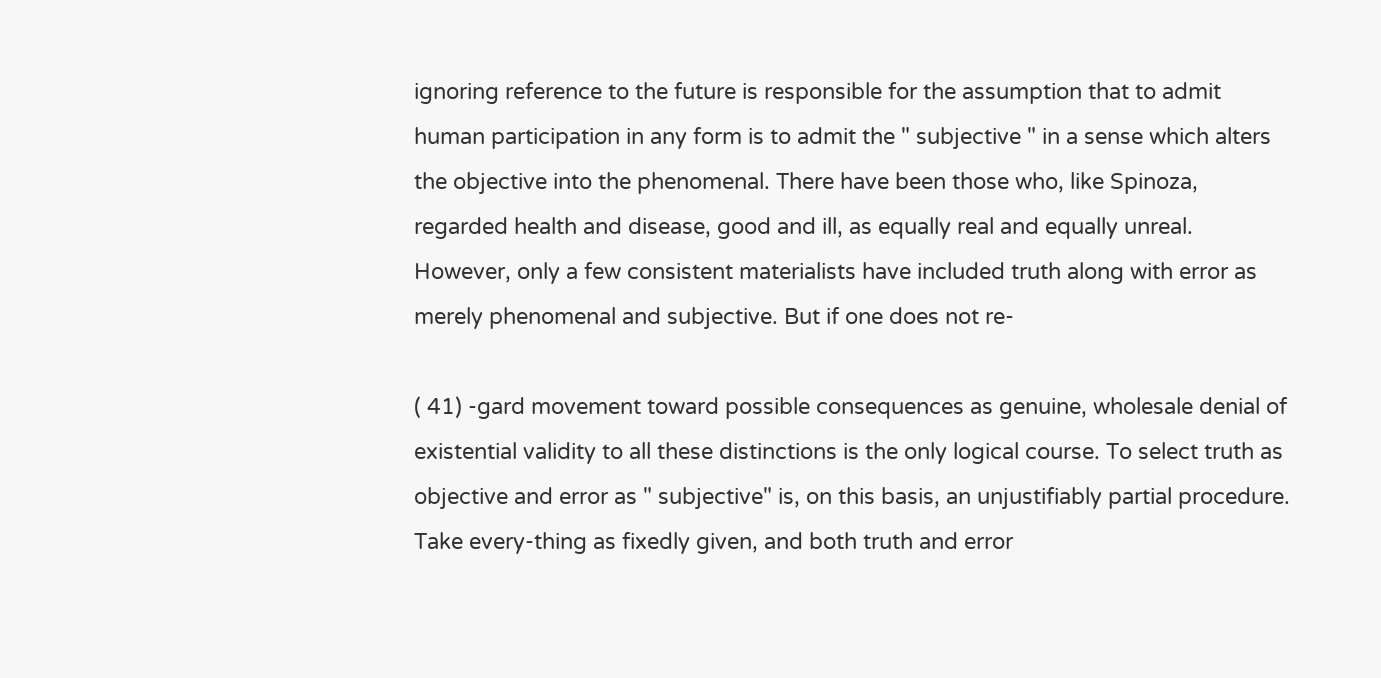ignoring reference to the future is responsible for the assumption that to admit human participation in any form is to admit the " subjective " in a sense which alters the objective into the phenomenal. There have been those who, like Spinoza, regarded health and disease, good and ill, as equally real and equally unreal. However, only a few consistent materialists have included truth along with error as merely phenomenal and subjective. But if one does not re-

( 41) -gard movement toward possible consequences as genuine, wholesale denial of existential validity to all these distinctions is the only logical course. To select truth as objective and error as " subjective" is, on this basis, an unjustifiably partial procedure. Take every-thing as fixedly given, and both truth and error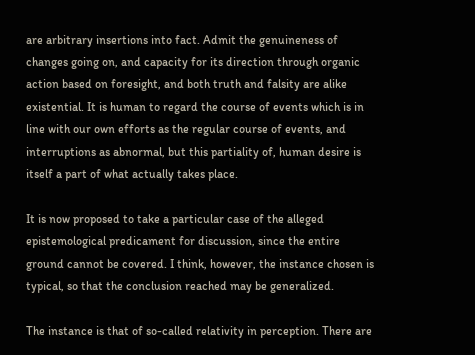are arbitrary insertions into fact. Admit the genuineness of changes going on, and capacity for its direction through organic action based on foresight, and both truth and falsity are alike existential. It is human to regard the course of events which is in line with our own efforts as the regular course of events, and interruptions as abnormal, but this partiality of, human desire is itself a part of what actually takes place.

It is now proposed to take a particular case of the alleged epistemological predicament for discussion, since the entire ground cannot be covered. I think, however, the instance chosen is typical, so that the conclusion reached may be generalized.

The instance is that of so-called relativity in perception. There are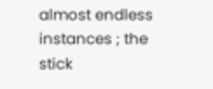almost endless instances ; the stick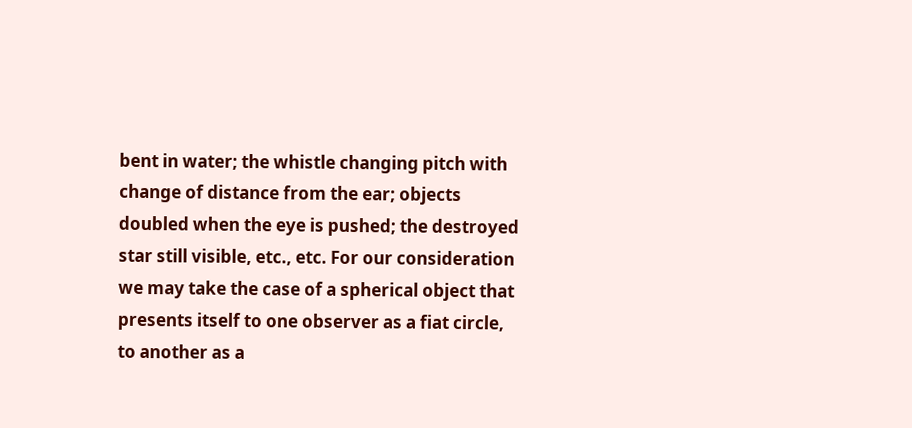bent in water; the whistle changing pitch with change of distance from the ear; objects doubled when the eye is pushed; the destroyed star still visible, etc., etc. For our consideration we may take the case of a spherical object that presents itself to one observer as a fiat circle, to another as a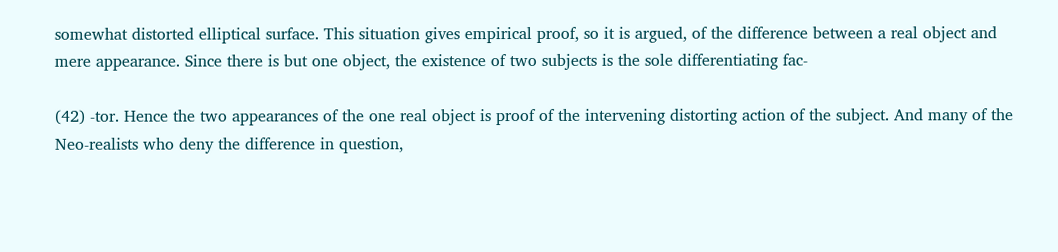somewhat distorted elliptical surface. This situation gives empirical proof, so it is argued, of the difference between a real object and mere appearance. Since there is but one object, the existence of two subjects is the sole differentiating fac-

(42) -tor. Hence the two appearances of the one real object is proof of the intervening distorting action of the subject. And many of the Neo-realists who deny the difference in question,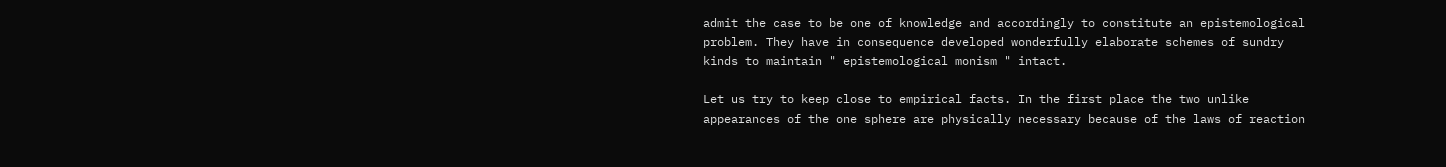admit the case to be one of knowledge and accordingly to constitute an epistemological problem. They have in consequence developed wonderfully elaborate schemes of sundry kinds to maintain " epistemological monism " intact.

Let us try to keep close to empirical facts. In the first place the two unlike appearances of the one sphere are physically necessary because of the laws of reaction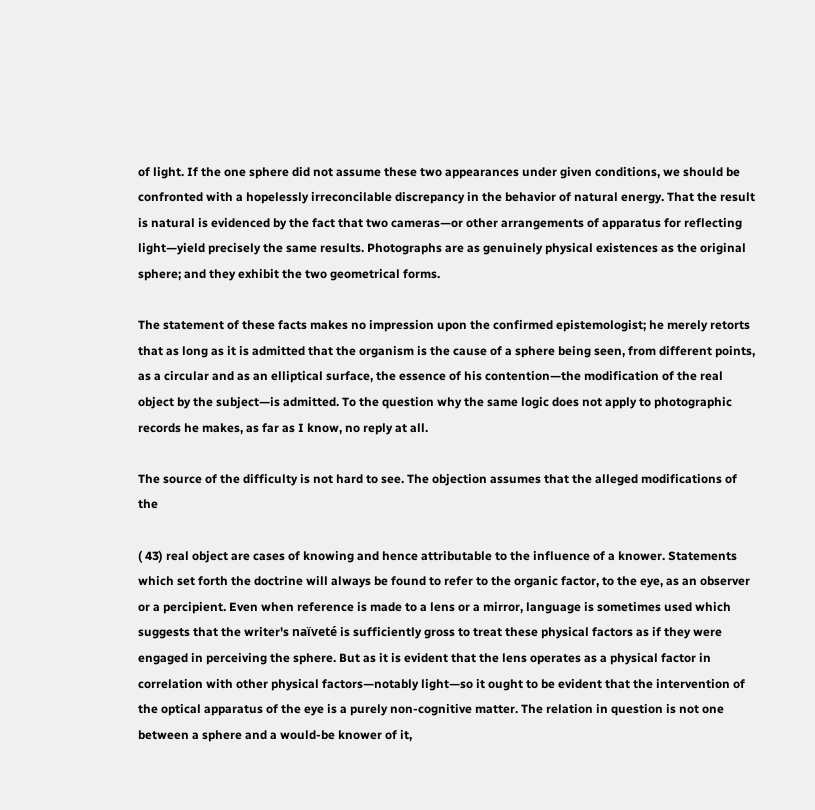of light. If the one sphere did not assume these two appearances under given conditions, we should be confronted with a hopelessly irreconcilable discrepancy in the behavior of natural energy. That the result is natural is evidenced by the fact that two cameras—or other arrangements of apparatus for reflecting light—yield precisely the same results. Photographs are as genuinely physical existences as the original sphere; and they exhibit the two geometrical forms.

The statement of these facts makes no impression upon the confirmed epistemologist; he merely retorts that as long as it is admitted that the organism is the cause of a sphere being seen, from different points, as a circular and as an elliptical surface, the essence of his contention—the modification of the real object by the subject—is admitted. To the question why the same logic does not apply to photographic records he makes, as far as I know, no reply at all.

The source of the difficulty is not hard to see. The objection assumes that the alleged modifications of the

( 43) real object are cases of knowing and hence attributable to the influence of a knower. Statements which set forth the doctrine will always be found to refer to the organic factor, to the eye, as an observer or a percipient. Even when reference is made to a lens or a mirror, language is sometimes used which suggests that the writer's naïveté is sufficiently gross to treat these physical factors as if they were engaged in perceiving the sphere. But as it is evident that the lens operates as a physical factor in correlation with other physical factors—notably light—so it ought to be evident that the intervention of the optical apparatus of the eye is a purely non-cognitive matter. The relation in question is not one between a sphere and a would-be knower of it,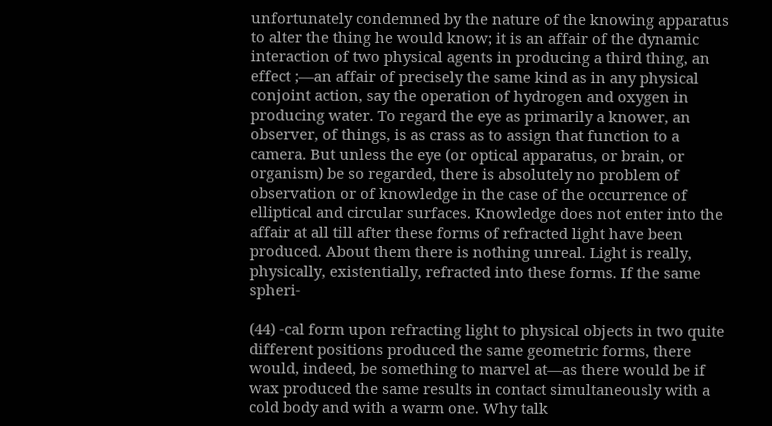unfortunately condemned by the nature of the knowing apparatus to alter the thing he would know; it is an affair of the dynamic interaction of two physical agents in producing a third thing, an effect ;—an affair of precisely the same kind as in any physical conjoint action, say the operation of hydrogen and oxygen in producing water. To regard the eye as primarily a knower, an observer, of things, is as crass as to assign that function to a camera. But unless the eye (or optical apparatus, or brain, or organism) be so regarded, there is absolutely no problem of observation or of knowledge in the case of the occurrence of elliptical and circular surfaces. Knowledge does not enter into the affair at all till after these forms of refracted light have been produced. About them there is nothing unreal. Light is really, physically, existentially, refracted into these forms. If the same spheri-

(44) -cal form upon refracting light to physical objects in two quite different positions produced the same geometric forms, there would, indeed, be something to marvel at—as there would be if wax produced the same results in contact simultaneously with a cold body and with a warm one. Why talk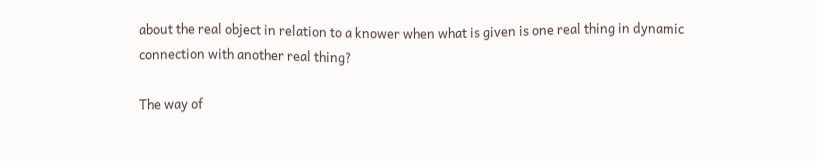about the real object in relation to a knower when what is given is one real thing in dynamic connection with another real thing?

The way of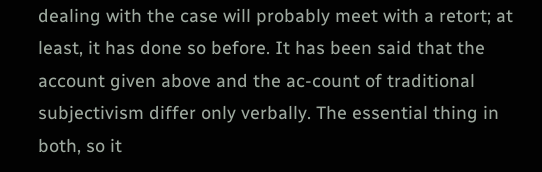dealing with the case will probably meet with a retort; at least, it has done so before. It has been said that the account given above and the ac-count of traditional subjectivism differ only verbally. The essential thing in both, so it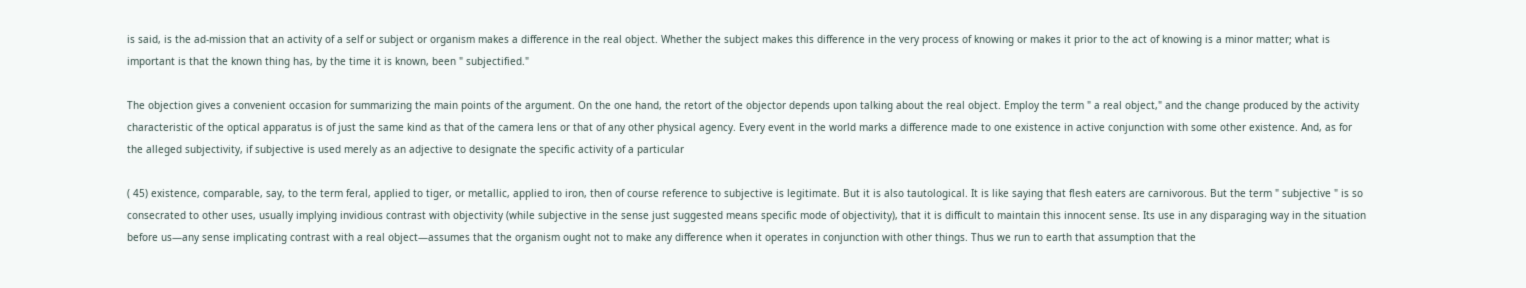is said, is the ad-mission that an activity of a self or subject or organism makes a difference in the real object. Whether the subject makes this difference in the very process of knowing or makes it prior to the act of knowing is a minor matter; what is important is that the known thing has, by the time it is known, been " subjectified."

The objection gives a convenient occasion for summarizing the main points of the argument. On the one hand, the retort of the objector depends upon talking about the real object. Employ the term " a real object," and the change produced by the activity characteristic of the optical apparatus is of just the same kind as that of the camera lens or that of any other physical agency. Every event in the world marks a difference made to one existence in active conjunction with some other existence. And, as for the alleged subjectivity, if subjective is used merely as an adjective to designate the specific activity of a particular

( 45) existence, comparable, say, to the term feral, applied to tiger, or metallic, applied to iron, then of course reference to subjective is legitimate. But it is also tautological. It is like saying that flesh eaters are carnivorous. But the term " subjective " is so consecrated to other uses, usually implying invidious contrast with objectivity (while subjective in the sense just suggested means specific mode of objectivity), that it is difficult to maintain this innocent sense. Its use in any disparaging way in the situation before us—any sense implicating contrast with a real object—assumes that the organism ought not to make any difference when it operates in conjunction with other things. Thus we run to earth that assumption that the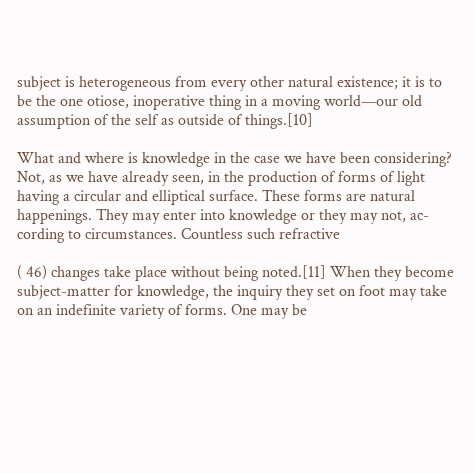subject is heterogeneous from every other natural existence; it is to be the one otiose, inoperative thing in a moving world—our old assumption of the self as outside of things.[10]

What and where is knowledge in the case we have been considering? Not, as we have already seen, in the production of forms of light having a circular and elliptical surface. These forms are natural happenings. They may enter into knowledge or they may not, ac-cording to circumstances. Countless such refractive

( 46) changes take place without being noted.[11] When they become subject-matter for knowledge, the inquiry they set on foot may take on an indefinite variety of forms. One may be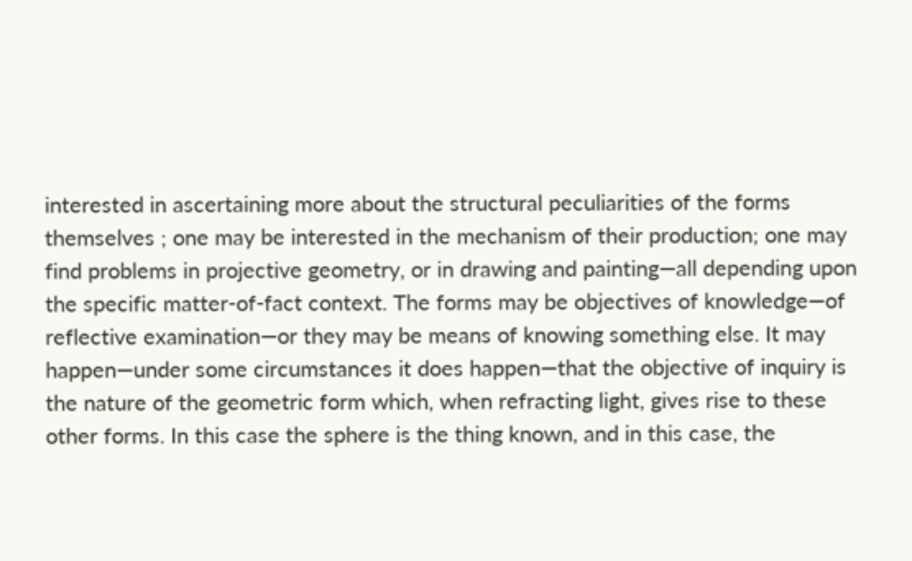interested in ascertaining more about the structural peculiarities of the forms themselves ; one may be interested in the mechanism of their production; one may find problems in projective geometry, or in drawing and painting—all depending upon the specific matter-of-fact context. The forms may be objectives of knowledge—of reflective examination—or they may be means of knowing something else. It may happen—under some circumstances it does happen—that the objective of inquiry is the nature of the geometric form which, when refracting light, gives rise to these other forms. In this case the sphere is the thing known, and in this case, the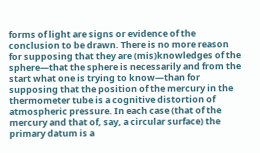forms of light are signs or evidence of the conclusion to be drawn. There is no more reason for supposing that they are (mis)knowledges of the sphere—that the sphere is necessarily and from the start what one is trying to know—than for supposing that the position of the mercury in the thermometer tube is a cognitive distortion of atmospheric pressure. In each case (that of the mercury and that of, say, a circular surface) the primary datum is a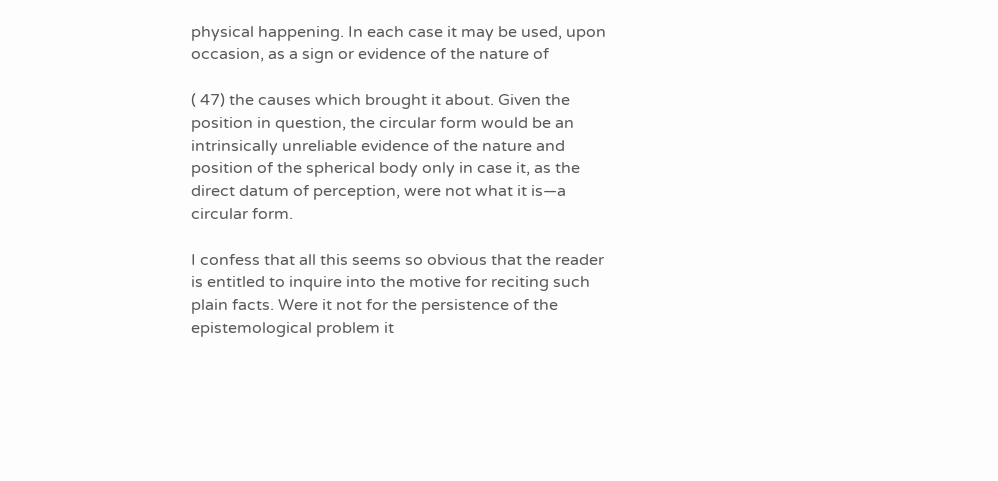physical happening. In each case it may be used, upon occasion, as a sign or evidence of the nature of

( 47) the causes which brought it about. Given the position in question, the circular form would be an intrinsically unreliable evidence of the nature and position of the spherical body only in case it, as the direct datum of perception, were not what it is—a circular form.

I confess that all this seems so obvious that the reader is entitled to inquire into the motive for reciting such plain facts. Were it not for the persistence of the epistemological problem it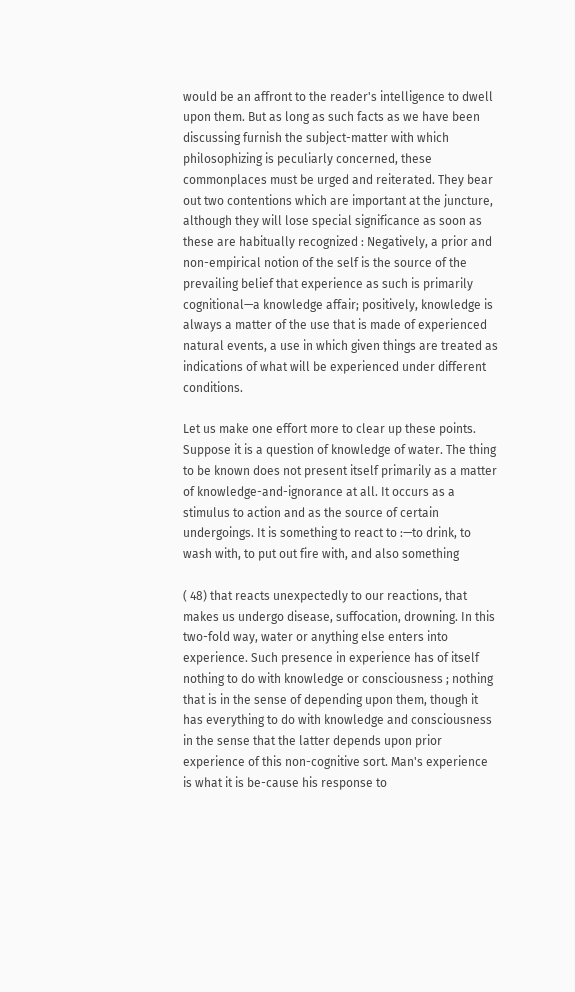would be an affront to the reader's intelligence to dwell upon them. But as long as such facts as we have been discussing furnish the subject-matter with which philosophizing is peculiarly concerned, these commonplaces must be urged and reiterated. They bear out two contentions which are important at the juncture, although they will lose special significance as soon as these are habitually recognized : Negatively, a prior and non-empirical notion of the self is the source of the prevailing belief that experience as such is primarily cognitional—a knowledge affair; positively, knowledge is always a matter of the use that is made of experienced natural events, a use in which given things are treated as indications of what will be experienced under different conditions.

Let us make one effort more to clear up these points. Suppose it is a question of knowledge of water. The thing to be known does not present itself primarily as a matter of knowledge-and-ignorance at all. It occurs as a stimulus to action and as the source of certain undergoings. It is something to react to :—to drink, to wash with, to put out fire with, and also something

( 48) that reacts unexpectedly to our reactions, that makes us undergo disease, suffocation, drowning. In this two-fold way, water or anything else enters into experience. Such presence in experience has of itself nothing to do with knowledge or consciousness ; nothing that is in the sense of depending upon them, though it has everything to do with knowledge and consciousness in the sense that the latter depends upon prior experience of this non-cognitive sort. Man's experience is what it is be-cause his response to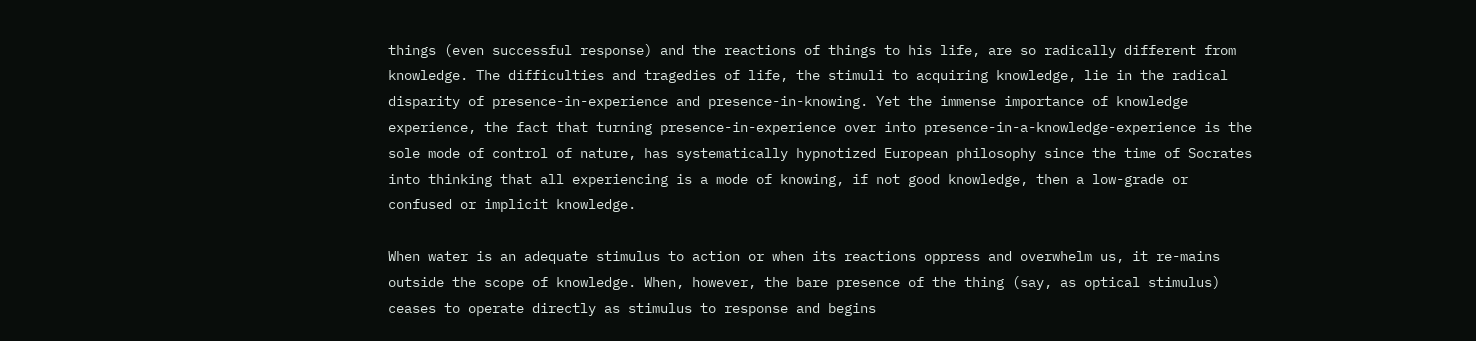things (even successful response) and the reactions of things to his life, are so radically different from knowledge. The difficulties and tragedies of life, the stimuli to acquiring knowledge, lie in the radical disparity of presence-in-experience and presence-in-knowing. Yet the immense importance of knowledge experience, the fact that turning presence-in-experience over into presence-in-a-knowledge-experience is the sole mode of control of nature, has systematically hypnotized European philosophy since the time of Socrates into thinking that all experiencing is a mode of knowing, if not good knowledge, then a low-grade or confused or implicit knowledge.

When water is an adequate stimulus to action or when its reactions oppress and overwhelm us, it re-mains outside the scope of knowledge. When, however, the bare presence of the thing (say, as optical stimulus) ceases to operate directly as stimulus to response and begins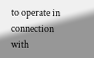to operate in connection with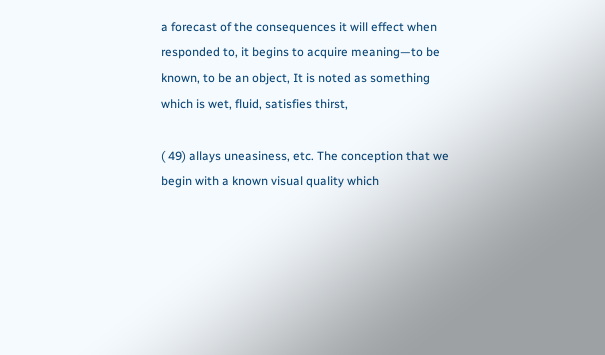a forecast of the consequences it will effect when responded to, it begins to acquire meaning—to be known, to be an object, It is noted as something which is wet, fluid, satisfies thirst,

( 49) allays uneasiness, etc. The conception that we begin with a known visual quality which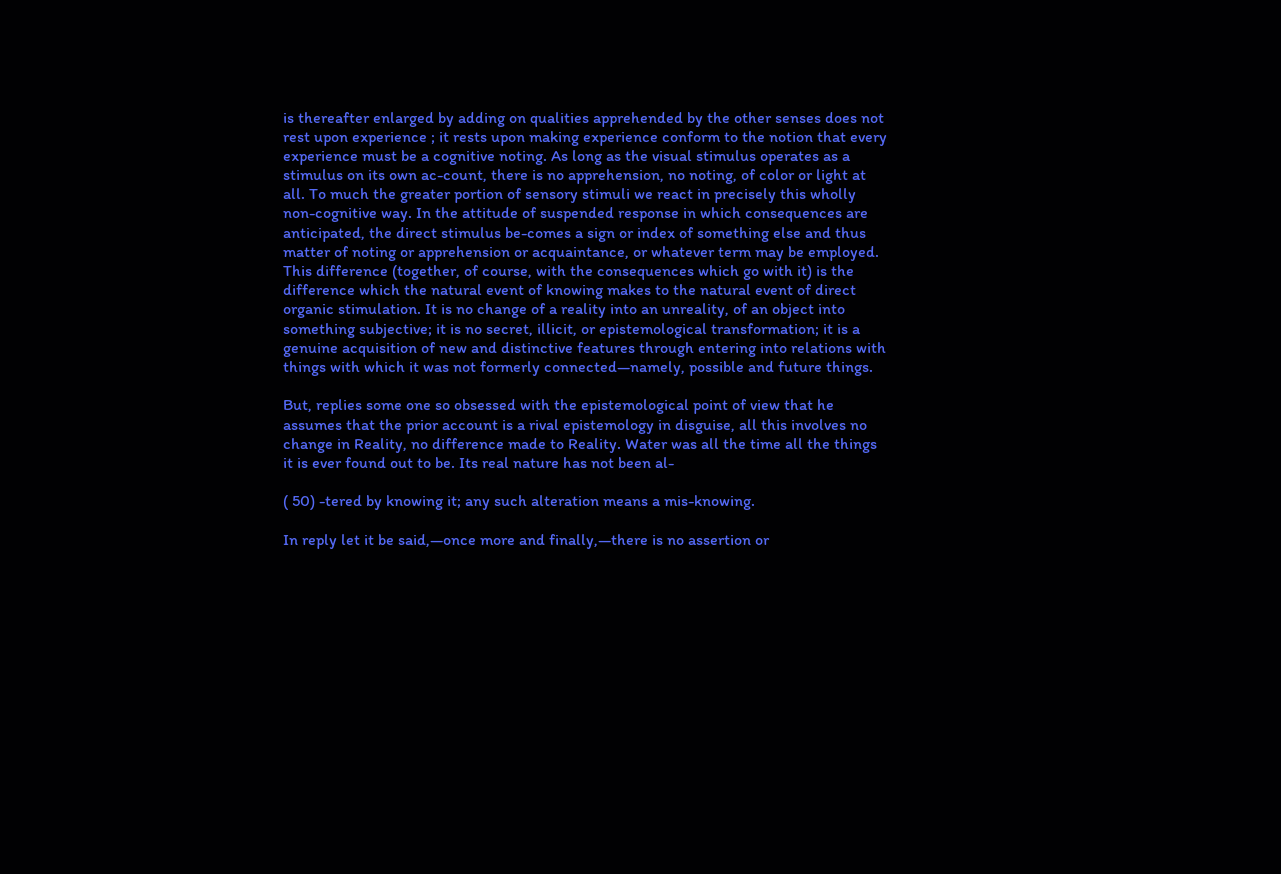is thereafter enlarged by adding on qualities apprehended by the other senses does not rest upon experience ; it rests upon making experience conform to the notion that every experience must be a cognitive noting. As long as the visual stimulus operates as a stimulus on its own ac-count, there is no apprehension, no noting, of color or light at all. To much the greater portion of sensory stimuli we react in precisely this wholly non-cognitive way. In the attitude of suspended response in which consequences are anticipated, the direct stimulus be-comes a sign or index of something else and thus matter of noting or apprehension or acquaintance, or whatever term may be employed. This difference (together, of course, with the consequences which go with it) is the difference which the natural event of knowing makes to the natural event of direct organic stimulation. It is no change of a reality into an unreality, of an object into something subjective; it is no secret, illicit, or epistemological transformation; it is a genuine acquisition of new and distinctive features through entering into relations with things with which it was not formerly connected—namely, possible and future things.

But, replies some one so obsessed with the epistemological point of view that he assumes that the prior account is a rival epistemology in disguise, all this involves no change in Reality, no difference made to Reality. Water was all the time all the things it is ever found out to be. Its real nature has not been al-

( 50) -tered by knowing it; any such alteration means a mis-knowing.

In reply let it be said,—once more and finally,—there is no assertion or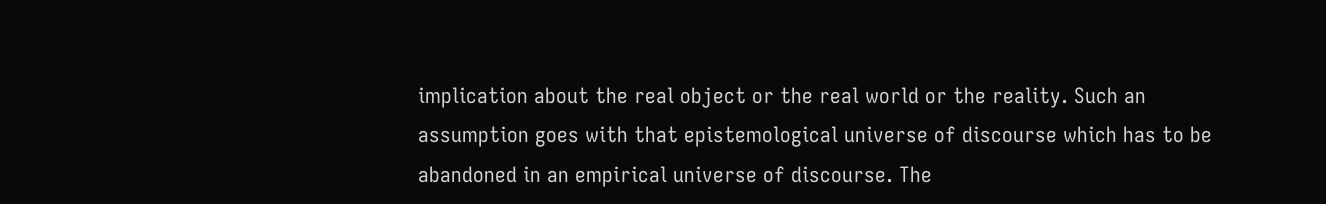implication about the real object or the real world or the reality. Such an assumption goes with that epistemological universe of discourse which has to be abandoned in an empirical universe of discourse. The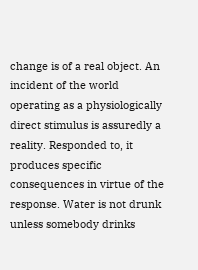change is of a real object. An incident of the world operating as a physiologically direct stimulus is assuredly a reality. Responded to, it produces specific consequences in virtue of the response. Water is not drunk unless somebody drinks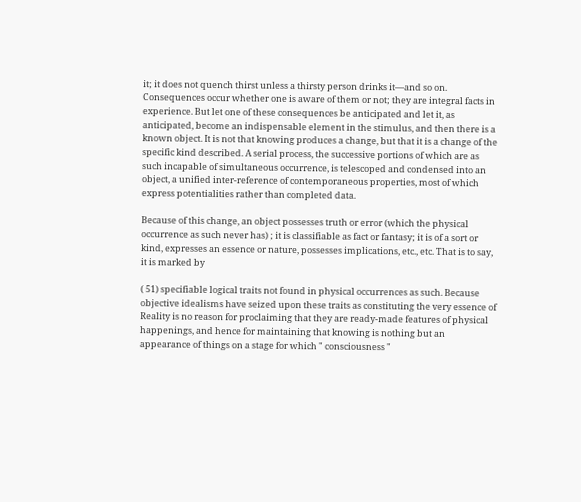it; it does not quench thirst unless a thirsty person drinks it—and so on. Consequences occur whether one is aware of them or not; they are integral facts in experience. But let one of these consequences be anticipated and let it, as anticipated, become an indispensable element in the stimulus, and then there is a known object. It is not that knowing produces a change, but that it is a change of the specific kind described. A serial process, the successive portions of which are as such incapable of simultaneous occurrence, is telescoped and condensed into an object, a unified inter-reference of contemporaneous properties, most of which express potentialities rather than completed data.

Because of this change, an object possesses truth or error (which the physical occurrence as such never has) ; it is classifiable as fact or fantasy; it is of a sort or kind, expresses an essence or nature, possesses implications, etc., etc. That is to say, it is marked by

( 51) specifiable logical traits not found in physical occurrences as such. Because objective idealisms have seized upon these traits as constituting the very essence of Reality is no reason for proclaiming that they are ready-made features of physical happenings, and hence for maintaining that knowing is nothing but an appearance of things on a stage for which " consciousness "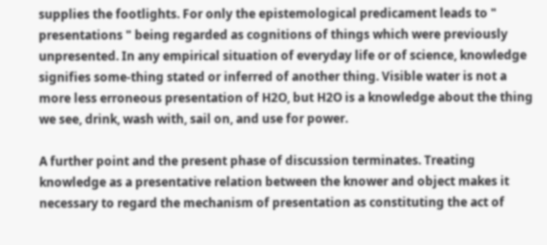supplies the footlights. For only the epistemological predicament leads to " presentations " being regarded as cognitions of things which were previously unpresented. In any empirical situation of everyday life or of science, knowledge signifies some-thing stated or inferred of another thing. Visible water is not a more less erroneous presentation of H2O, but H2O is a knowledge about the thing we see, drink, wash with, sail on, and use for power.

A further point and the present phase of discussion terminates. Treating knowledge as a presentative relation between the knower and object makes it necessary to regard the mechanism of presentation as constituting the act of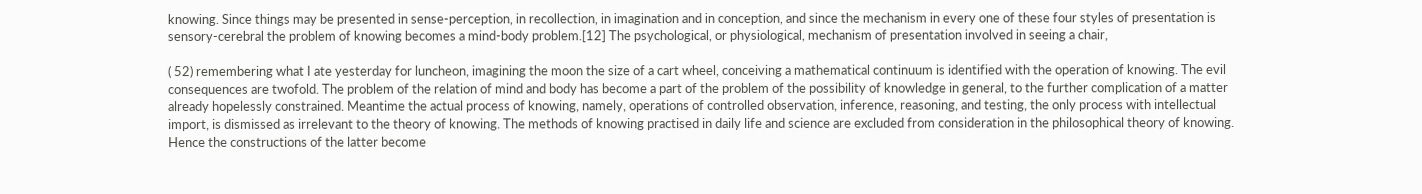knowing. Since things may be presented in sense-perception, in recollection, in imagination and in conception, and since the mechanism in every one of these four styles of presentation is sensory-cerebral the problem of knowing becomes a mind-body problem.[12] The psychological, or physiological, mechanism of presentation involved in seeing a chair,

( 52) remembering what I ate yesterday for luncheon, imagining the moon the size of a cart wheel, conceiving a mathematical continuum is identified with the operation of knowing. The evil consequences are twofold. The problem of the relation of mind and body has become a part of the problem of the possibility of knowledge in general, to the further complication of a matter already hopelessly constrained. Meantime the actual process of knowing, namely, operations of controlled observation, inference, reasoning, and testing, the only process with intellectual import, is dismissed as irrelevant to the theory of knowing. The methods of knowing practised in daily life and science are excluded from consideration in the philosophical theory of knowing. Hence the constructions of the latter become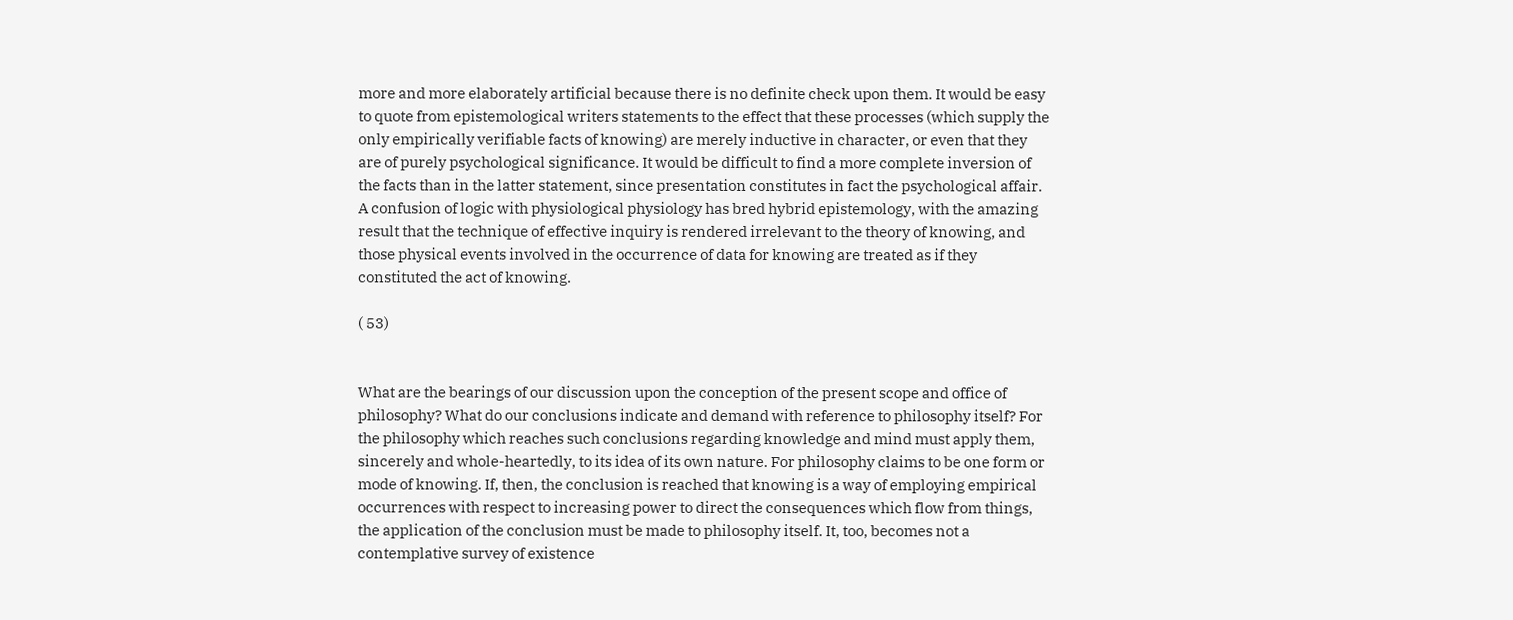more and more elaborately artificial because there is no definite check upon them. It would be easy to quote from epistemological writers statements to the effect that these processes (which supply the only empirically verifiable facts of knowing) are merely inductive in character, or even that they are of purely psychological significance. It would be difficult to find a more complete inversion of the facts than in the latter statement, since presentation constitutes in fact the psychological affair. A confusion of logic with physiological physiology has bred hybrid epistemology, with the amazing result that the technique of effective inquiry is rendered irrelevant to the theory of knowing, and those physical events involved in the occurrence of data for knowing are treated as if they constituted the act of knowing.

( 53)


What are the bearings of our discussion upon the conception of the present scope and office of philosophy? What do our conclusions indicate and demand with reference to philosophy itself? For the philosophy which reaches such conclusions regarding knowledge and mind must apply them, sincerely and whole-heartedly, to its idea of its own nature. For philosophy claims to be one form or mode of knowing. If, then, the conclusion is reached that knowing is a way of employing empirical occurrences with respect to increasing power to direct the consequences which flow from things, the application of the conclusion must be made to philosophy itself. It, too, becomes not a contemplative survey of existence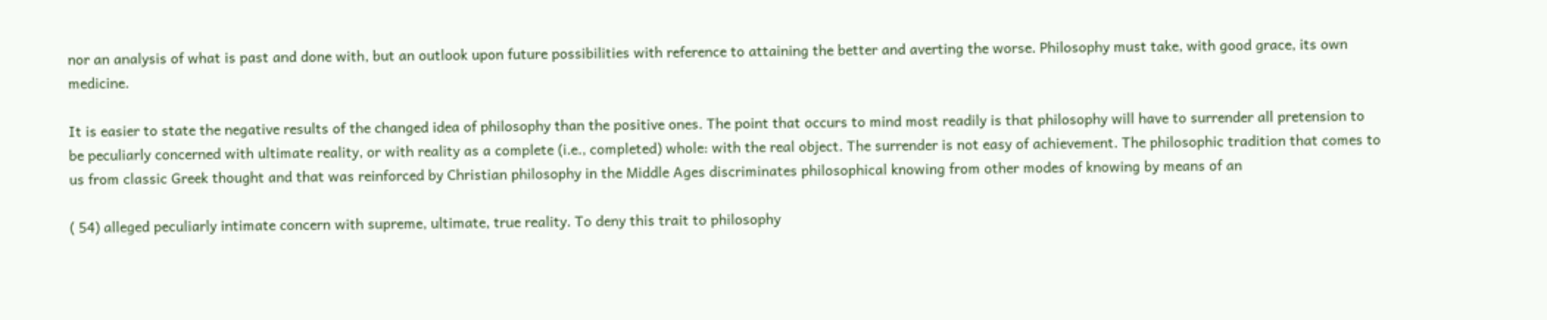nor an analysis of what is past and done with, but an outlook upon future possibilities with reference to attaining the better and averting the worse. Philosophy must take, with good grace, its own medicine.

It is easier to state the negative results of the changed idea of philosophy than the positive ones. The point that occurs to mind most readily is that philosophy will have to surrender all pretension to be peculiarly concerned with ultimate reality, or with reality as a complete (i.e., completed) whole: with the real object. The surrender is not easy of achievement. The philosophic tradition that comes to us from classic Greek thought and that was reinforced by Christian philosophy in the Middle Ages discriminates philosophical knowing from other modes of knowing by means of an

( 54) alleged peculiarly intimate concern with supreme, ultimate, true reality. To deny this trait to philosophy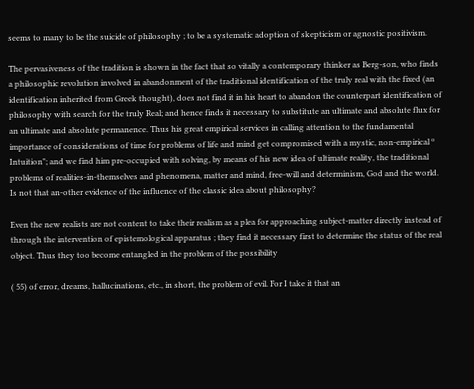seems to many to be the suicide of philosophy ; to be a systematic adoption of skepticism or agnostic positivism.

The pervasiveness of the tradition is shown in the fact that so vitally a contemporary thinker as Berg-son, who finds a philosophic revolution involved in abandonment of the traditional identification of the truly real with the fixed (an identification inherited from Greek thought), does not find it in his heart to abandon the counterpart identification of philosophy with search for the truly Real; and hence finds it necessary to substitute an ultimate and absolute flux for an ultimate and absolute permanence. Thus his great empirical services in calling attention to the fundamental importance of considerations of time for problems of life and mind get compromised with a mystic, non-empirical º Intuition"; and we find him pre-occupied with solving, by means of his new idea of ultimate reality, the traditional problems of realities-in-themselves and phenomena, matter and mind, free-will and determinism, God and the world. Is not that an-other evidence of the influence of the classic idea about philosophy?

Even the new realists are not content to take their realism as a plea for approaching subject-matter directly instead of through the intervention of epistemological apparatus ; they find it necessary first to determine the status of the real object. Thus they too become entangled in the problem of the possibility

( 55) of error, dreams, hallucinations, etc., in short, the problem of evil. For I take it that an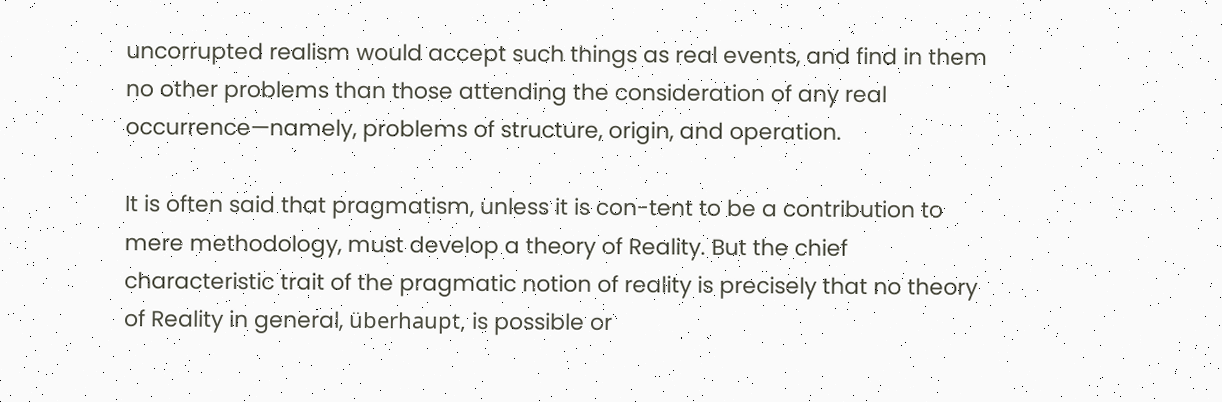uncorrupted realism would accept such things as real events, and find in them no other problems than those attending the consideration of any real occurrence—namely, problems of structure, origin, and operation.

It is often said that pragmatism, unless it is con-tent to be a contribution to mere methodology, must develop a theory of Reality. But the chief characteristic trait of the pragmatic notion of reality is precisely that no theory of Reality in general, überhaupt, is possible or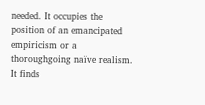needed. It occupies the position of an emancipated empiricism or a thoroughgoing naïve realism. It finds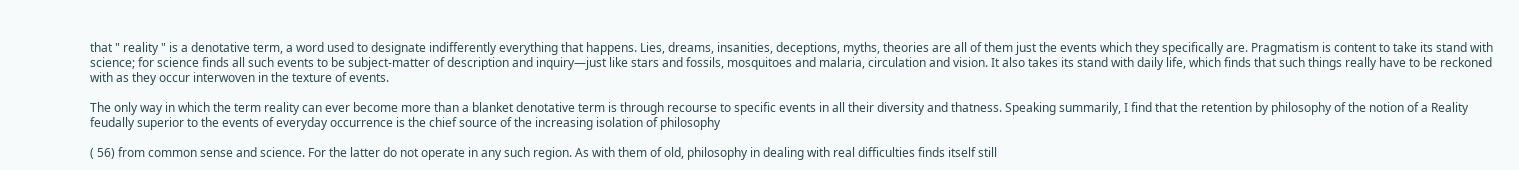that " reality " is a denotative term, a word used to designate indifferently everything that happens. Lies, dreams, insanities, deceptions, myths, theories are all of them just the events which they specifically are. Pragmatism is content to take its stand with science; for science finds all such events to be subject-matter of description and inquiry—just like stars and fossils, mosquitoes and malaria, circulation and vision. It also takes its stand with daily life, which finds that such things really have to be reckoned with as they occur interwoven in the texture of events.

The only way in which the term reality can ever become more than a blanket denotative term is through recourse to specific events in all their diversity and thatness. Speaking summarily, I find that the retention by philosophy of the notion of a Reality feudally superior to the events of everyday occurrence is the chief source of the increasing isolation of philosophy

( 56) from common sense and science. For the latter do not operate in any such region. As with them of old, philosophy in dealing with real difficulties finds itself still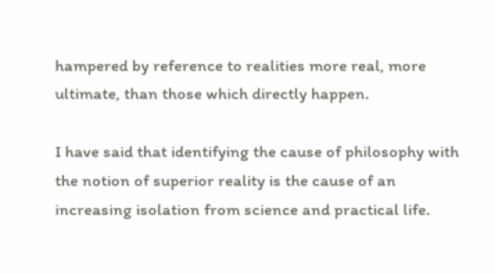hampered by reference to realities more real, more ultimate, than those which directly happen.

I have said that identifying the cause of philosophy with the notion of superior reality is the cause of an increasing isolation from science and practical life.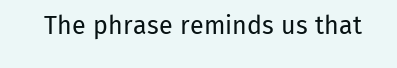The phrase reminds us that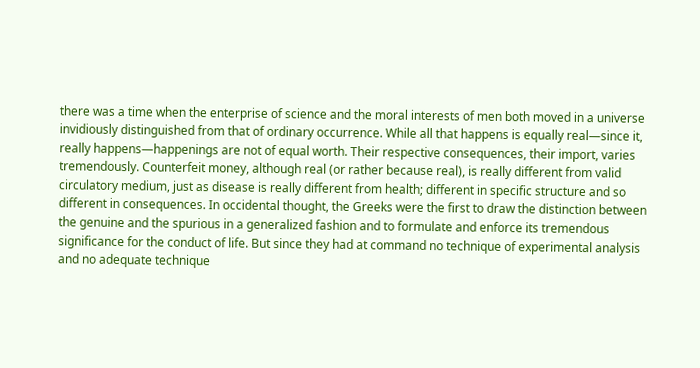there was a time when the enterprise of science and the moral interests of men both moved in a universe invidiously distinguished from that of ordinary occurrence. While all that happens is equally real—since it, really happens—happenings are not of equal worth. Their respective consequences, their import, varies tremendously. Counterfeit money, although real (or rather because real), is really different from valid circulatory medium, just as disease is really different from health; different in specific structure and so different in consequences. In occidental thought, the Greeks were the first to draw the distinction between the genuine and the spurious in a generalized fashion and to formulate and enforce its tremendous significance for the conduct of life. But since they had at command no technique of experimental analysis and no adequate technique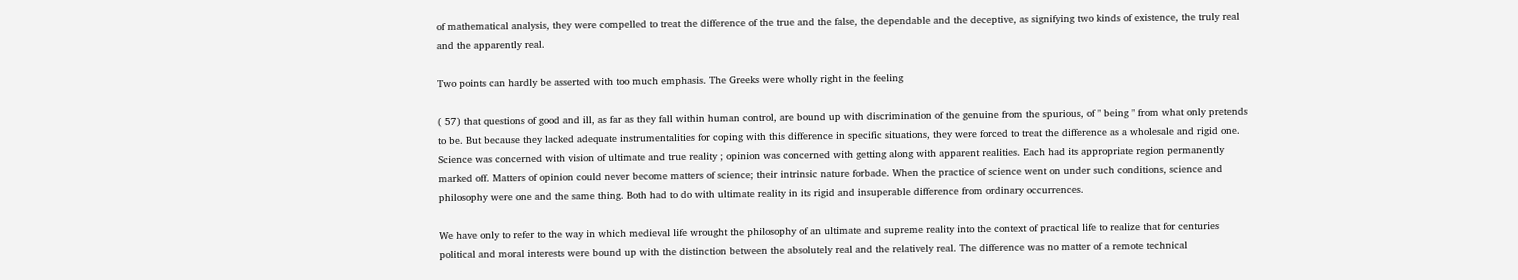of mathematical analysis, they were compelled to treat the difference of the true and the false, the dependable and the deceptive, as signifying two kinds of existence, the truly real and the apparently real.

Two points can hardly be asserted with too much emphasis. The Greeks were wholly right in the feeling

( 57) that questions of good and ill, as far as they fall within human control, are bound up with discrimination of the genuine from the spurious, of " being " from what only pretends to be. But because they lacked adequate instrumentalities for coping with this difference in specific situations, they were forced to treat the difference as a wholesale and rigid one. Science was concerned with vision of ultimate and true reality ; opinion was concerned with getting along with apparent realities. Each had its appropriate region permanently marked off. Matters of opinion could never become matters of science; their intrinsic nature forbade. When the practice of science went on under such conditions, science and philosophy were one and the same thing. Both had to do with ultimate reality in its rigid and insuperable difference from ordinary occurrences.

We have only to refer to the way in which medieval life wrought the philosophy of an ultimate and supreme reality into the context of practical life to realize that for centuries political and moral interests were bound up with the distinction between the absolutely real and the relatively real. The difference was no matter of a remote technical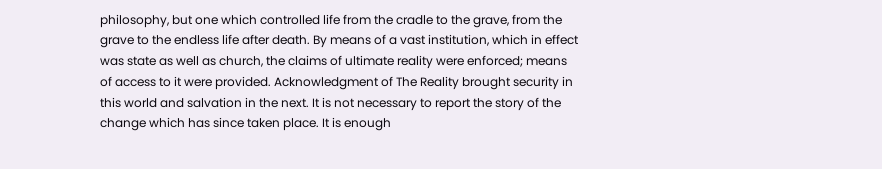philosophy, but one which controlled life from the cradle to the grave, from the grave to the endless life after death. By means of a vast institution, which in effect was state as well as church, the claims of ultimate reality were enforced; means of access to it were provided. Acknowledgment of The Reality brought security in this world and salvation in the next. It is not necessary to report the story of the change which has since taken place. It is enough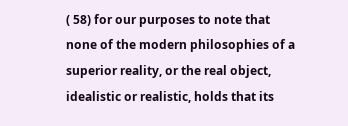( 58) for our purposes to note that none of the modern philosophies of a superior reality, or the real object, idealistic or realistic, holds that its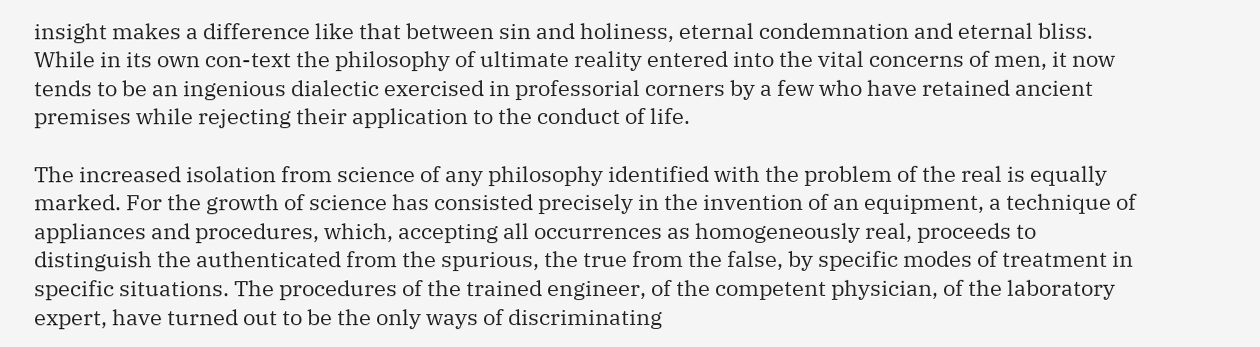insight makes a difference like that between sin and holiness, eternal condemnation and eternal bliss. While in its own con-text the philosophy of ultimate reality entered into the vital concerns of men, it now tends to be an ingenious dialectic exercised in professorial corners by a few who have retained ancient premises while rejecting their application to the conduct of life.

The increased isolation from science of any philosophy identified with the problem of the real is equally marked. For the growth of science has consisted precisely in the invention of an equipment, a technique of appliances and procedures, which, accepting all occurrences as homogeneously real, proceeds to distinguish the authenticated from the spurious, the true from the false, by specific modes of treatment in specific situations. The procedures of the trained engineer, of the competent physician, of the laboratory expert, have turned out to be the only ways of discriminating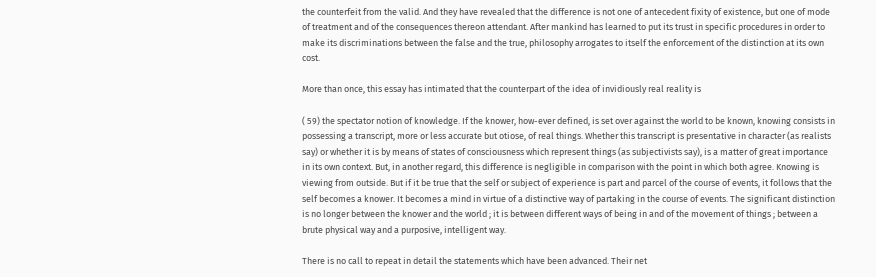the counterfeit from the valid. And they have revealed that the difference is not one of antecedent fixity of existence, but one of mode of treatment and of the consequences thereon attendant. After mankind has learned to put its trust in specific procedures in order to make its discriminations between the false and the true, philosophy arrogates to itself the enforcement of the distinction at its own cost.

More than once, this essay has intimated that the counterpart of the idea of invidiously real reality is

( 59) the spectator notion of knowledge. If the knower, how-ever defined, is set over against the world to be known, knowing consists in possessing a transcript, more or less accurate but otiose, of real things. Whether this transcript is presentative in character (as realists say) or whether it is by means of states of consciousness which represent things (as subjectivists say), is a matter of great importance in its own context. But, in another regard, this difference is negligible in comparison with the point in which both agree. Knowing is viewing from outside. But if it be true that the self or subject of experience is part and parcel of the course of events, it follows that the self becomes a knower. It becomes a mind in virtue of a distinctive way of partaking in the course of events. The significant distinction is no longer between the knower and the world ; it is between different ways of being in and of the movement of things ; between a brute physical way and a purposive, intelligent way.

There is no call to repeat in detail the statements which have been advanced. Their net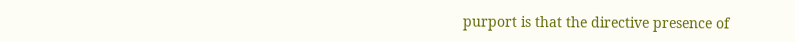purport is that the directive presence of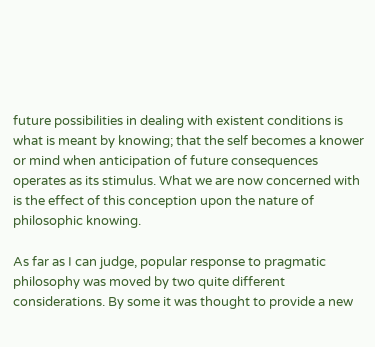future possibilities in dealing with existent conditions is what is meant by knowing; that the self becomes a knower or mind when anticipation of future consequences operates as its stimulus. What we are now concerned with is the effect of this conception upon the nature of philosophic knowing.

As far as I can judge, popular response to pragmatic philosophy was moved by two quite different considerations. By some it was thought to provide a new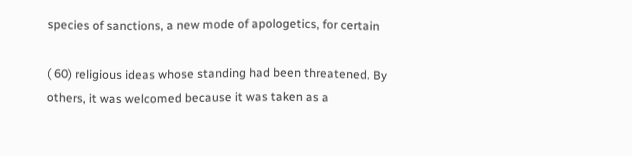species of sanctions, a new mode of apologetics, for certain

( 60) religious ideas whose standing had been threatened. By others, it was welcomed because it was taken as a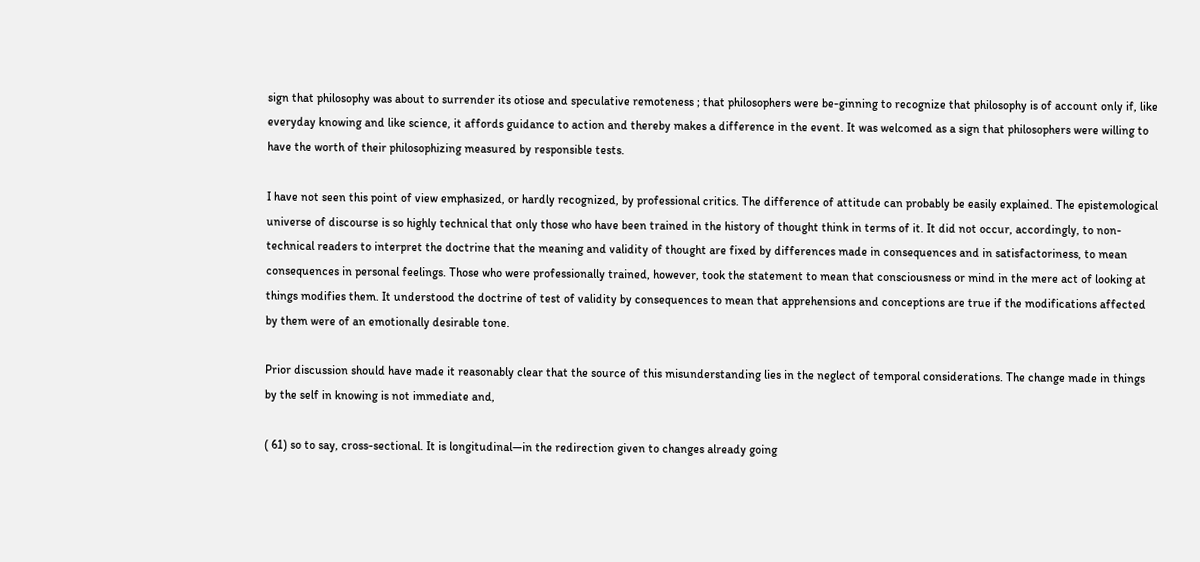sign that philosophy was about to surrender its otiose and speculative remoteness ; that philosophers were be-ginning to recognize that philosophy is of account only if, like everyday knowing and like science, it affords guidance to action and thereby makes a difference in the event. It was welcomed as a sign that philosophers were willing to have the worth of their philosophizing measured by responsible tests.

I have not seen this point of view emphasized, or hardly recognized, by professional critics. The difference of attitude can probably be easily explained. The epistemological universe of discourse is so highly technical that only those who have been trained in the history of thought think in terms of it. It did not occur, accordingly, to non-technical readers to interpret the doctrine that the meaning and validity of thought are fixed by differences made in consequences and in satisfactoriness, to mean consequences in personal feelings. Those who were professionally trained, however, took the statement to mean that consciousness or mind in the mere act of looking at things modifies them. It understood the doctrine of test of validity by consequences to mean that apprehensions and conceptions are true if the modifications affected by them were of an emotionally desirable tone.

Prior discussion should have made it reasonably clear that the source of this misunderstanding lies in the neglect of temporal considerations. The change made in things by the self in knowing is not immediate and,

( 61) so to say, cross-sectional. It is longitudinal—in the redirection given to changes already going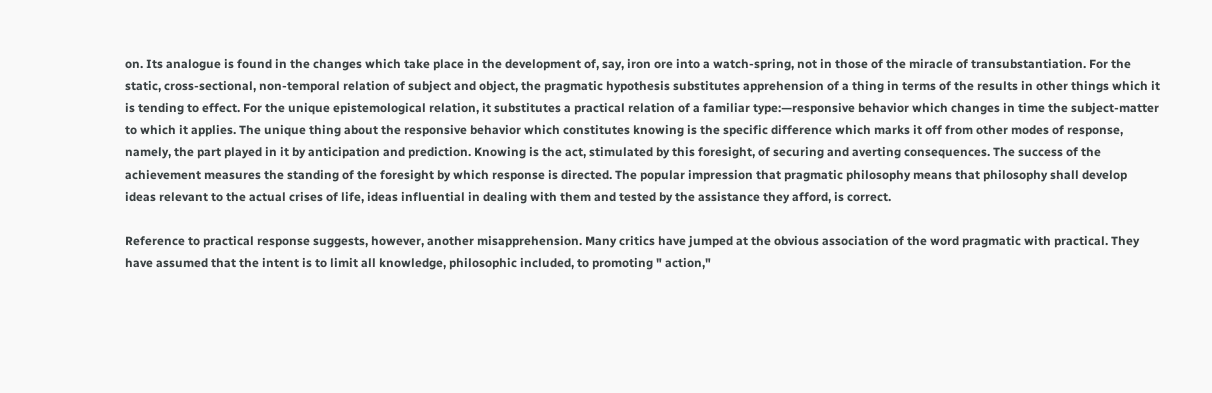on. Its analogue is found in the changes which take place in the development of, say, iron ore into a watch-spring, not in those of the miracle of transubstantiation. For the static, cross-sectional, non-temporal relation of subject and object, the pragmatic hypothesis substitutes apprehension of a thing in terms of the results in other things which it is tending to effect. For the unique epistemological relation, it substitutes a practical relation of a familiar type:—responsive behavior which changes in time the subject-matter to which it applies. The unique thing about the responsive behavior which constitutes knowing is the specific difference which marks it off from other modes of response, namely, the part played in it by anticipation and prediction. Knowing is the act, stimulated by this foresight, of securing and averting consequences. The success of the achievement measures the standing of the foresight by which response is directed. The popular impression that pragmatic philosophy means that philosophy shall develop ideas relevant to the actual crises of life, ideas influential in dealing with them and tested by the assistance they afford, is correct.

Reference to practical response suggests, however, another misapprehension. Many critics have jumped at the obvious association of the word pragmatic with practical. They have assumed that the intent is to limit all knowledge, philosophic included, to promoting " action,"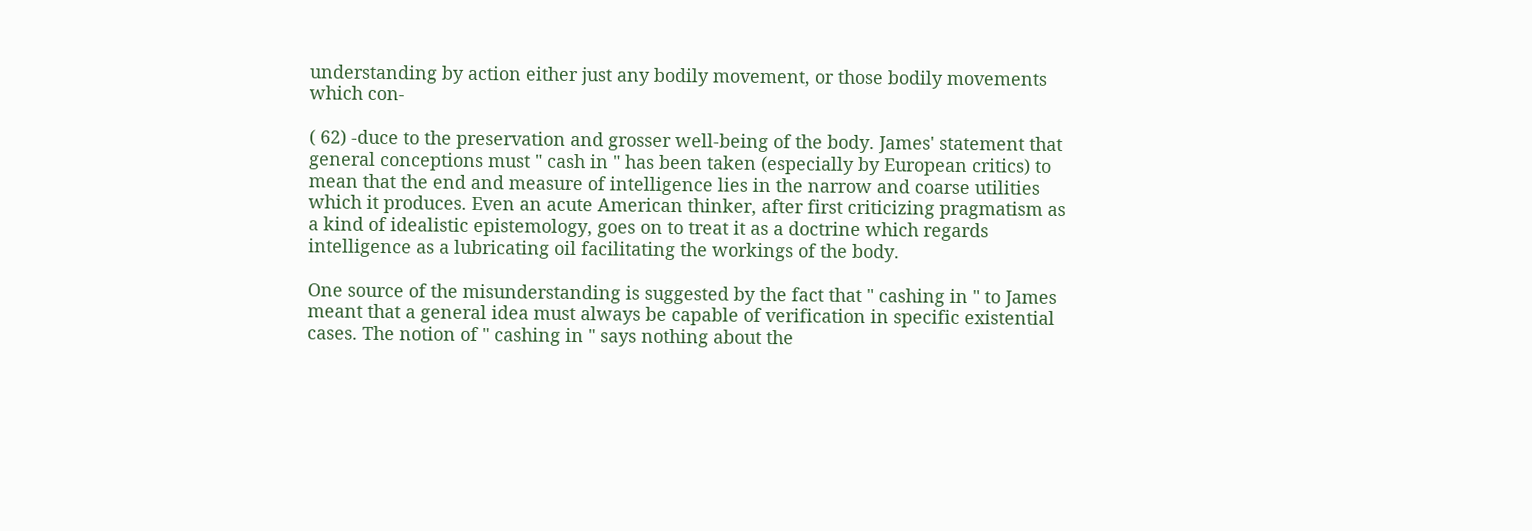understanding by action either just any bodily movement, or those bodily movements which con-

( 62) -duce to the preservation and grosser well-being of the body. James' statement that general conceptions must " cash in " has been taken (especially by European critics) to mean that the end and measure of intelligence lies in the narrow and coarse utilities which it produces. Even an acute American thinker, after first criticizing pragmatism as a kind of idealistic epistemology, goes on to treat it as a doctrine which regards intelligence as a lubricating oil facilitating the workings of the body.

One source of the misunderstanding is suggested by the fact that " cashing in " to James meant that a general idea must always be capable of verification in specific existential cases. The notion of " cashing in " says nothing about the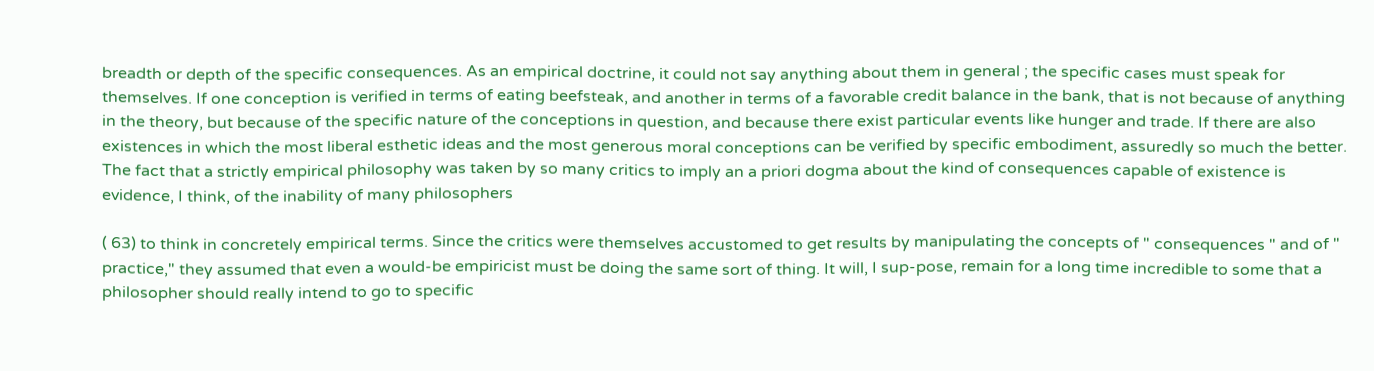breadth or depth of the specific consequences. As an empirical doctrine, it could not say anything about them in general ; the specific cases must speak for themselves. If one conception is verified in terms of eating beefsteak, and another in terms of a favorable credit balance in the bank, that is not because of anything in the theory, but because of the specific nature of the conceptions in question, and because there exist particular events like hunger and trade. If there are also existences in which the most liberal esthetic ideas and the most generous moral conceptions can be verified by specific embodiment, assuredly so much the better. The fact that a strictly empirical philosophy was taken by so many critics to imply an a priori dogma about the kind of consequences capable of existence is evidence, I think, of the inability of many philosophers

( 63) to think in concretely empirical terms. Since the critics were themselves accustomed to get results by manipulating the concepts of " consequences " and of " practice," they assumed that even a would-be empiricist must be doing the same sort of thing. It will, I sup-pose, remain for a long time incredible to some that a philosopher should really intend to go to specific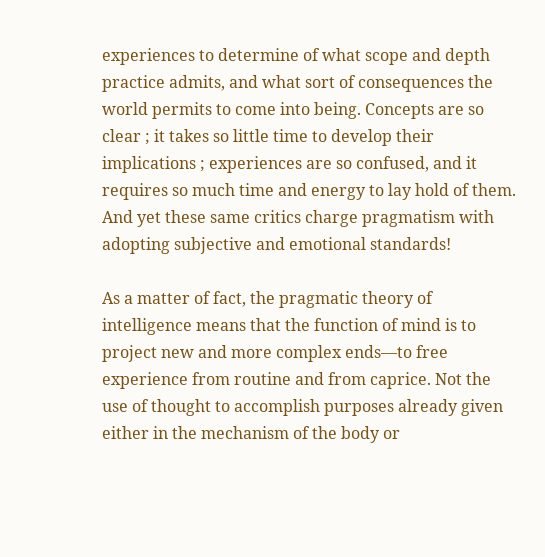experiences to determine of what scope and depth practice admits, and what sort of consequences the world permits to come into being. Concepts are so clear ; it takes so little time to develop their implications ; experiences are so confused, and it requires so much time and energy to lay hold of them. And yet these same critics charge pragmatism with adopting subjective and emotional standards!

As a matter of fact, the pragmatic theory of intelligence means that the function of mind is to project new and more complex ends—to free experience from routine and from caprice. Not the use of thought to accomplish purposes already given either in the mechanism of the body or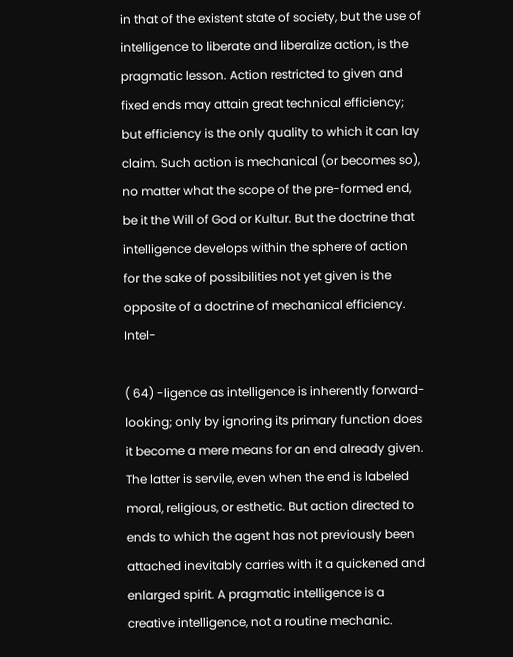in that of the existent state of society, but the use of intelligence to liberate and liberalize action, is the pragmatic lesson. Action restricted to given and fixed ends may attain great technical efficiency; but efficiency is the only quality to which it can lay claim. Such action is mechanical (or becomes so), no matter what the scope of the pre-formed end, be it the Will of God or Kultur. But the doctrine that intelligence develops within the sphere of action for the sake of possibilities not yet given is the opposite of a doctrine of mechanical efficiency. Intel-

( 64) -ligence as intelligence is inherently forward-looking; only by ignoring its primary function does it become a mere means for an end already given. The latter is servile, even when the end is labeled moral, religious, or esthetic. But action directed to ends to which the agent has not previously been attached inevitably carries with it a quickened and enlarged spirit. A pragmatic intelligence is a creative intelligence, not a routine mechanic.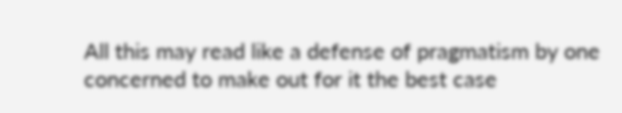All this may read like a defense of pragmatism by one concerned to make out for it the best case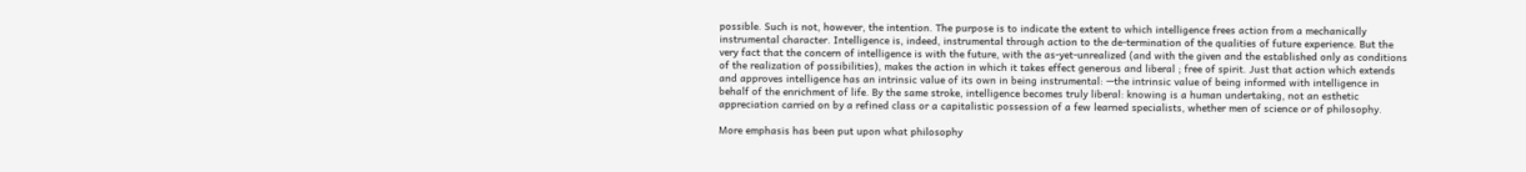possible. Such is not, however, the intention. The purpose is to indicate the extent to which intelligence frees action from a mechanically instrumental character. Intelligence is, indeed, instrumental through action to the de-termination of the qualities of future experience. But the very fact that the concern of intelligence is with the future, with the as-yet-unrealized (and with the given and the established only as conditions of the realization of possibilities), makes the action in which it takes effect generous and liberal ; free of spirit. Just that action which extends and approves intelligence has an intrinsic value of its own in being instrumental: —the intrinsic value of being informed with intelligence in behalf of the enrichment of life. By the same stroke, intelligence becomes truly liberal: knowing is a human undertaking, not an esthetic appreciation carried on by a refined class or a capitalistic possession of a few learned specialists, whether men of science or of philosophy.

More emphasis has been put upon what philosophy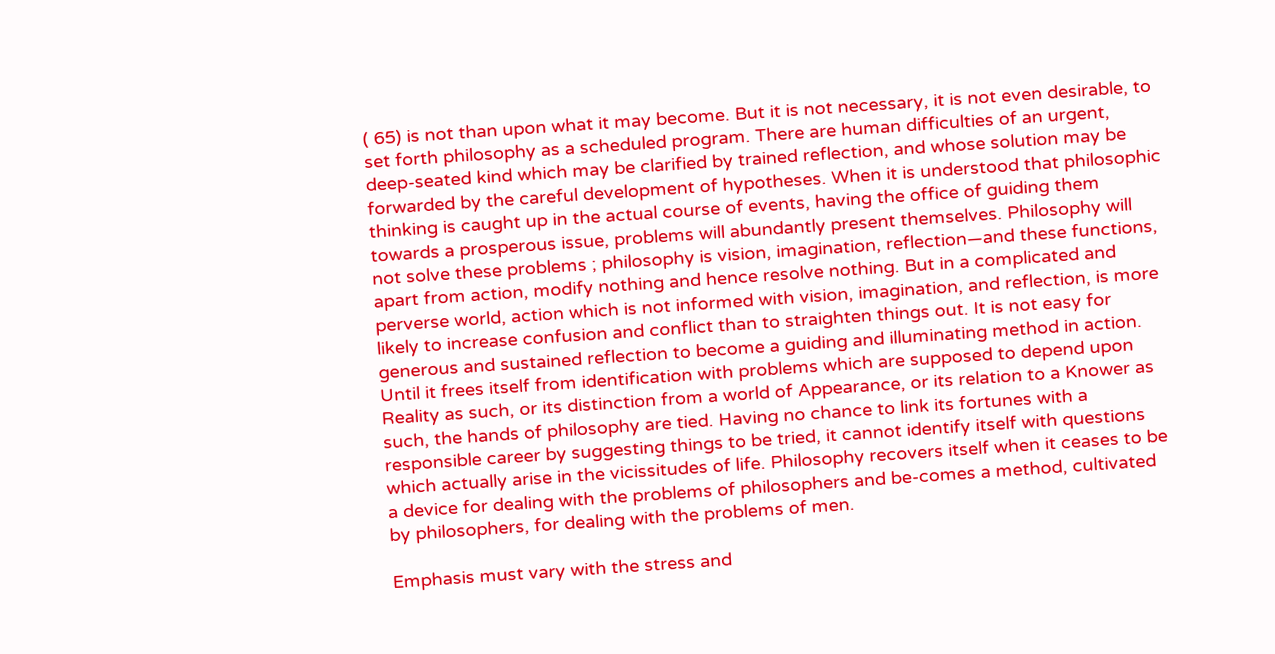( 65) is not than upon what it may become. But it is not necessary, it is not even desirable, to set forth philosophy as a scheduled program. There are human difficulties of an urgent, deep-seated kind which may be clarified by trained reflection, and whose solution may be forwarded by the careful development of hypotheses. When it is understood that philosophic thinking is caught up in the actual course of events, having the office of guiding them towards a prosperous issue, problems will abundantly present themselves. Philosophy will not solve these problems ; philosophy is vision, imagination, reflection—and these functions, apart from action, modify nothing and hence resolve nothing. But in a complicated and perverse world, action which is not informed with vision, imagination, and reflection, is more likely to increase confusion and conflict than to straighten things out. It is not easy for generous and sustained reflection to become a guiding and illuminating method in action. Until it frees itself from identification with problems which are supposed to depend upon Reality as such, or its distinction from a world of Appearance, or its relation to a Knower as such, the hands of philosophy are tied. Having no chance to link its fortunes with a responsible career by suggesting things to be tried, it cannot identify itself with questions which actually arise in the vicissitudes of life. Philosophy recovers itself when it ceases to be a device for dealing with the problems of philosophers and be-comes a method, cultivated by philosophers, for dealing with the problems of men.

Emphasis must vary with the stress and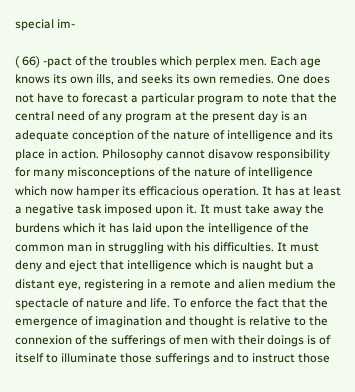special im-

( 66) -pact of the troubles which perplex men. Each age knows its own ills, and seeks its own remedies. One does not have to forecast a particular program to note that the central need of any program at the present day is an adequate conception of the nature of intelligence and its place in action. Philosophy cannot disavow responsibility for many misconceptions of the nature of intelligence which now hamper its efficacious operation. It has at least a negative task imposed upon it. It must take away the burdens which it has laid upon the intelligence of the common man in struggling with his difficulties. It must deny and eject that intelligence which is naught but a distant eye, registering in a remote and alien medium the spectacle of nature and life. To enforce the fact that the emergence of imagination and thought is relative to the connexion of the sufferings of men with their doings is of itself to illuminate those sufferings and to instruct those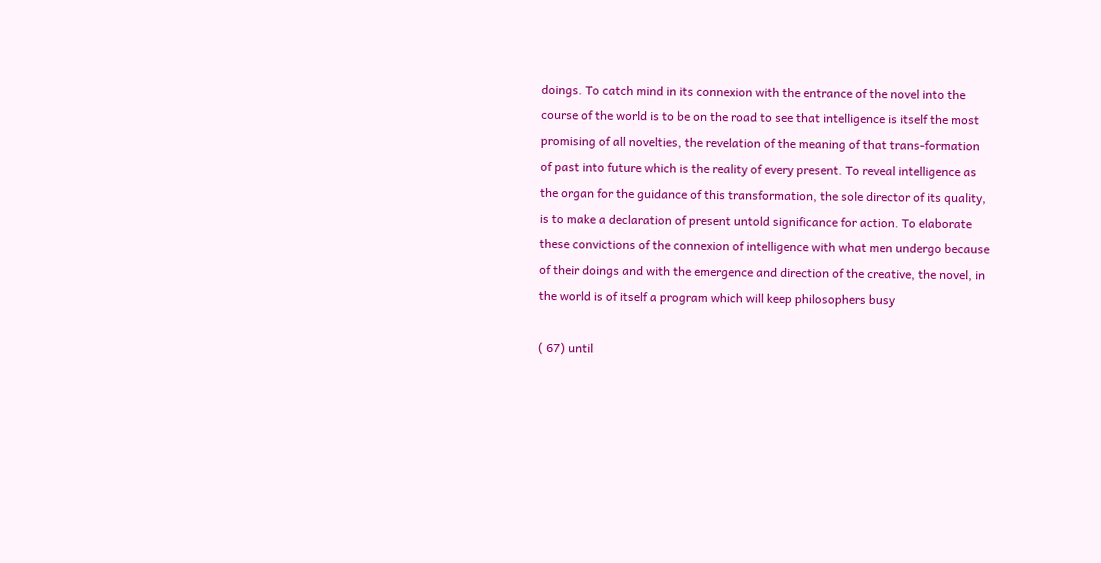doings. To catch mind in its connexion with the entrance of the novel into the course of the world is to be on the road to see that intelligence is itself the most promising of all novelties, the revelation of the meaning of that trans-formation of past into future which is the reality of every present. To reveal intelligence as the organ for the guidance of this transformation, the sole director of its quality, is to make a declaration of present untold significance for action. To elaborate these convictions of the connexion of intelligence with what men undergo because of their doings and with the emergence and direction of the creative, the novel, in the world is of itself a program which will keep philosophers busy

( 67) until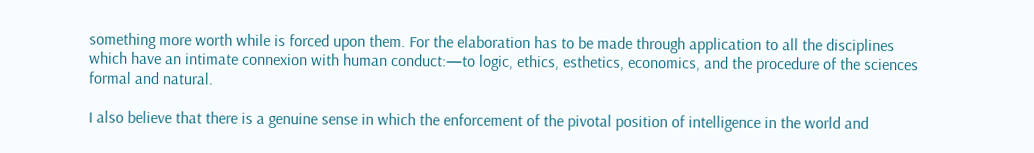something more worth while is forced upon them. For the elaboration has to be made through application to all the disciplines which have an intimate connexion with human conduct:—to logic, ethics, esthetics, economics, and the procedure of the sciences formal and natural.

I also believe that there is a genuine sense in which the enforcement of the pivotal position of intelligence in the world and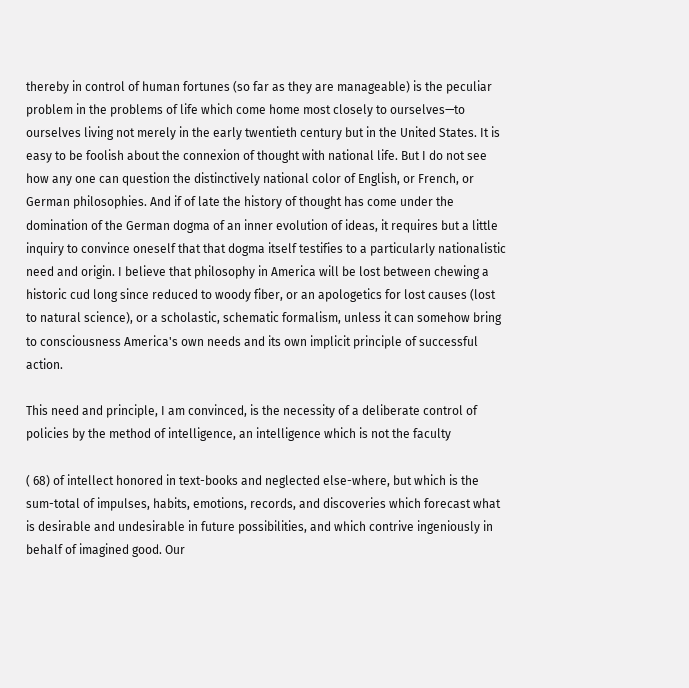thereby in control of human fortunes (so far as they are manageable) is the peculiar problem in the problems of life which come home most closely to ourselves—to ourselves living not merely in the early twentieth century but in the United States. It is easy to be foolish about the connexion of thought with national life. But I do not see how any one can question the distinctively national color of English, or French, or German philosophies. And if of late the history of thought has come under the domination of the German dogma of an inner evolution of ideas, it requires but a little inquiry to convince oneself that that dogma itself testifies to a particularly nationalistic need and origin. I believe that philosophy in America will be lost between chewing a historic cud long since reduced to woody fiber, or an apologetics for lost causes (lost to natural science), or a scholastic, schematic formalism, unless it can somehow bring to consciousness America's own needs and its own implicit principle of successful action.

This need and principle, I am convinced, is the necessity of a deliberate control of policies by the method of intelligence, an intelligence which is not the faculty

( 68) of intellect honored in text-books and neglected else-where, but which is the sum-total of impulses, habits, emotions, records, and discoveries which forecast what is desirable and undesirable in future possibilities, and which contrive ingeniously in behalf of imagined good. Our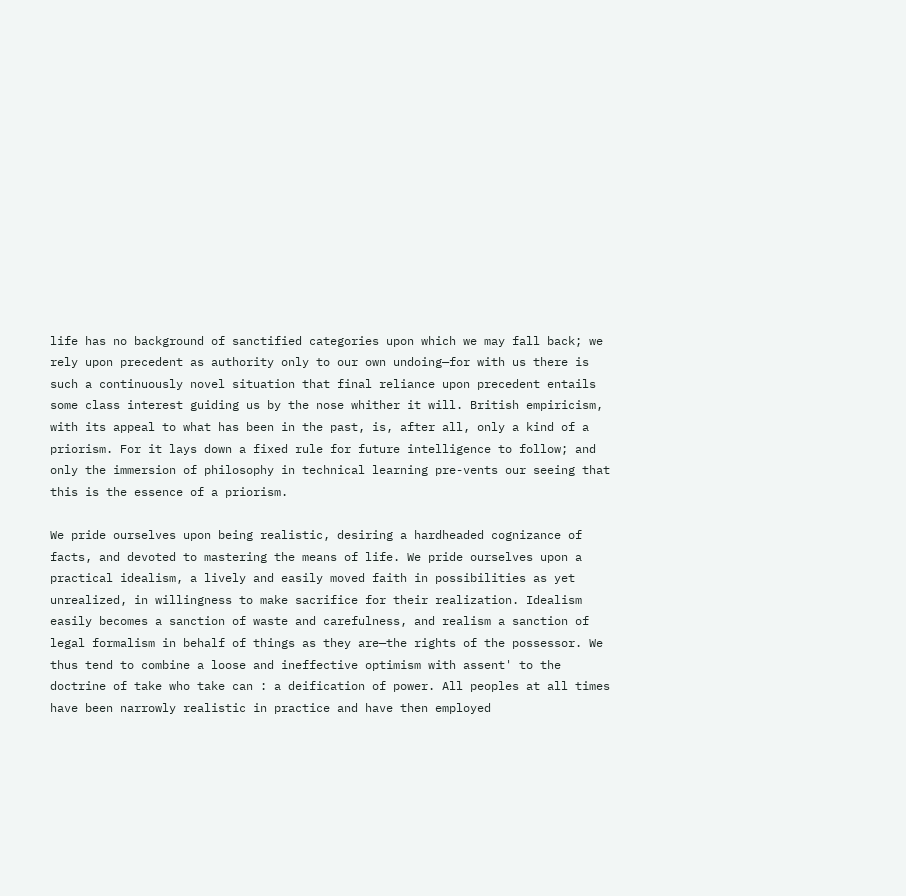life has no background of sanctified categories upon which we may fall back; we rely upon precedent as authority only to our own undoing—for with us there is such a continuously novel situation that final reliance upon precedent entails some class interest guiding us by the nose whither it will. British empiricism, with its appeal to what has been in the past, is, after all, only a kind of a priorism. For it lays down a fixed rule for future intelligence to follow; and only the immersion of philosophy in technical learning pre-vents our seeing that this is the essence of a priorism.

We pride ourselves upon being realistic, desiring a hardheaded cognizance of facts, and devoted to mastering the means of life. We pride ourselves upon a practical idealism, a lively and easily moved faith in possibilities as yet unrealized, in willingness to make sacrifice for their realization. Idealism easily becomes a sanction of waste and carefulness, and realism a sanction of legal formalism in behalf of things as they are—the rights of the possessor. We thus tend to combine a loose and ineffective optimism with assent' to the doctrine of take who take can : a deification of power. All peoples at all times have been narrowly realistic in practice and have then employed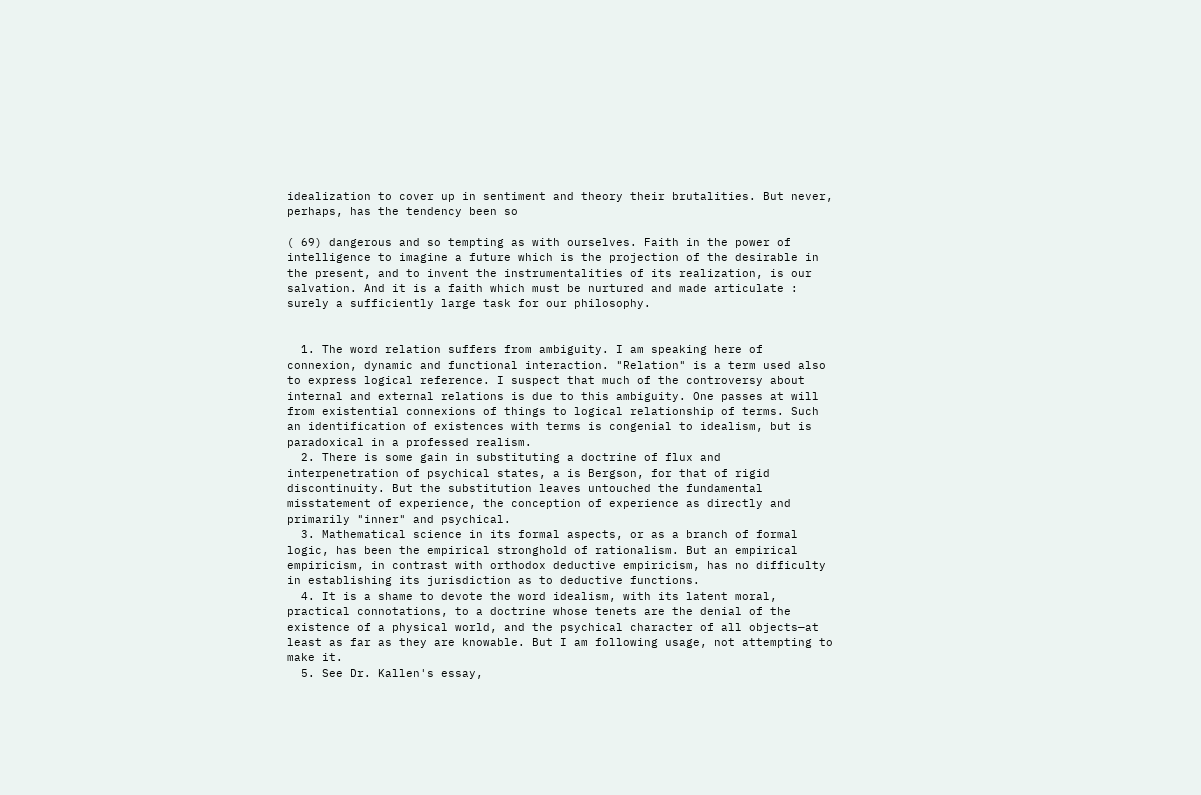idealization to cover up in sentiment and theory their brutalities. But never, perhaps, has the tendency been so

( 69) dangerous and so tempting as with ourselves. Faith in the power of intelligence to imagine a future which is the projection of the desirable in the present, and to invent the instrumentalities of its realization, is our salvation. And it is a faith which must be nurtured and made articulate : surely a sufficiently large task for our philosophy.


  1. The word relation suffers from ambiguity. I am speaking here of connexion, dynamic and functional interaction. "Relation" is a term used also to express logical reference. I suspect that much of the controversy about internal and external relations is due to this ambiguity. One passes at will from existential connexions of things to logical relationship of terms. Such an identification of existences with terms is congenial to idealism, but is paradoxical in a professed realism.
  2. There is some gain in substituting a doctrine of flux and interpenetration of psychical states, a is Bergson, for that of rigid discontinuity. But the substitution leaves untouched the fundamental misstatement of experience, the conception of experience as directly and primarily "inner" and psychical.
  3. Mathematical science in its formal aspects, or as a branch of formal logic, has been the empirical stronghold of rationalism. But an empirical empiricism, in contrast with orthodox deductive empiricism, has no difficulty in establishing its jurisdiction as to deductive functions.
  4. It is a shame to devote the word idealism, with its latent moral, practical connotations, to a doctrine whose tenets are the denial of the existence of a physical world, and the psychical character of all objects—at least as far as they are knowable. But I am following usage, not attempting to make it.
  5. See Dr. Kallen's essay,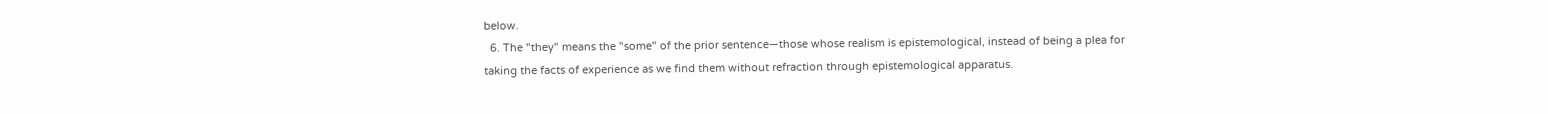below.
  6. The "they" means the "some" of the prior sentence—those whose realism is epistemological, instead of being a plea for taking the facts of experience as we find them without refraction through epistemological apparatus.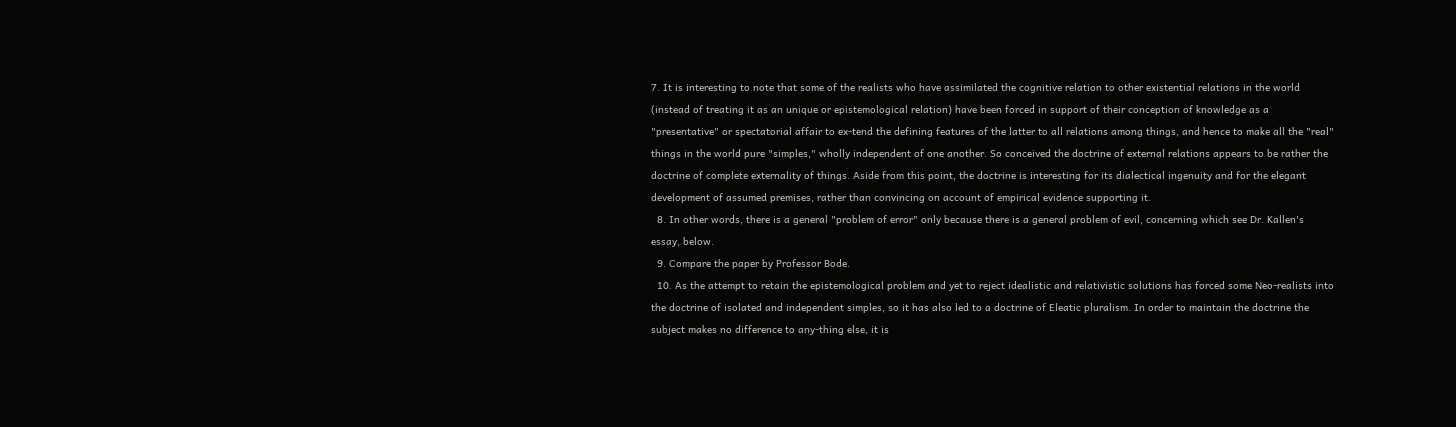7. It is interesting to note that some of the realists who have assimilated the cognitive relation to other existential relations in the world (instead of treating it as an unique or epistemological relation) have been forced in support of their conception of knowledge as a "presentative" or spectatorial affair to ex-tend the defining features of the latter to all relations among things, and hence to make all the "real" things in the world pure "simples," wholly independent of one another. So conceived the doctrine of external relations appears to be rather the doctrine of complete externality of things. Aside from this point, the doctrine is interesting for its dialectical ingenuity and for the elegant development of assumed premises, rather than convincing on account of empirical evidence supporting it.
  8. In other words, there is a general "problem of error" only because there is a general problem of evil, concerning which see Dr. Kallen's essay, below.
  9. Compare the paper by Professor Bode.
  10. As the attempt to retain the epistemological problem and yet to reject idealistic and relativistic solutions has forced some Neo-realists into the doctrine of isolated and independent simples, so it has also led to a doctrine of Eleatic pluralism. In order to maintain the doctrine the subject makes no difference to any-thing else, it is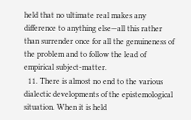held that no ultimate real makes any difference to anything else—all this rather than surrender once for all the genuineness of the problem and to follow the lead of empirical subject-matter.
  11. There is almost no end to the various dialectic developments of the epistemological situation. When it is held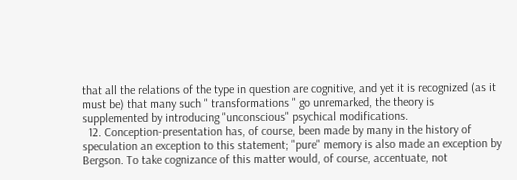that all the relations of the type in question are cognitive, and yet it is recognized (as it must be) that many such " transformations " go unremarked, the theory is supplemented by introducing "unconscious" psychical modifications.
  12. Conception-presentation has, of course, been made by many in the history of speculation an exception to this statement; "pure" memory is also made an exception by Bergson. To take cognizance of this matter would, of course, accentuate, not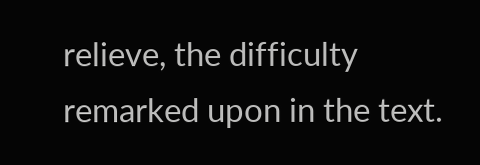relieve, the difficulty remarked upon in the text.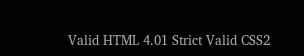Valid HTML 4.01 Strict Valid CSS2